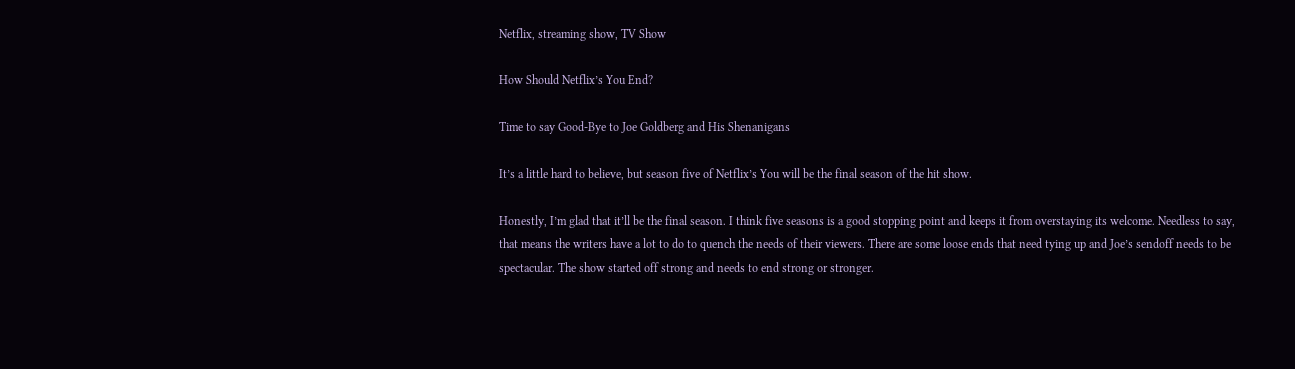Netflix, streaming show, TV Show

How Should Netflix’s You End?

Time to say Good-Bye to Joe Goldberg and His Shenanigans

It’s a little hard to believe, but season five of Netflix’s You will be the final season of the hit show.

Honestly, I’m glad that it’ll be the final season. I think five seasons is a good stopping point and keeps it from overstaying its welcome. Needless to say, that means the writers have a lot to do to quench the needs of their viewers. There are some loose ends that need tying up and Joe’s sendoff needs to be spectacular. The show started off strong and needs to end strong or stronger.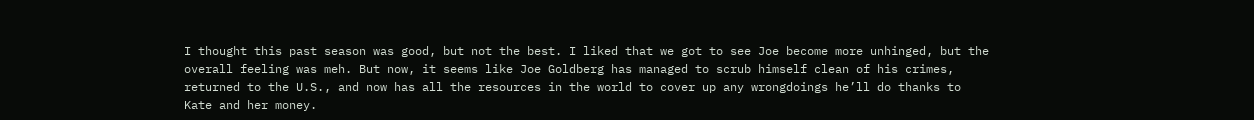I thought this past season was good, but not the best. I liked that we got to see Joe become more unhinged, but the overall feeling was meh. But now, it seems like Joe Goldberg has managed to scrub himself clean of his crimes, returned to the U.S., and now has all the resources in the world to cover up any wrongdoings he’ll do thanks to Kate and her money.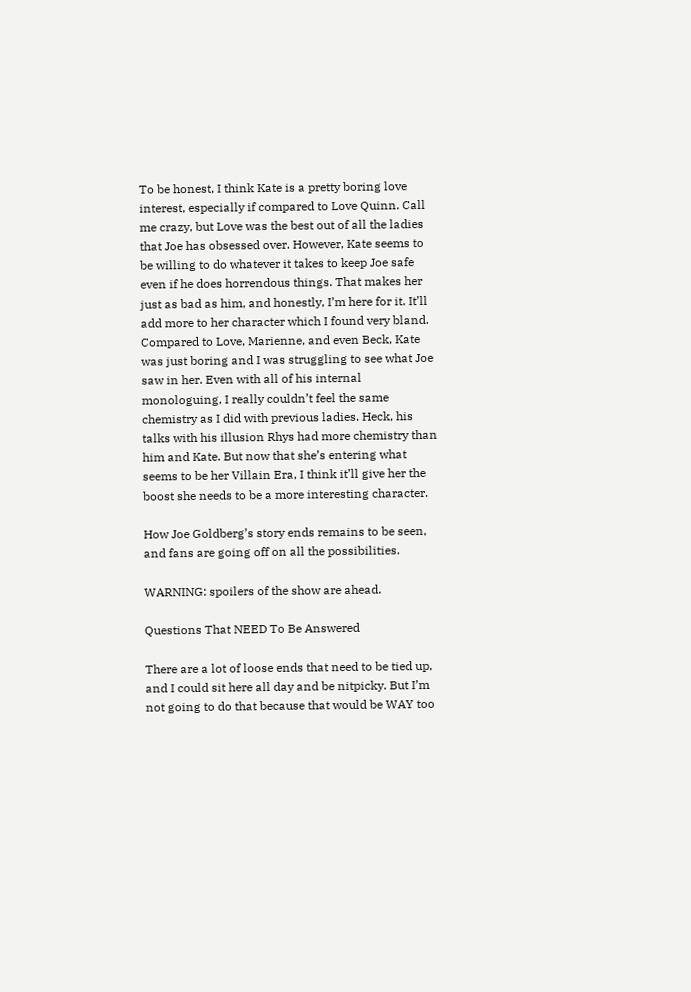To be honest, I think Kate is a pretty boring love interest, especially if compared to Love Quinn. Call me crazy, but Love was the best out of all the ladies that Joe has obsessed over. However, Kate seems to be willing to do whatever it takes to keep Joe safe even if he does horrendous things. That makes her just as bad as him, and honestly, I’m here for it. It’ll add more to her character which I found very bland. Compared to Love, Marienne, and even Beck, Kate was just boring and I was struggling to see what Joe saw in her. Even with all of his internal monologuing, I really couldn’t feel the same chemistry as I did with previous ladies. Heck, his talks with his illusion Rhys had more chemistry than him and Kate. But now that she’s entering what seems to be her Villain Era, I think it’ll give her the boost she needs to be a more interesting character.

How Joe Goldberg’s story ends remains to be seen, and fans are going off on all the possibilities.

WARNING: spoilers of the show are ahead.

Questions That NEED To Be Answered

There are a lot of loose ends that need to be tied up, and I could sit here all day and be nitpicky. But I’m not going to do that because that would be WAY too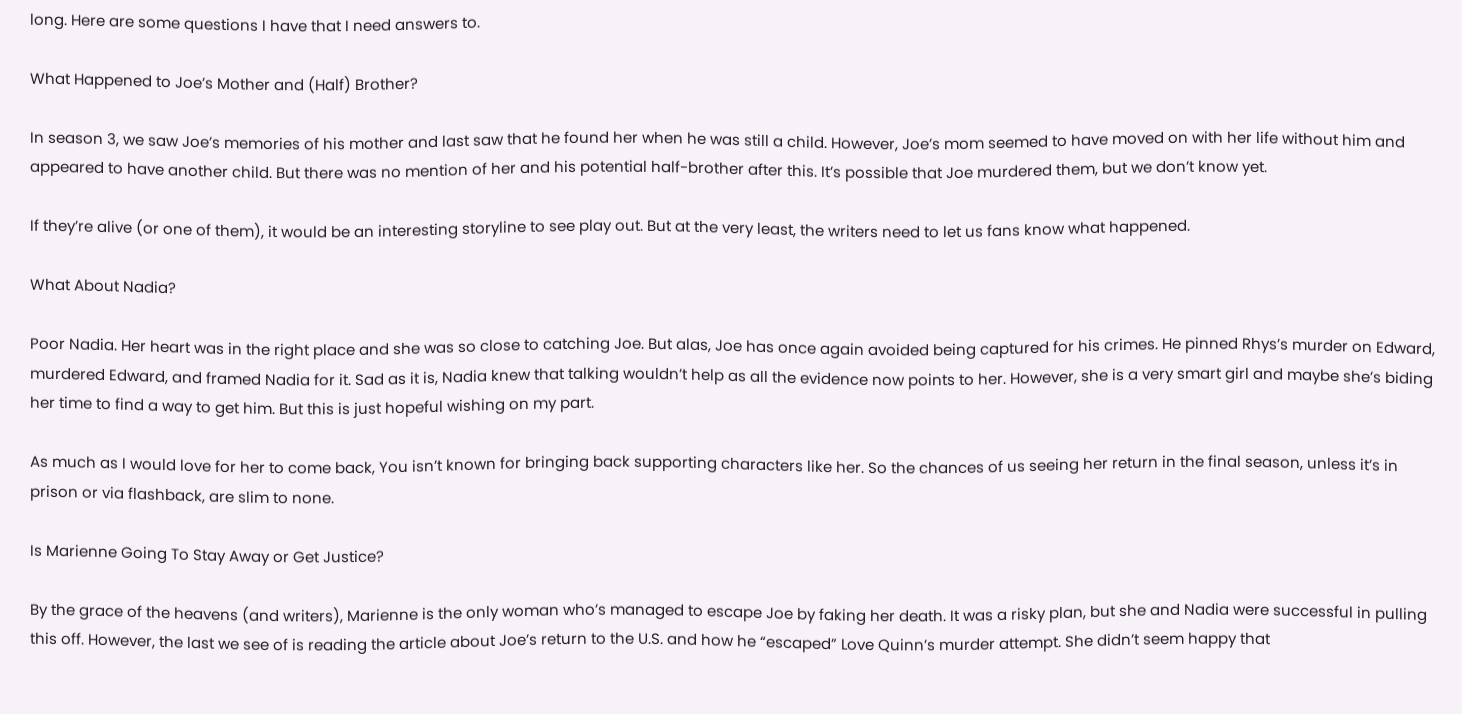long. Here are some questions I have that I need answers to.

What Happened to Joe’s Mother and (Half) Brother?

In season 3, we saw Joe’s memories of his mother and last saw that he found her when he was still a child. However, Joe’s mom seemed to have moved on with her life without him and appeared to have another child. But there was no mention of her and his potential half-brother after this. It’s possible that Joe murdered them, but we don’t know yet.

If they’re alive (or one of them), it would be an interesting storyline to see play out. But at the very least, the writers need to let us fans know what happened.

What About Nadia?

Poor Nadia. Her heart was in the right place and she was so close to catching Joe. But alas, Joe has once again avoided being captured for his crimes. He pinned Rhys’s murder on Edward, murdered Edward, and framed Nadia for it. Sad as it is, Nadia knew that talking wouldn’t help as all the evidence now points to her. However, she is a very smart girl and maybe she’s biding her time to find a way to get him. But this is just hopeful wishing on my part.

As much as I would love for her to come back, You isn’t known for bringing back supporting characters like her. So the chances of us seeing her return in the final season, unless it’s in prison or via flashback, are slim to none.

Is Marienne Going To Stay Away or Get Justice?

By the grace of the heavens (and writers), Marienne is the only woman who’s managed to escape Joe by faking her death. It was a risky plan, but she and Nadia were successful in pulling this off. However, the last we see of is reading the article about Joe’s return to the U.S. and how he “escaped” Love Quinn’s murder attempt. She didn’t seem happy that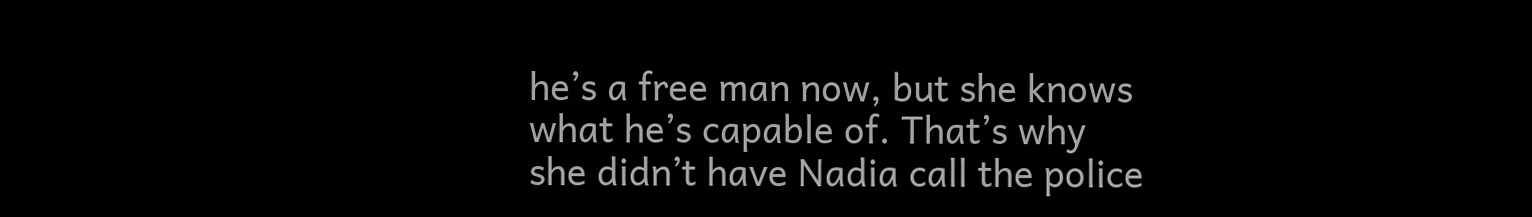he’s a free man now, but she knows what he’s capable of. That’s why she didn’t have Nadia call the police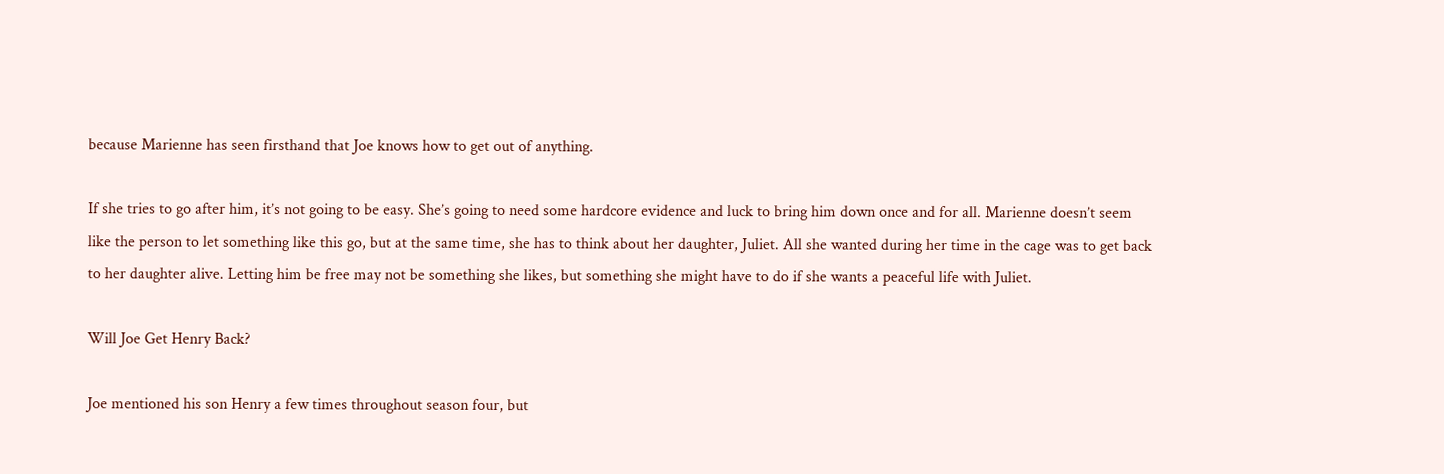because Marienne has seen firsthand that Joe knows how to get out of anything.

If she tries to go after him, it’s not going to be easy. She’s going to need some hardcore evidence and luck to bring him down once and for all. Marienne doesn’t seem like the person to let something like this go, but at the same time, she has to think about her daughter, Juliet. All she wanted during her time in the cage was to get back to her daughter alive. Letting him be free may not be something she likes, but something she might have to do if she wants a peaceful life with Juliet.

Will Joe Get Henry Back?

Joe mentioned his son Henry a few times throughout season four, but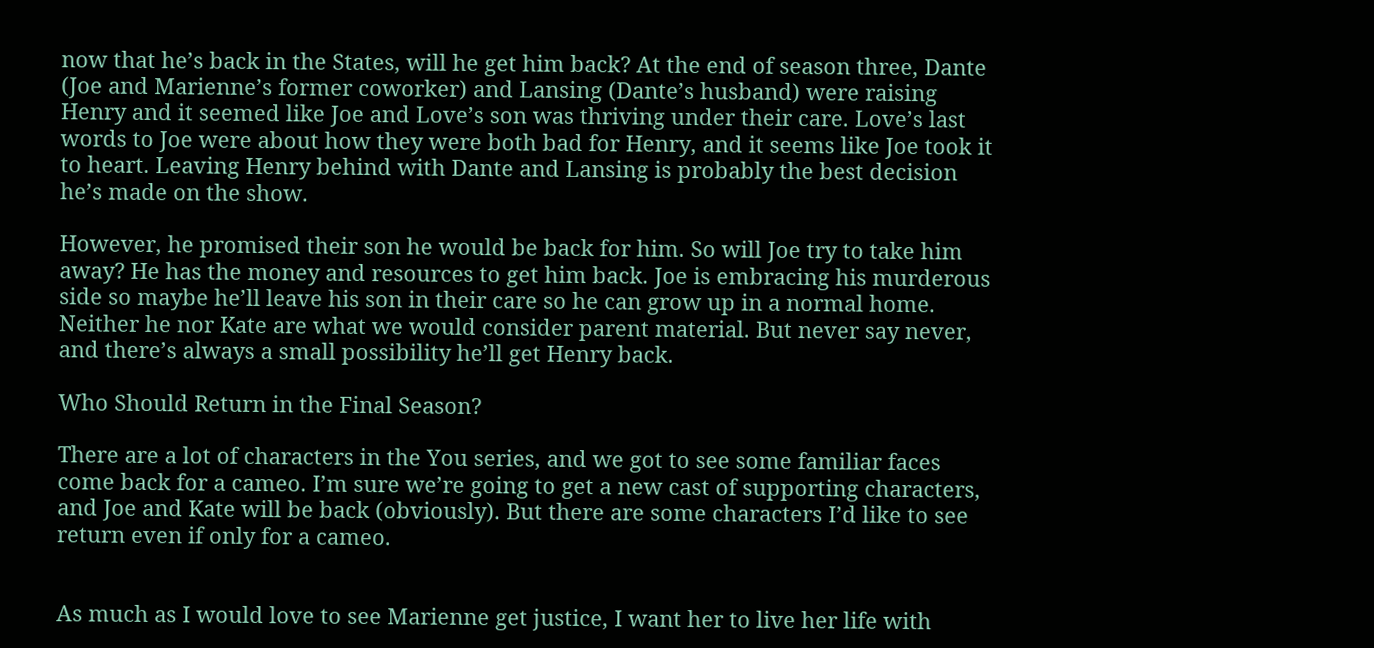now that he’s back in the States, will he get him back? At the end of season three, Dante (Joe and Marienne’s former coworker) and Lansing (Dante’s husband) were raising Henry and it seemed like Joe and Love’s son was thriving under their care. Love’s last words to Joe were about how they were both bad for Henry, and it seems like Joe took it to heart. Leaving Henry behind with Dante and Lansing is probably the best decision he’s made on the show.

However, he promised their son he would be back for him. So will Joe try to take him away? He has the money and resources to get him back. Joe is embracing his murderous side so maybe he’ll leave his son in their care so he can grow up in a normal home. Neither he nor Kate are what we would consider parent material. But never say never, and there’s always a small possibility he’ll get Henry back.

Who Should Return in the Final Season?

There are a lot of characters in the You series, and we got to see some familiar faces come back for a cameo. I’m sure we’re going to get a new cast of supporting characters, and Joe and Kate will be back (obviously). But there are some characters I’d like to see return even if only for a cameo.


As much as I would love to see Marienne get justice, I want her to live her life with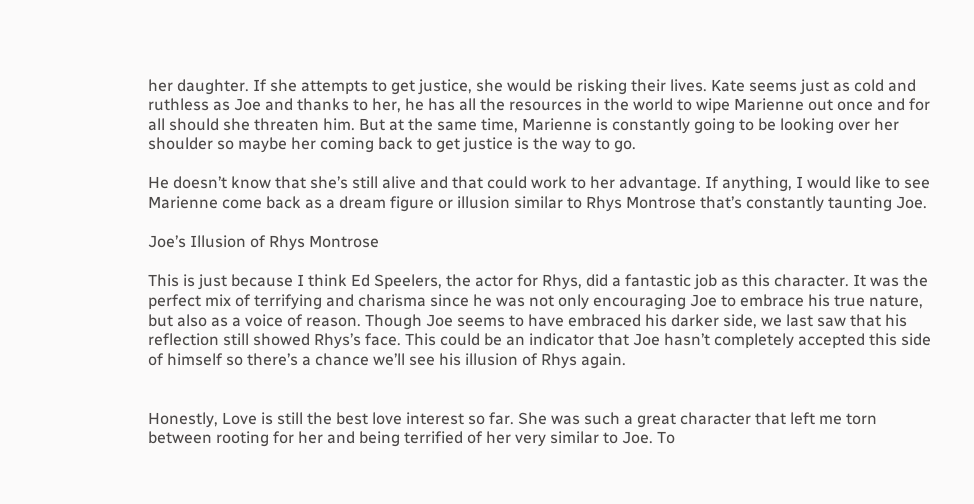her daughter. If she attempts to get justice, she would be risking their lives. Kate seems just as cold and ruthless as Joe and thanks to her, he has all the resources in the world to wipe Marienne out once and for all should she threaten him. But at the same time, Marienne is constantly going to be looking over her shoulder so maybe her coming back to get justice is the way to go.

He doesn’t know that she’s still alive and that could work to her advantage. If anything, I would like to see Marienne come back as a dream figure or illusion similar to Rhys Montrose that’s constantly taunting Joe.

Joe’s Illusion of Rhys Montrose

This is just because I think Ed Speelers, the actor for Rhys, did a fantastic job as this character. It was the perfect mix of terrifying and charisma since he was not only encouraging Joe to embrace his true nature, but also as a voice of reason. Though Joe seems to have embraced his darker side, we last saw that his reflection still showed Rhys’s face. This could be an indicator that Joe hasn’t completely accepted this side of himself so there’s a chance we’ll see his illusion of Rhys again.


Honestly, Love is still the best love interest so far. She was such a great character that left me torn between rooting for her and being terrified of her very similar to Joe. To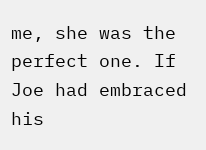me, she was the perfect one. If Joe had embraced his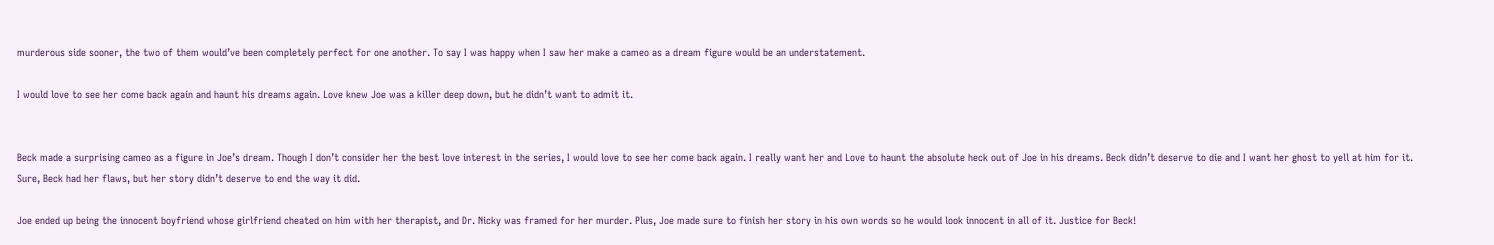murderous side sooner, the two of them would’ve been completely perfect for one another. To say I was happy when I saw her make a cameo as a dream figure would be an understatement.

I would love to see her come back again and haunt his dreams again. Love knew Joe was a killer deep down, but he didn’t want to admit it.


Beck made a surprising cameo as a figure in Joe’s dream. Though I don’t consider her the best love interest in the series, I would love to see her come back again. I really want her and Love to haunt the absolute heck out of Joe in his dreams. Beck didn’t deserve to die and I want her ghost to yell at him for it. Sure, Beck had her flaws, but her story didn’t deserve to end the way it did.

Joe ended up being the innocent boyfriend whose girlfriend cheated on him with her therapist, and Dr. Nicky was framed for her murder. Plus, Joe made sure to finish her story in his own words so he would look innocent in all of it. Justice for Beck!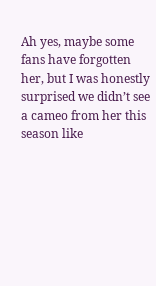Ah yes, maybe some fans have forgotten her, but I was honestly surprised we didn’t see a cameo from her this season like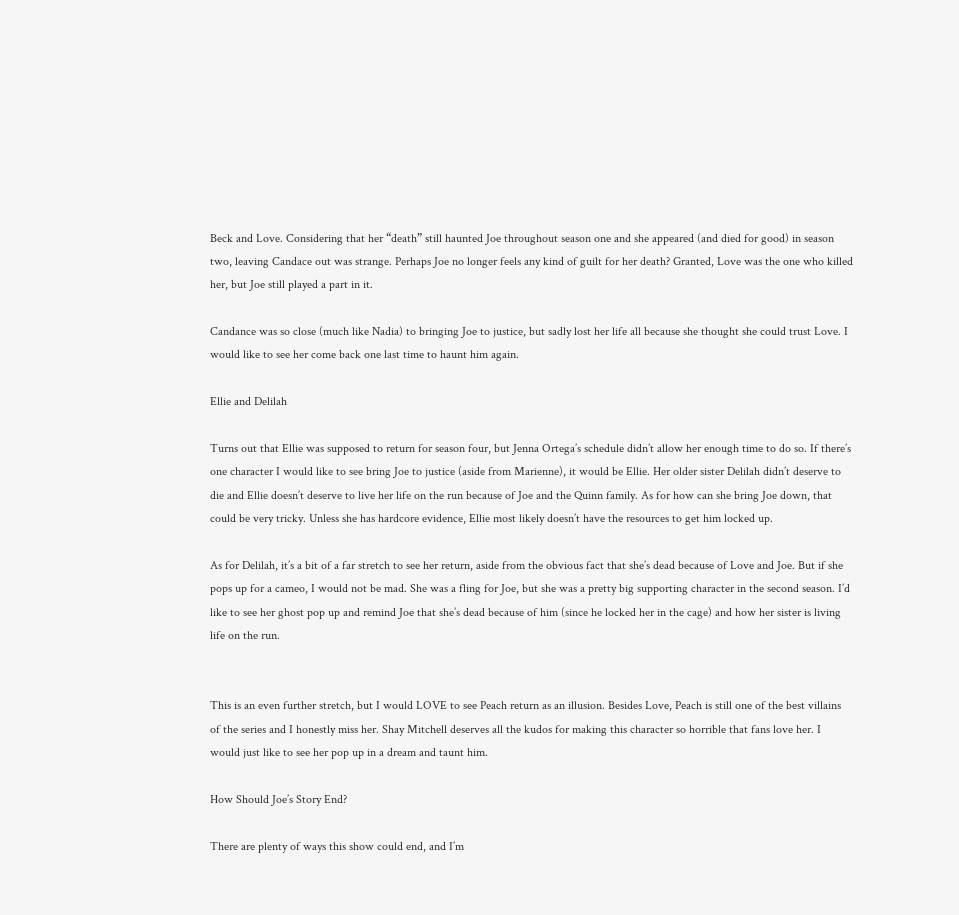Beck and Love. Considering that her “death” still haunted Joe throughout season one and she appeared (and died for good) in season two, leaving Candace out was strange. Perhaps Joe no longer feels any kind of guilt for her death? Granted, Love was the one who killed her, but Joe still played a part in it.

Candance was so close (much like Nadia) to bringing Joe to justice, but sadly lost her life all because she thought she could trust Love. I would like to see her come back one last time to haunt him again.

Ellie and Delilah

Turns out that Ellie was supposed to return for season four, but Jenna Ortega’s schedule didn’t allow her enough time to do so. If there’s one character I would like to see bring Joe to justice (aside from Marienne), it would be Ellie. Her older sister Delilah didn’t deserve to die and Ellie doesn’t deserve to live her life on the run because of Joe and the Quinn family. As for how can she bring Joe down, that could be very tricky. Unless she has hardcore evidence, Ellie most likely doesn’t have the resources to get him locked up.

As for Delilah, it’s a bit of a far stretch to see her return, aside from the obvious fact that she’s dead because of Love and Joe. But if she pops up for a cameo, I would not be mad. She was a fling for Joe, but she was a pretty big supporting character in the second season. I’d like to see her ghost pop up and remind Joe that she’s dead because of him (since he locked her in the cage) and how her sister is living life on the run.


This is an even further stretch, but I would LOVE to see Peach return as an illusion. Besides Love, Peach is still one of the best villains of the series and I honestly miss her. Shay Mitchell deserves all the kudos for making this character so horrible that fans love her. I would just like to see her pop up in a dream and taunt him.

How Should Joe’s Story End?

There are plenty of ways this show could end, and I’m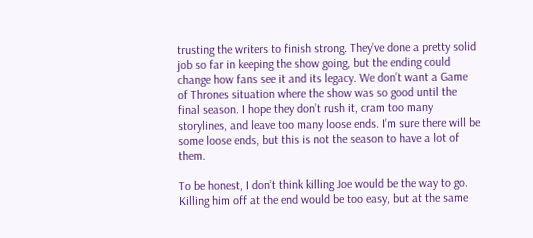trusting the writers to finish strong. They’ve done a pretty solid job so far in keeping the show going, but the ending could change how fans see it and its legacy. We don’t want a Game of Thrones situation where the show was so good until the final season. I hope they don’t rush it, cram too many storylines, and leave too many loose ends. I’m sure there will be some loose ends, but this is not the season to have a lot of them.

To be honest, I don’t think killing Joe would be the way to go. Killing him off at the end would be too easy, but at the same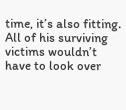time, it’s also fitting. All of his surviving victims wouldn’t have to look over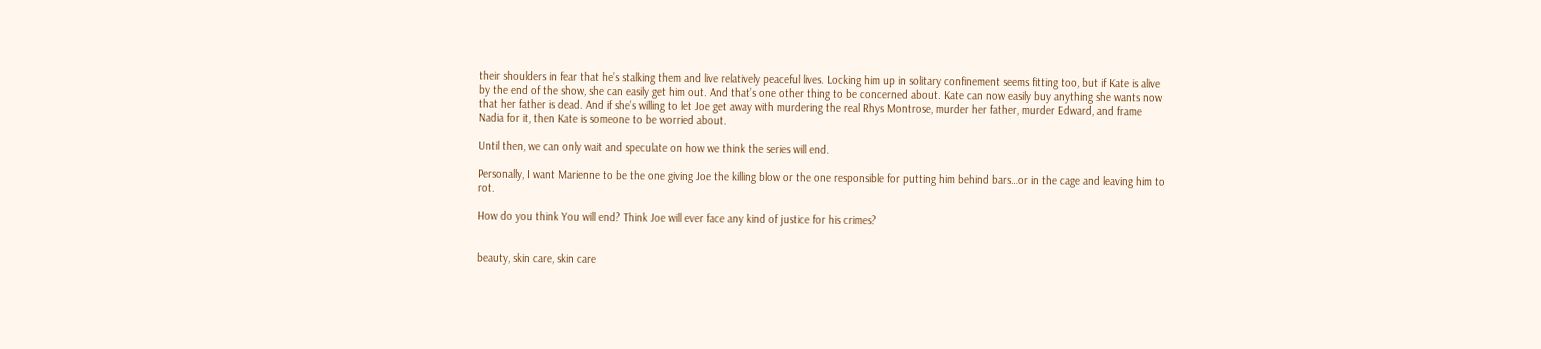their shoulders in fear that he’s stalking them and live relatively peaceful lives. Locking him up in solitary confinement seems fitting too, but if Kate is alive by the end of the show, she can easily get him out. And that’s one other thing to be concerned about. Kate can now easily buy anything she wants now that her father is dead. And if she’s willing to let Joe get away with murdering the real Rhys Montrose, murder her father, murder Edward, and frame Nadia for it, then Kate is someone to be worried about.

Until then, we can only wait and speculate on how we think the series will end.

Personally, I want Marienne to be the one giving Joe the killing blow or the one responsible for putting him behind bars…or in the cage and leaving him to rot.

How do you think You will end? Think Joe will ever face any kind of justice for his crimes?


beauty, skin care, skin care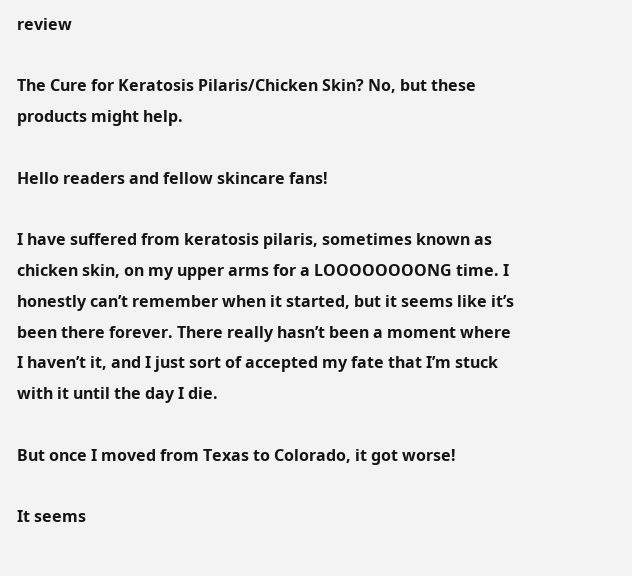review

The Cure for Keratosis Pilaris/Chicken Skin? No, but these products might help.

Hello readers and fellow skincare fans!

I have suffered from keratosis pilaris, sometimes known as chicken skin, on my upper arms for a LOOOOOOOONG time. I honestly can’t remember when it started, but it seems like it’s been there forever. There really hasn’t been a moment where I haven’t it, and I just sort of accepted my fate that I’m stuck with it until the day I die.

But once I moved from Texas to Colorado, it got worse!

It seems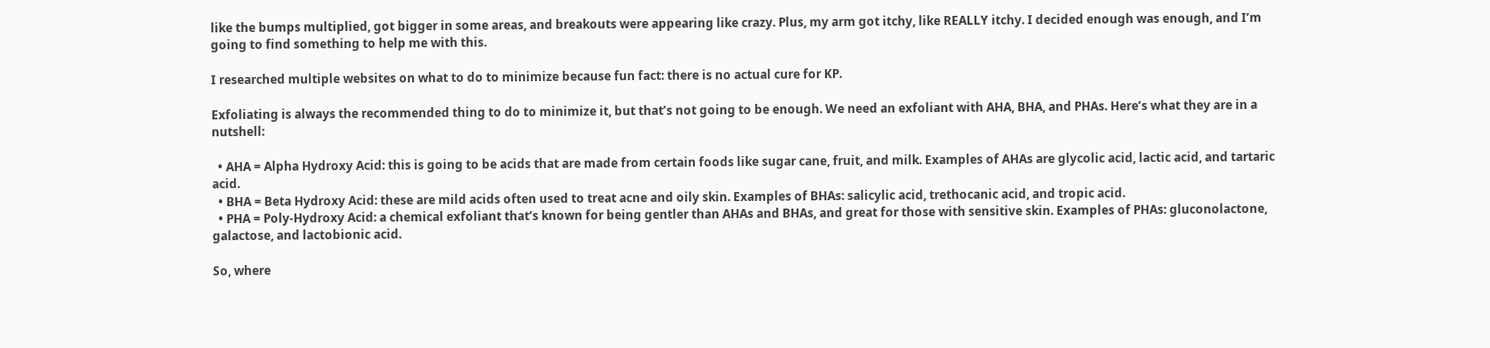like the bumps multiplied, got bigger in some areas, and breakouts were appearing like crazy. Plus, my arm got itchy, like REALLY itchy. I decided enough was enough, and I’m going to find something to help me with this.

I researched multiple websites on what to do to minimize because fun fact: there is no actual cure for KP.

Exfoliating is always the recommended thing to do to minimize it, but that’s not going to be enough. We need an exfoliant with AHA, BHA, and PHAs. Here’s what they are in a nutshell:

  • AHA = Alpha Hydroxy Acid: this is going to be acids that are made from certain foods like sugar cane, fruit, and milk. Examples of AHAs are glycolic acid, lactic acid, and tartaric acid.
  • BHA = Beta Hydroxy Acid: these are mild acids often used to treat acne and oily skin. Examples of BHAs: salicylic acid, trethocanic acid, and tropic acid.
  • PHA = Poly-Hydroxy Acid: a chemical exfoliant that’s known for being gentler than AHAs and BHAs, and great for those with sensitive skin. Examples of PHAs: gluconolactone, galactose, and lactobionic acid.

So, where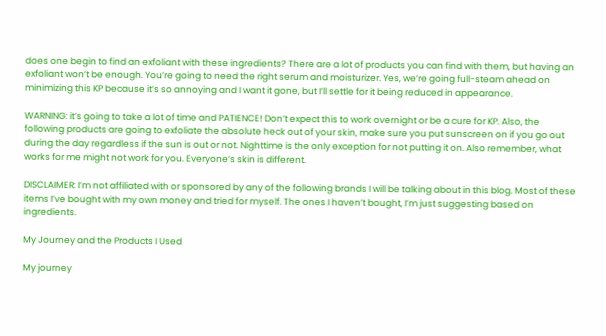does one begin to find an exfoliant with these ingredients? There are a lot of products you can find with them, but having an exfoliant won’t be enough. You’re going to need the right serum and moisturizer. Yes, we’re going full-steam ahead on minimizing this KP because it’s so annoying and I want it gone, but I’ll settle for it being reduced in appearance.

WARNING: it’s going to take a lot of time and PATIENCE! Don’t expect this to work overnight or be a cure for KP. Also, the following products are going to exfoliate the absolute heck out of your skin, make sure you put sunscreen on if you go out during the day regardless if the sun is out or not. Nighttime is the only exception for not putting it on. Also remember, what works for me might not work for you. Everyone’s skin is different.

DISCLAIMER: I’m not affiliated with or sponsored by any of the following brands I will be talking about in this blog. Most of these items I’ve bought with my own money and tried for myself. The ones I haven’t bought, I’m just suggesting based on ingredients.

My Journey and the Products I Used

My journey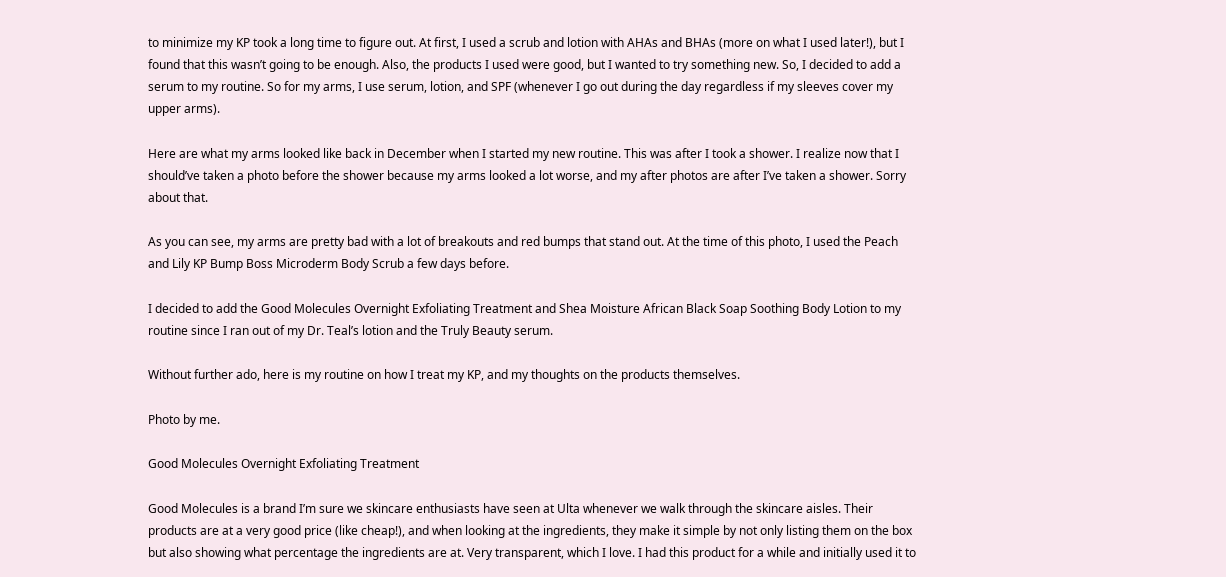to minimize my KP took a long time to figure out. At first, I used a scrub and lotion with AHAs and BHAs (more on what I used later!), but I found that this wasn’t going to be enough. Also, the products I used were good, but I wanted to try something new. So, I decided to add a serum to my routine. So for my arms, I use serum, lotion, and SPF (whenever I go out during the day regardless if my sleeves cover my upper arms).

Here are what my arms looked like back in December when I started my new routine. This was after I took a shower. I realize now that I should’ve taken a photo before the shower because my arms looked a lot worse, and my after photos are after I’ve taken a shower. Sorry about that.

As you can see, my arms are pretty bad with a lot of breakouts and red bumps that stand out. At the time of this photo, I used the Peach and Lily KP Bump Boss Microderm Body Scrub a few days before.

I decided to add the Good Molecules Overnight Exfoliating Treatment and Shea Moisture African Black Soap Soothing Body Lotion to my routine since I ran out of my Dr. Teal’s lotion and the Truly Beauty serum.

Without further ado, here is my routine on how I treat my KP, and my thoughts on the products themselves.

Photo by me.

Good Molecules Overnight Exfoliating Treatment

Good Molecules is a brand I’m sure we skincare enthusiasts have seen at Ulta whenever we walk through the skincare aisles. Their products are at a very good price (like cheap!), and when looking at the ingredients, they make it simple by not only listing them on the box but also showing what percentage the ingredients are at. Very transparent, which I love. I had this product for a while and initially used it to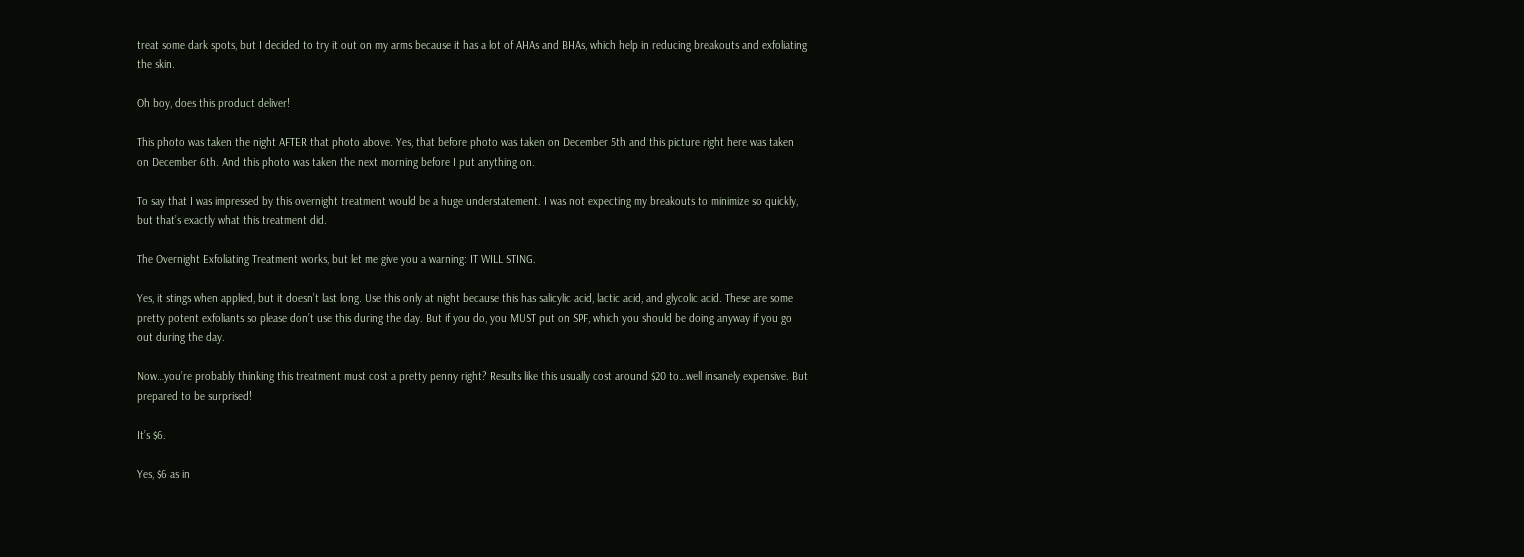treat some dark spots, but I decided to try it out on my arms because it has a lot of AHAs and BHAs, which help in reducing breakouts and exfoliating the skin.

Oh boy, does this product deliver!

This photo was taken the night AFTER that photo above. Yes, that before photo was taken on December 5th and this picture right here was taken on December 6th. And this photo was taken the next morning before I put anything on.

To say that I was impressed by this overnight treatment would be a huge understatement. I was not expecting my breakouts to minimize so quickly, but that’s exactly what this treatment did.

The Overnight Exfoliating Treatment works, but let me give you a warning: IT WILL STING.

Yes, it stings when applied, but it doesn’t last long. Use this only at night because this has salicylic acid, lactic acid, and glycolic acid. These are some pretty potent exfoliants so please don’t use this during the day. But if you do, you MUST put on SPF, which you should be doing anyway if you go out during the day.

Now…you’re probably thinking this treatment must cost a pretty penny right? Results like this usually cost around $20 to…well insanely expensive. But prepared to be surprised!

It’s $6.

Yes, $6 as in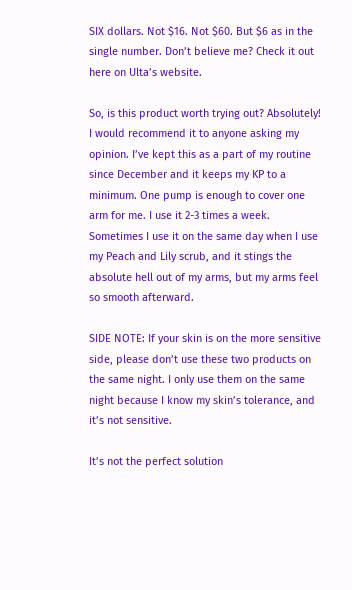SIX dollars. Not $16. Not $60. But $6 as in the single number. Don’t believe me? Check it out here on Ulta’s website.

So, is this product worth trying out? Absolutely! I would recommend it to anyone asking my opinion. I’ve kept this as a part of my routine since December and it keeps my KP to a minimum. One pump is enough to cover one arm for me. I use it 2-3 times a week. Sometimes I use it on the same day when I use my Peach and Lily scrub, and it stings the absolute hell out of my arms, but my arms feel so smooth afterward.

SIDE NOTE: If your skin is on the more sensitive side, please don’t use these two products on the same night. I only use them on the same night because I know my skin’s tolerance, and it’s not sensitive.

It’s not the perfect solution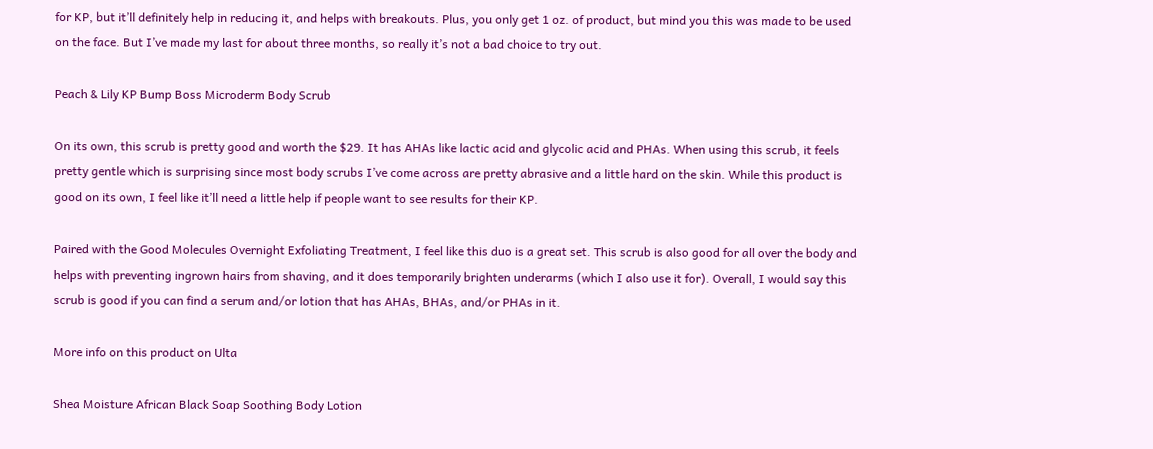for KP, but it’ll definitely help in reducing it, and helps with breakouts. Plus, you only get 1 oz. of product, but mind you this was made to be used on the face. But I’ve made my last for about three months, so really it’s not a bad choice to try out.

Peach & Lily KP Bump Boss Microderm Body Scrub

On its own, this scrub is pretty good and worth the $29. It has AHAs like lactic acid and glycolic acid and PHAs. When using this scrub, it feels pretty gentle which is surprising since most body scrubs I’ve come across are pretty abrasive and a little hard on the skin. While this product is good on its own, I feel like it’ll need a little help if people want to see results for their KP.

Paired with the Good Molecules Overnight Exfoliating Treatment, I feel like this duo is a great set. This scrub is also good for all over the body and helps with preventing ingrown hairs from shaving, and it does temporarily brighten underarms (which I also use it for). Overall, I would say this scrub is good if you can find a serum and/or lotion that has AHAs, BHAs, and/or PHAs in it.

More info on this product on Ulta

Shea Moisture African Black Soap Soothing Body Lotion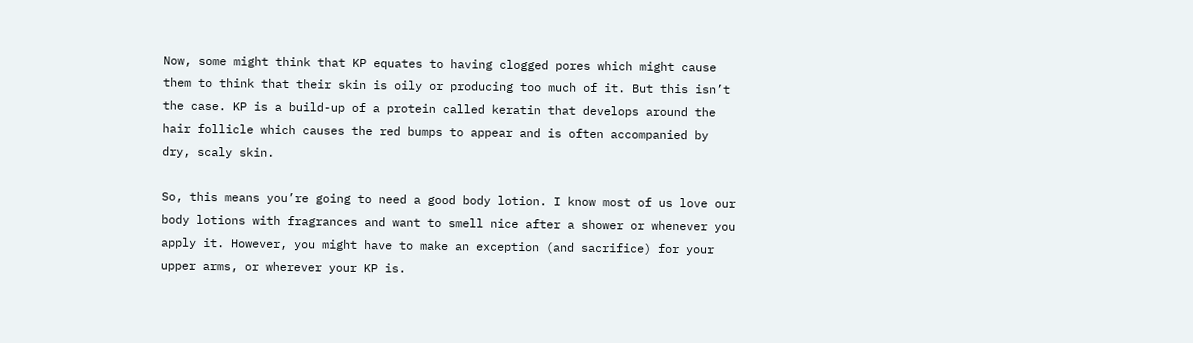Now, some might think that KP equates to having clogged pores which might cause them to think that their skin is oily or producing too much of it. But this isn’t the case. KP is a build-up of a protein called keratin that develops around the hair follicle which causes the red bumps to appear and is often accompanied by dry, scaly skin.

So, this means you’re going to need a good body lotion. I know most of us love our body lotions with fragrances and want to smell nice after a shower or whenever you apply it. However, you might have to make an exception (and sacrifice) for your upper arms, or wherever your KP is.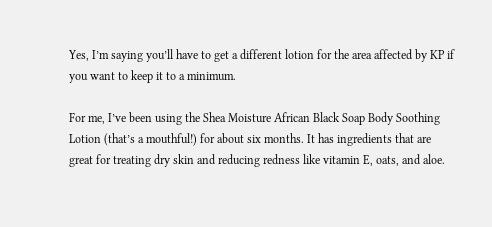Yes, I’m saying you’ll have to get a different lotion for the area affected by KP if you want to keep it to a minimum.

For me, I’ve been using the Shea Moisture African Black Soap Body Soothing Lotion (that’s a mouthful!) for about six months. It has ingredients that are great for treating dry skin and reducing redness like vitamin E, oats, and aloe.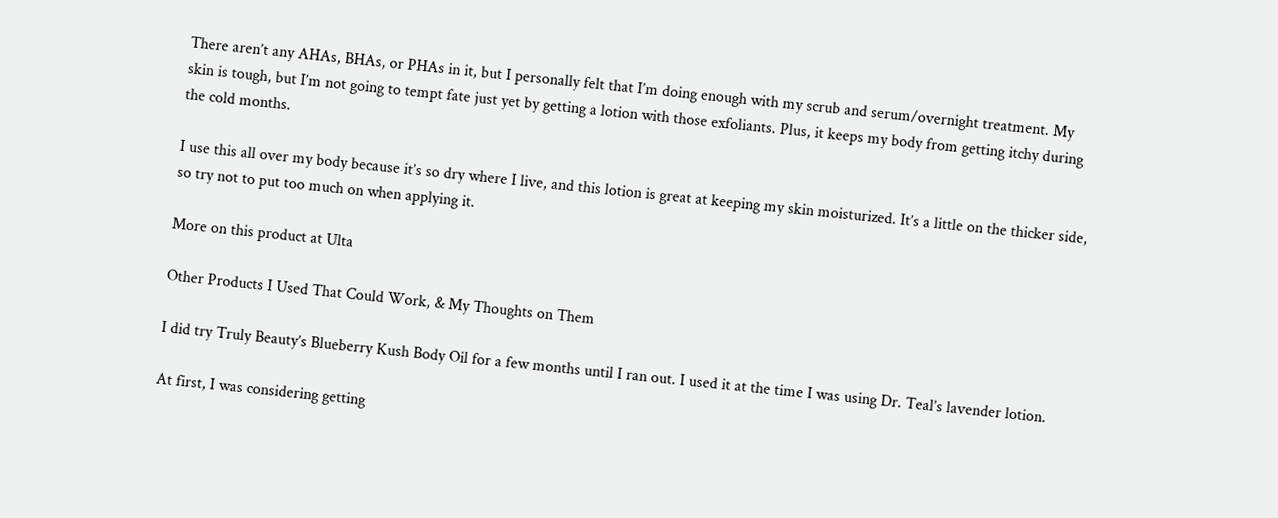There aren’t any AHAs, BHAs, or PHAs in it, but I personally felt that I’m doing enough with my scrub and serum/overnight treatment. My skin is tough, but I’m not going to tempt fate just yet by getting a lotion with those exfoliants. Plus, it keeps my body from getting itchy during the cold months.

I use this all over my body because it’s so dry where I live, and this lotion is great at keeping my skin moisturized. It’s a little on the thicker side, so try not to put too much on when applying it.

More on this product at Ulta

Other Products I Used That Could Work, & My Thoughts on Them

I did try Truly Beauty’s Blueberry Kush Body Oil for a few months until I ran out. I used it at the time I was using Dr. Teal’s lavender lotion.

At first, I was considering getting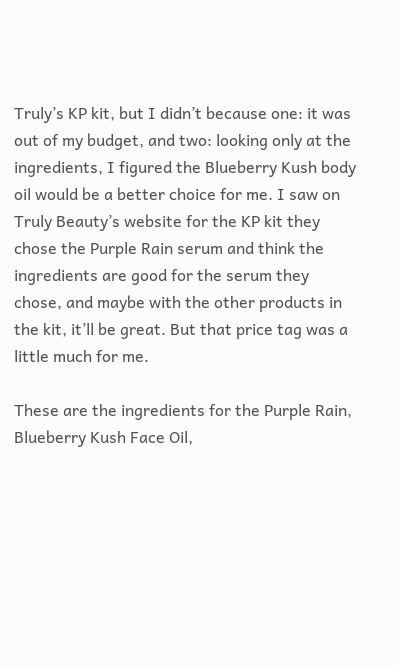Truly’s KP kit, but I didn’t because one: it was out of my budget, and two: looking only at the ingredients, I figured the Blueberry Kush body oil would be a better choice for me. I saw on Truly Beauty’s website for the KP kit they chose the Purple Rain serum and think the ingredients are good for the serum they chose, and maybe with the other products in the kit, it’ll be great. But that price tag was a little much for me.

These are the ingredients for the Purple Rain, Blueberry Kush Face Oil,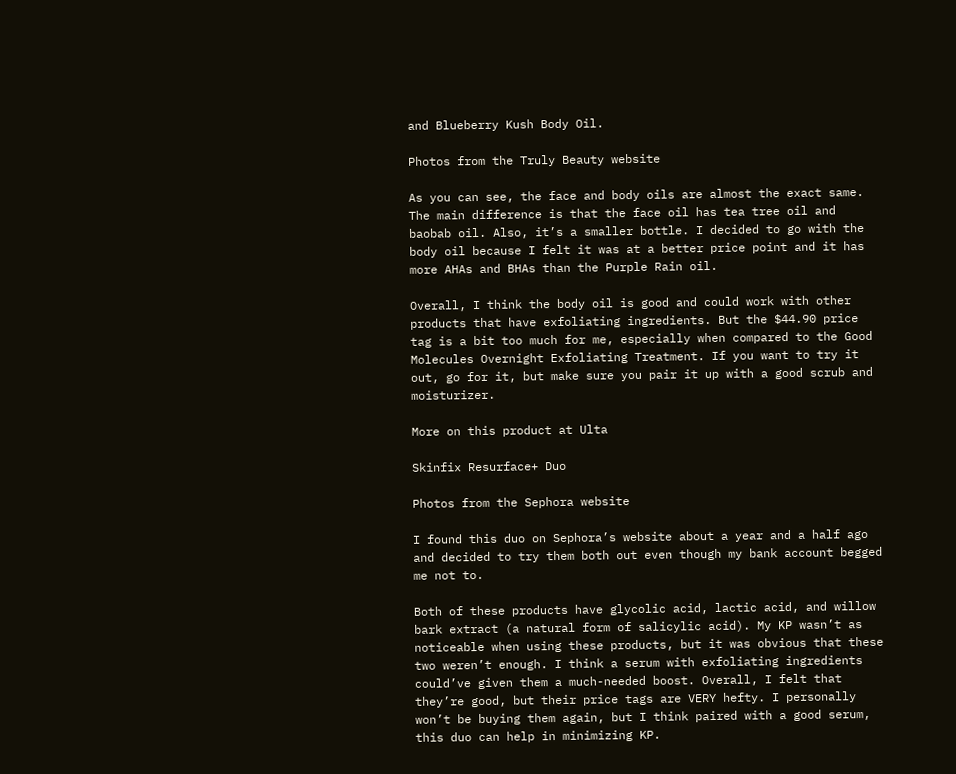and Blueberry Kush Body Oil.

Photos from the Truly Beauty website

As you can see, the face and body oils are almost the exact same. The main difference is that the face oil has tea tree oil and baobab oil. Also, it’s a smaller bottle. I decided to go with the body oil because I felt it was at a better price point and it has more AHAs and BHAs than the Purple Rain oil.

Overall, I think the body oil is good and could work with other products that have exfoliating ingredients. But the $44.90 price tag is a bit too much for me, especially when compared to the Good Molecules Overnight Exfoliating Treatment. If you want to try it out, go for it, but make sure you pair it up with a good scrub and moisturizer.

More on this product at Ulta

Skinfix Resurface+ Duo

Photos from the Sephora website

I found this duo on Sephora’s website about a year and a half ago and decided to try them both out even though my bank account begged me not to.

Both of these products have glycolic acid, lactic acid, and willow bark extract (a natural form of salicylic acid). My KP wasn’t as noticeable when using these products, but it was obvious that these two weren’t enough. I think a serum with exfoliating ingredients could’ve given them a much-needed boost. Overall, I felt that they’re good, but their price tags are VERY hefty. I personally won’t be buying them again, but I think paired with a good serum, this duo can help in minimizing KP.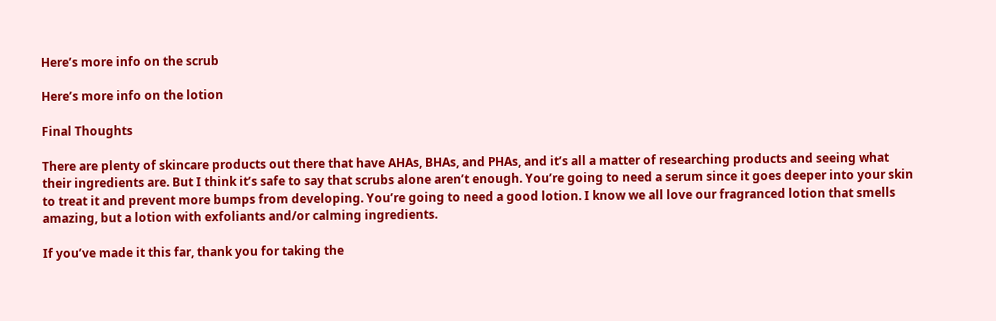Here’s more info on the scrub

Here’s more info on the lotion

Final Thoughts

There are plenty of skincare products out there that have AHAs, BHAs, and PHAs, and it’s all a matter of researching products and seeing what their ingredients are. But I think it’s safe to say that scrubs alone aren’t enough. You’re going to need a serum since it goes deeper into your skin to treat it and prevent more bumps from developing. You’re going to need a good lotion. I know we all love our fragranced lotion that smells amazing, but a lotion with exfoliants and/or calming ingredients.

If you’ve made it this far, thank you for taking the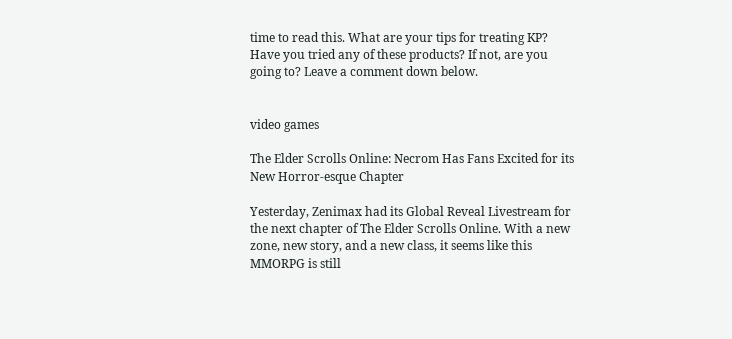time to read this. What are your tips for treating KP? Have you tried any of these products? If not, are you going to? Leave a comment down below.


video games

The Elder Scrolls Online: Necrom Has Fans Excited for its New Horror-esque Chapter

Yesterday, Zenimax had its Global Reveal Livestream for the next chapter of The Elder Scrolls Online. With a new zone, new story, and a new class, it seems like this MMORPG is still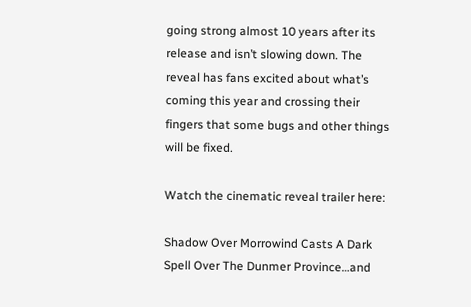going strong almost 10 years after its release and isn’t slowing down. The reveal has fans excited about what’s coming this year and crossing their fingers that some bugs and other things will be fixed.

Watch the cinematic reveal trailer here:

Shadow Over Morrowind Casts A Dark Spell Over The Dunmer Province…and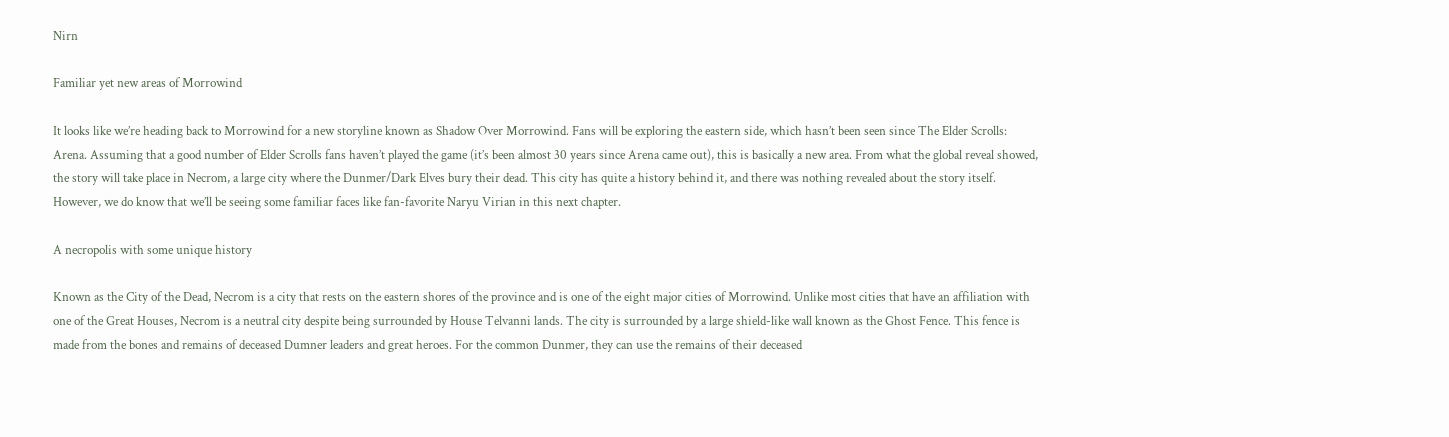Nirn

Familiar yet new areas of Morrowind

It looks like we’re heading back to Morrowind for a new storyline known as Shadow Over Morrowind. Fans will be exploring the eastern side, which hasn’t been seen since The Elder Scrolls: Arena. Assuming that a good number of Elder Scrolls fans haven’t played the game (it’s been almost 30 years since Arena came out), this is basically a new area. From what the global reveal showed, the story will take place in Necrom, a large city where the Dunmer/Dark Elves bury their dead. This city has quite a history behind it, and there was nothing revealed about the story itself. However, we do know that we’ll be seeing some familiar faces like fan-favorite Naryu Virian in this next chapter.

A necropolis with some unique history

Known as the City of the Dead, Necrom is a city that rests on the eastern shores of the province and is one of the eight major cities of Morrowind. Unlike most cities that have an affiliation with one of the Great Houses, Necrom is a neutral city despite being surrounded by House Telvanni lands. The city is surrounded by a large shield-like wall known as the Ghost Fence. This fence is made from the bones and remains of deceased Dumner leaders and great heroes. For the common Dunmer, they can use the remains of their deceased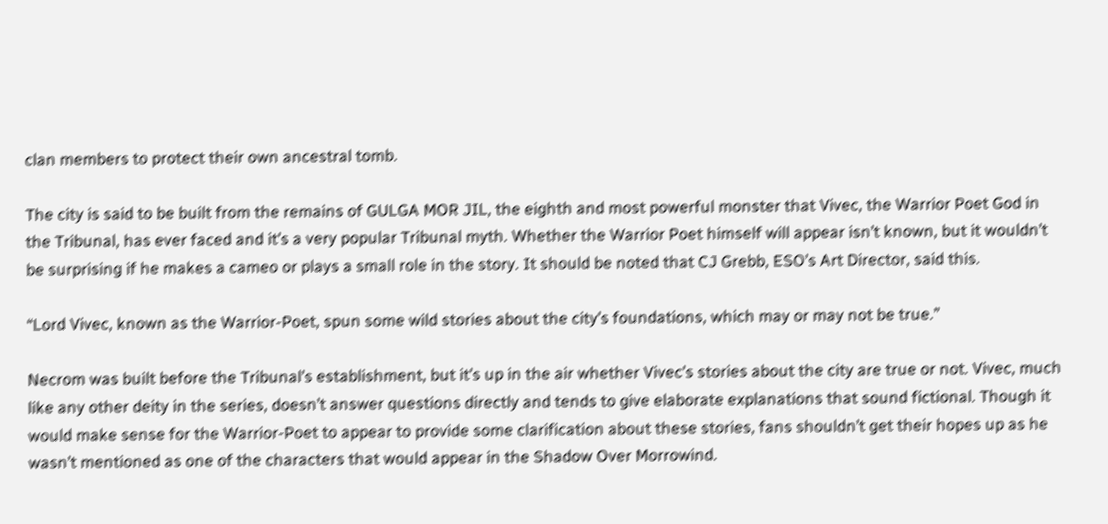clan members to protect their own ancestral tomb.

The city is said to be built from the remains of GULGA MOR JIL, the eighth and most powerful monster that Vivec, the Warrior Poet God in the Tribunal, has ever faced and it’s a very popular Tribunal myth. Whether the Warrior Poet himself will appear isn’t known, but it wouldn’t be surprising if he makes a cameo or plays a small role in the story. It should be noted that CJ Grebb, ESO’s Art Director, said this.

“Lord Vivec, known as the Warrior-Poet, spun some wild stories about the city’s foundations, which may or may not be true.”

Necrom was built before the Tribunal’s establishment, but it’s up in the air whether Vivec’s stories about the city are true or not. Vivec, much like any other deity in the series, doesn’t answer questions directly and tends to give elaborate explanations that sound fictional. Though it would make sense for the Warrior-Poet to appear to provide some clarification about these stories, fans shouldn’t get their hopes up as he wasn’t mentioned as one of the characters that would appear in the Shadow Over Morrowind.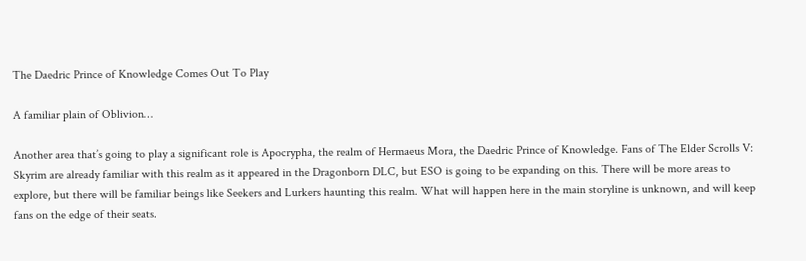The Daedric Prince of Knowledge Comes Out To Play

A familiar plain of Oblivion…

Another area that’s going to play a significant role is Apocrypha, the realm of Hermaeus Mora, the Daedric Prince of Knowledge. Fans of The Elder Scrolls V: Skyrim are already familiar with this realm as it appeared in the Dragonborn DLC, but ESO is going to be expanding on this. There will be more areas to explore, but there will be familiar beings like Seekers and Lurkers haunting this realm. What will happen here in the main storyline is unknown, and will keep fans on the edge of their seats.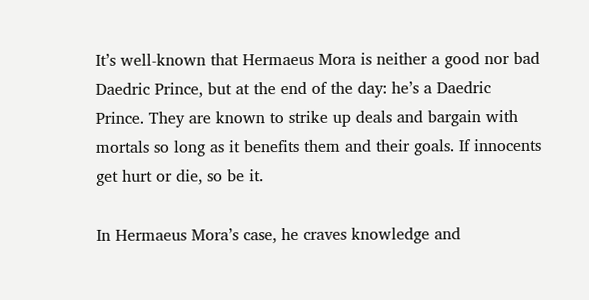It’s well-known that Hermaeus Mora is neither a good nor bad Daedric Prince, but at the end of the day: he’s a Daedric Prince. They are known to strike up deals and bargain with mortals so long as it benefits them and their goals. If innocents get hurt or die, so be it.

In Hermaeus Mora’s case, he craves knowledge and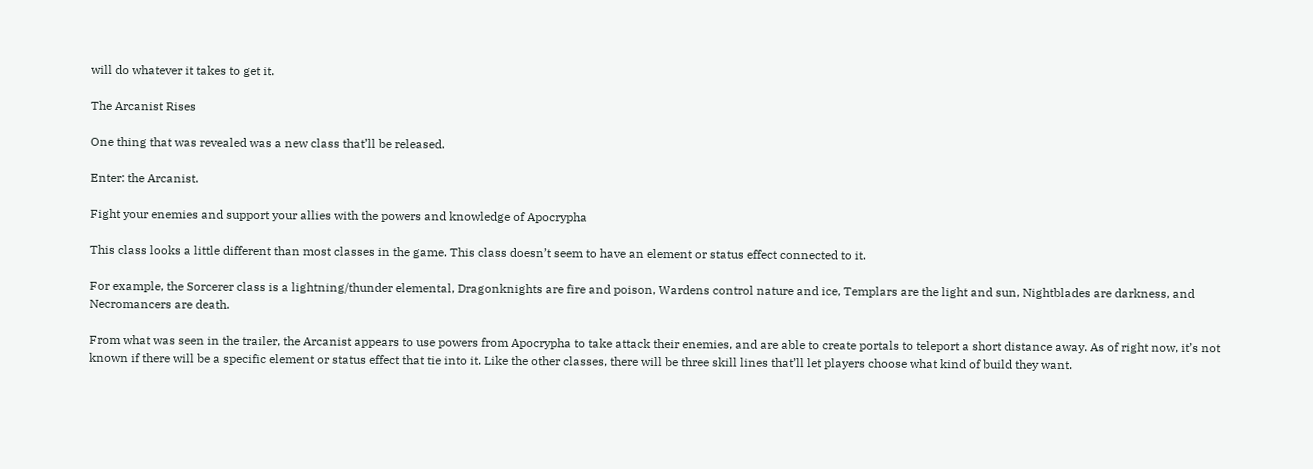will do whatever it takes to get it.

The Arcanist Rises

One thing that was revealed was a new class that’ll be released.

Enter: the Arcanist.

Fight your enemies and support your allies with the powers and knowledge of Apocrypha

This class looks a little different than most classes in the game. This class doesn’t seem to have an element or status effect connected to it.

For example, the Sorcerer class is a lightning/thunder elemental, Dragonknights are fire and poison, Wardens control nature and ice, Templars are the light and sun, Nightblades are darkness, and Necromancers are death.

From what was seen in the trailer, the Arcanist appears to use powers from Apocrypha to take attack their enemies, and are able to create portals to teleport a short distance away. As of right now, it’s not known if there will be a specific element or status effect that tie into it. Like the other classes, there will be three skill lines that’ll let players choose what kind of build they want.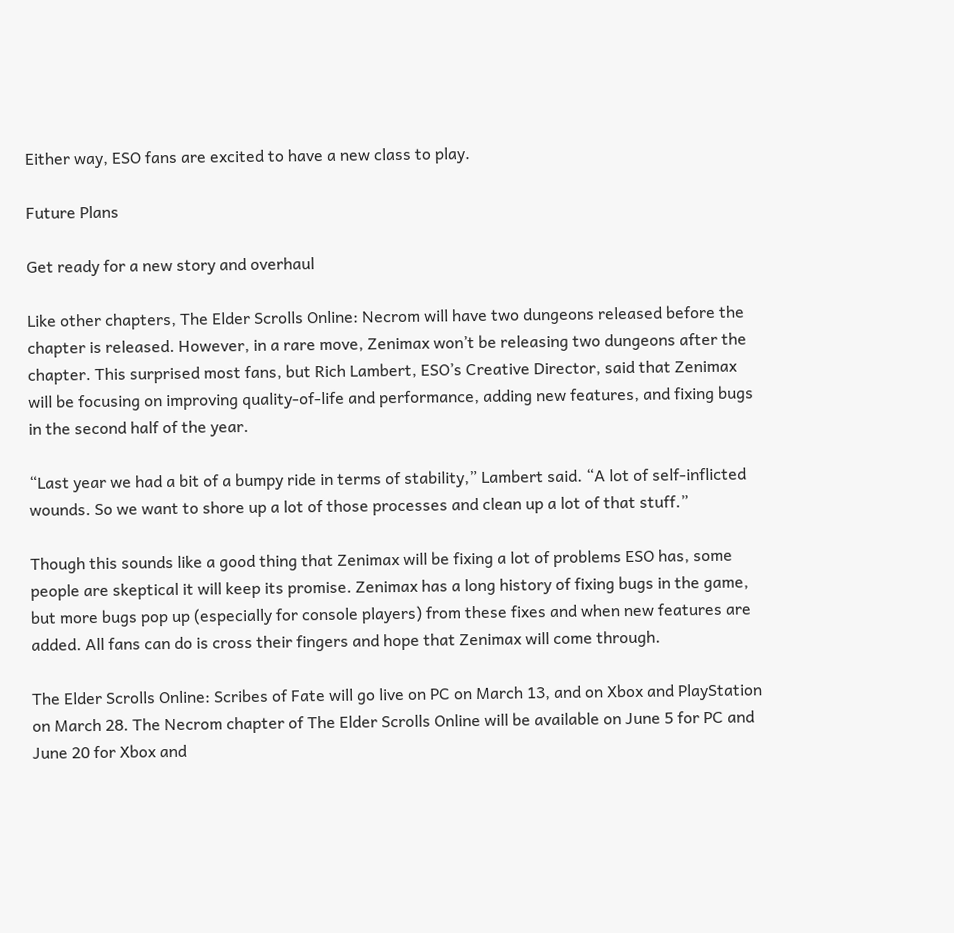Either way, ESO fans are excited to have a new class to play.

Future Plans

Get ready for a new story and overhaul

Like other chapters, The Elder Scrolls Online: Necrom will have two dungeons released before the chapter is released. However, in a rare move, Zenimax won’t be releasing two dungeons after the chapter. This surprised most fans, but Rich Lambert, ESO’s Creative Director, said that Zenimax will be focusing on improving quality-of-life and performance, adding new features, and fixing bugs in the second half of the year.

“Last year we had a bit of a bumpy ride in terms of stability,” Lambert said. “A lot of self-inflicted wounds. So we want to shore up a lot of those processes and clean up a lot of that stuff.”

Though this sounds like a good thing that Zenimax will be fixing a lot of problems ESO has, some people are skeptical it will keep its promise. Zenimax has a long history of fixing bugs in the game, but more bugs pop up (especially for console players) from these fixes and when new features are added. All fans can do is cross their fingers and hope that Zenimax will come through.

The Elder Scrolls Online: Scribes of Fate will go live on PC on March 13, and on Xbox and PlayStation on March 28. The Necrom chapter of The Elder Scrolls Online will be available on June 5 for PC and June 20 for Xbox and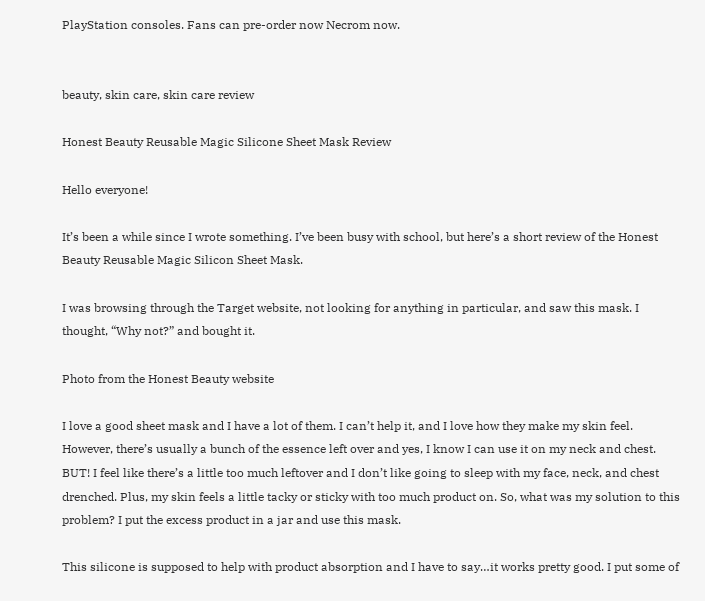PlayStation consoles. Fans can pre-order now Necrom now.


beauty, skin care, skin care review

Honest Beauty Reusable Magic Silicone Sheet Mask Review

Hello everyone!

It’s been a while since I wrote something. I’ve been busy with school, but here’s a short review of the Honest Beauty Reusable Magic Silicon Sheet Mask.

I was browsing through the Target website, not looking for anything in particular, and saw this mask. I thought, “Why not?” and bought it.

Photo from the Honest Beauty website

I love a good sheet mask and I have a lot of them. I can’t help it, and I love how they make my skin feel. However, there’s usually a bunch of the essence left over and yes, I know I can use it on my neck and chest. BUT! I feel like there’s a little too much leftover and I don’t like going to sleep with my face, neck, and chest drenched. Plus, my skin feels a little tacky or sticky with too much product on. So, what was my solution to this problem? I put the excess product in a jar and use this mask.

This silicone is supposed to help with product absorption and I have to say…it works pretty good. I put some of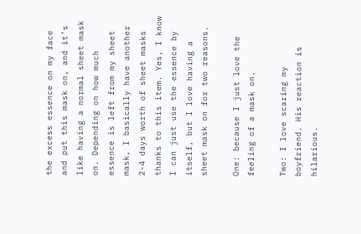the excess essence on my face and put this mask on, and it’s like having a normal sheet mask on. Depending on how much essence is left from my sheet mask, I basically have another 2-4 days worth of sheet masks thanks to this item. Yes, I know I can just use the essence by itself, but I love having a sheet mask on for two reasons.

One: because I just love the feeling of a mask on.

Two: I love scaring my boyfriend. His reaction is hilarious.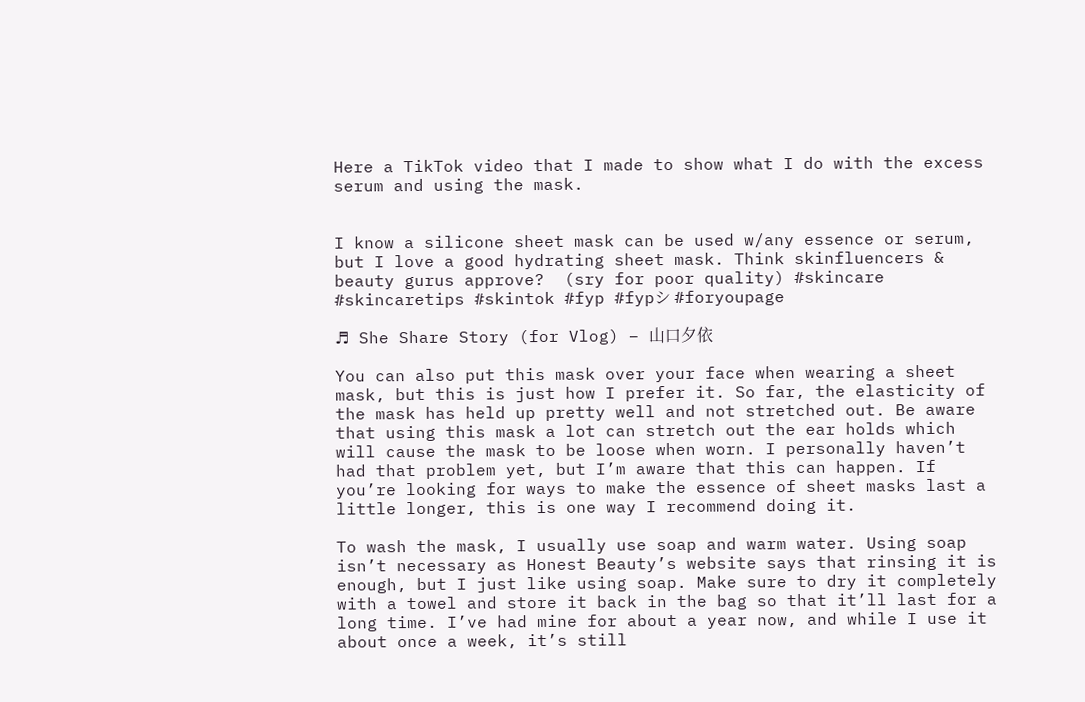Here a TikTok video that I made to show what I do with the excess serum and using the mask.


I know a silicone sheet mask can be used w/any essence or serum, but I love a good hydrating sheet mask. Think skinfluencers & beauty gurus approve?  (sry for poor quality) #skincare #skincaretips #skintok #fyp #fypシ #foryoupage

♬ She Share Story (for Vlog) – 山口夕依

You can also put this mask over your face when wearing a sheet mask, but this is just how I prefer it. So far, the elasticity of the mask has held up pretty well and not stretched out. Be aware that using this mask a lot can stretch out the ear holds which will cause the mask to be loose when worn. I personally haven’t had that problem yet, but I’m aware that this can happen. If you’re looking for ways to make the essence of sheet masks last a little longer, this is one way I recommend doing it.

To wash the mask, I usually use soap and warm water. Using soap isn’t necessary as Honest Beauty’s website says that rinsing it is enough, but I just like using soap. Make sure to dry it completely with a towel and store it back in the bag so that it’ll last for a long time. I’ve had mine for about a year now, and while I use it about once a week, it’s still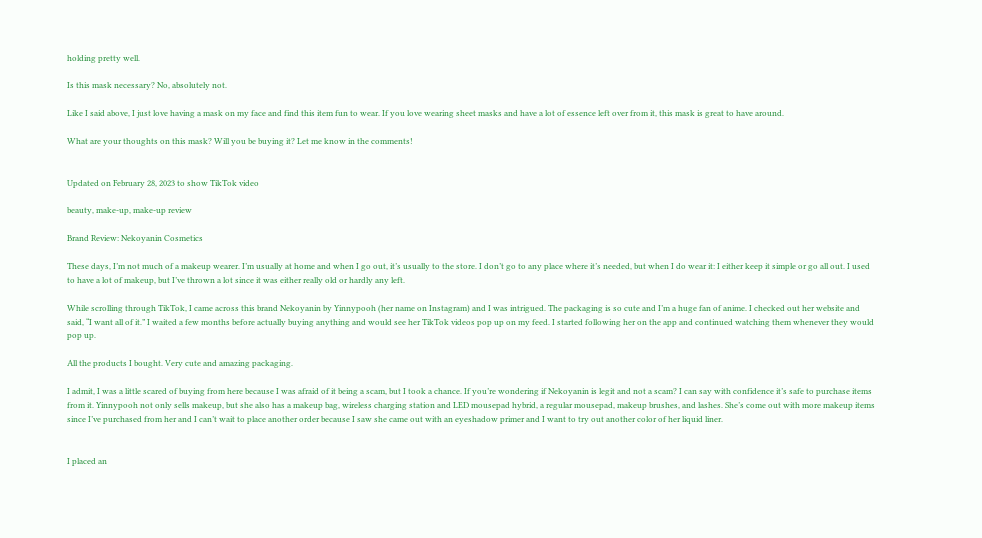holding pretty well.

Is this mask necessary? No, absolutely not.

Like I said above, I just love having a mask on my face and find this item fun to wear. If you love wearing sheet masks and have a lot of essence left over from it, this mask is great to have around.

What are your thoughts on this mask? Will you be buying it? Let me know in the comments!


Updated on February 28, 2023 to show TikTok video

beauty, make-up, make-up review

Brand Review: Nekoyanin Cosmetics

These days, I’m not much of a makeup wearer. I’m usually at home and when I go out, it’s usually to the store. I don’t go to any place where it’s needed, but when I do wear it: I either keep it simple or go all out. I used to have a lot of makeup, but I’ve thrown a lot since it was either really old or hardly any left.

While scrolling through TikTok, I came across this brand Nekoyanin by Yinnypooh (her name on Instagram) and I was intrigued. The packaging is so cute and I’m a huge fan of anime. I checked out her website and said, “I want all of it.” I waited a few months before actually buying anything and would see her TikTok videos pop up on my feed. I started following her on the app and continued watching them whenever they would pop up.

All the products I bought. Very cute and amazing packaging.

I admit, I was a little scared of buying from here because I was afraid of it being a scam, but I took a chance. If you’re wondering if Nekoyanin is legit and not a scam? I can say with confidence it’s safe to purchase items from it. Yinnypooh not only sells makeup, but she also has a makeup bag, wireless charging station and LED mousepad hybrid, a regular mousepad, makeup brushes, and lashes. She’s come out with more makeup items since I’ve purchased from her and I can’t wait to place another order because I saw she came out with an eyeshadow primer and I want to try out another color of her liquid liner.


I placed an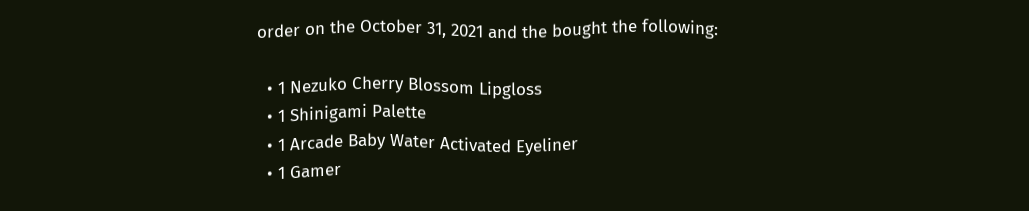order on the October 31, 2021 and the bought the following:

  • 1 Nezuko Cherry Blossom Lipgloss
  • 1 Shinigami Palette
  • 1 Arcade Baby Water Activated Eyeliner
  • 1 Gamer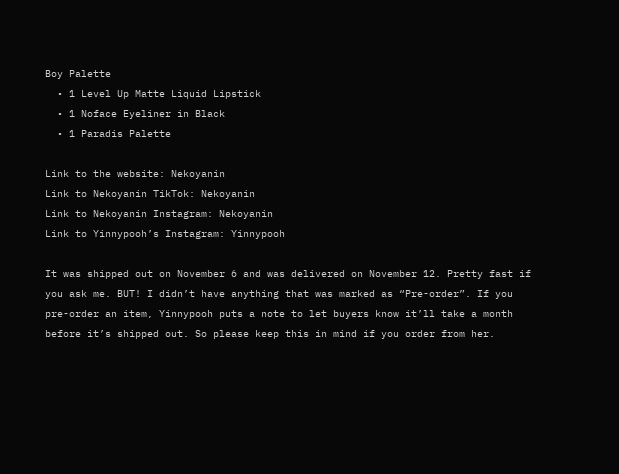Boy Palette
  • 1 Level Up Matte Liquid Lipstick
  • 1 Noface Eyeliner in Black
  • 1 Paradis Palette

Link to the website: Nekoyanin
Link to Nekoyanin TikTok: Nekoyanin
Link to Nekoyanin Instagram: Nekoyanin
Link to Yinnypooh’s Instagram: Yinnypooh

It was shipped out on November 6 and was delivered on November 12. Pretty fast if you ask me. BUT! I didn’t have anything that was marked as “Pre-order”. If you pre-order an item, Yinnypooh puts a note to let buyers know it’ll take a month before it’s shipped out. So please keep this in mind if you order from her.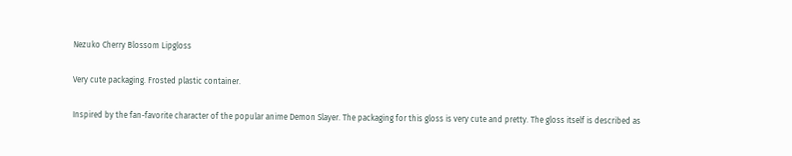Nezuko Cherry Blossom Lipgloss

Very cute packaging. Frosted plastic container.

Inspired by the fan-favorite character of the popular anime Demon Slayer. The packaging for this gloss is very cute and pretty. The gloss itself is described as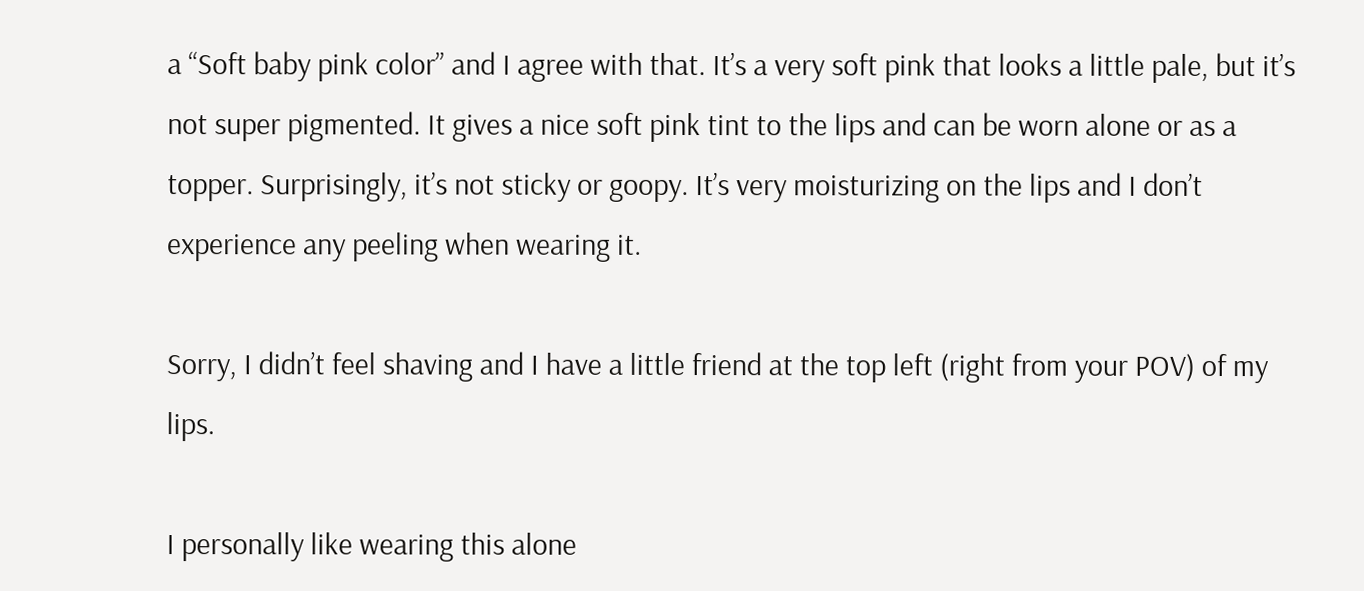a “Soft baby pink color” and I agree with that. It’s a very soft pink that looks a little pale, but it’s not super pigmented. It gives a nice soft pink tint to the lips and can be worn alone or as a topper. Surprisingly, it’s not sticky or goopy. It’s very moisturizing on the lips and I don’t experience any peeling when wearing it.

Sorry, I didn’t feel shaving and I have a little friend at the top left (right from your POV) of my lips.

I personally like wearing this alone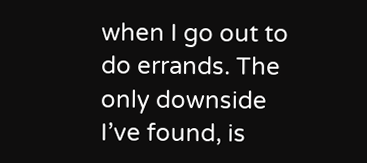when I go out to do errands. The only downside I’ve found, is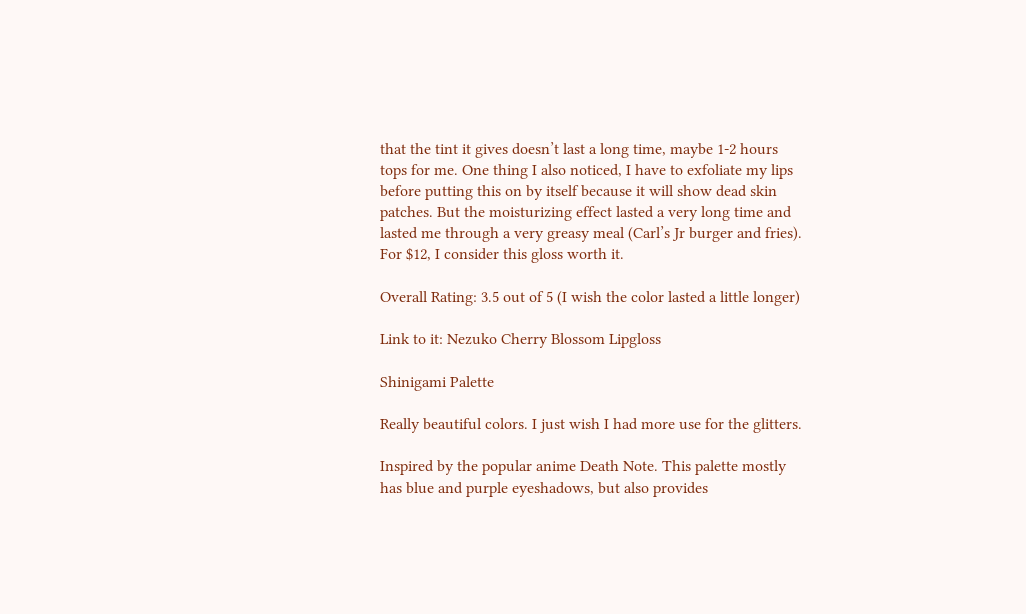that the tint it gives doesn’t last a long time, maybe 1-2 hours tops for me. One thing I also noticed, I have to exfoliate my lips before putting this on by itself because it will show dead skin patches. But the moisturizing effect lasted a very long time and lasted me through a very greasy meal (Carl’s Jr burger and fries). For $12, I consider this gloss worth it.

Overall Rating: 3.5 out of 5 (I wish the color lasted a little longer)

Link to it: Nezuko Cherry Blossom Lipgloss

Shinigami Palette

Really beautiful colors. I just wish I had more use for the glitters.

Inspired by the popular anime Death Note. This palette mostly has blue and purple eyeshadows, but also provides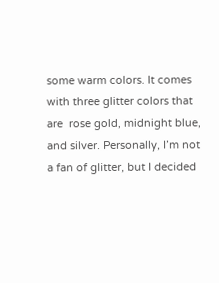some warm colors. It comes with three glitter colors that are  rose gold, midnight blue, and silver. Personally, I’m not a fan of glitter, but I decided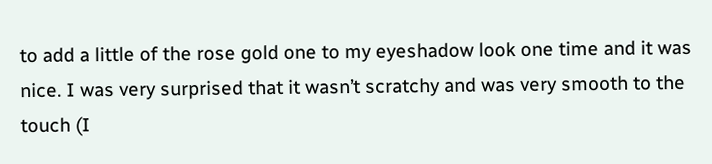to add a little of the rose gold one to my eyeshadow look one time and it was nice. I was very surprised that it wasn’t scratchy and was very smooth to the touch (I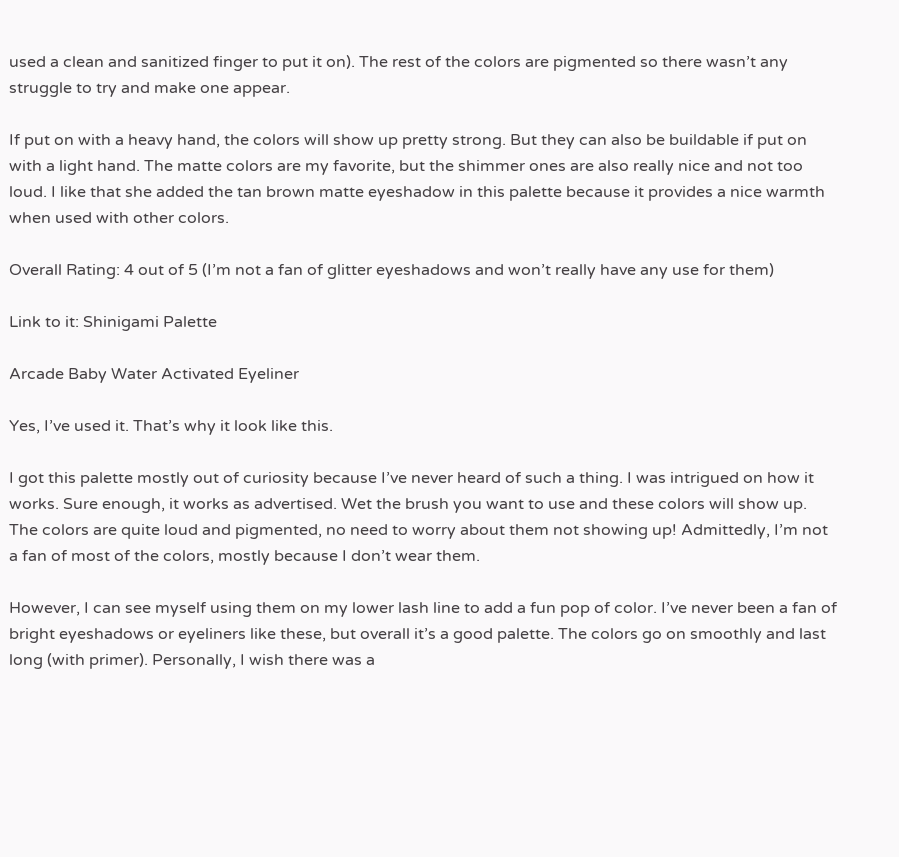used a clean and sanitized finger to put it on). The rest of the colors are pigmented so there wasn’t any struggle to try and make one appear.

If put on with a heavy hand, the colors will show up pretty strong. But they can also be buildable if put on with a light hand. The matte colors are my favorite, but the shimmer ones are also really nice and not too loud. I like that she added the tan brown matte eyeshadow in this palette because it provides a nice warmth when used with other colors.

Overall Rating: 4 out of 5 (I’m not a fan of glitter eyeshadows and won’t really have any use for them)

Link to it: Shinigami Palette

Arcade Baby Water Activated Eyeliner

Yes, I’ve used it. That’s why it look like this.

I got this palette mostly out of curiosity because I’ve never heard of such a thing. I was intrigued on how it works. Sure enough, it works as advertised. Wet the brush you want to use and these colors will show up. The colors are quite loud and pigmented, no need to worry about them not showing up! Admittedly, I’m not a fan of most of the colors, mostly because I don’t wear them.

However, I can see myself using them on my lower lash line to add a fun pop of color. I’ve never been a fan of bright eyeshadows or eyeliners like these, but overall it’s a good palette. The colors go on smoothly and last long (with primer). Personally, I wish there was a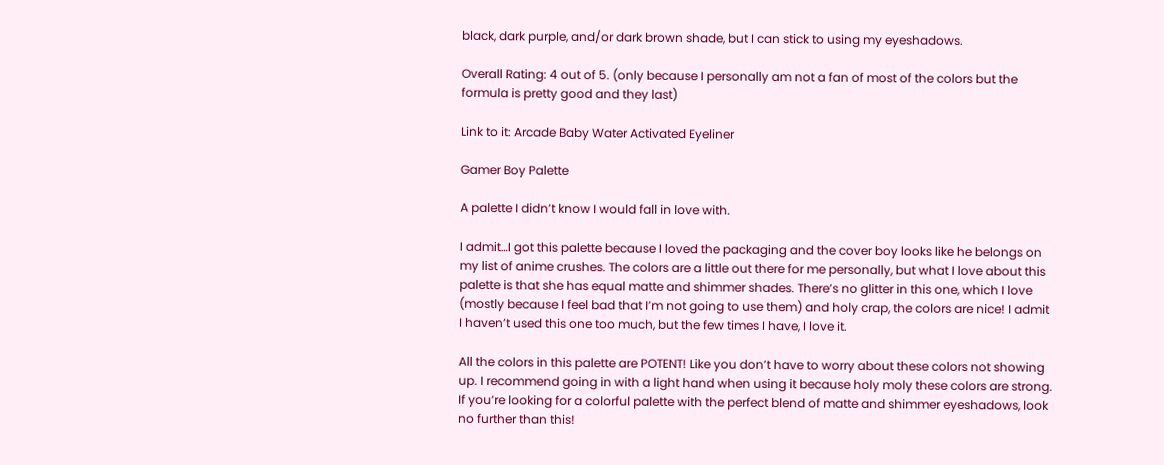black, dark purple, and/or dark brown shade, but I can stick to using my eyeshadows.

Overall Rating: 4 out of 5. (only because I personally am not a fan of most of the colors but the formula is pretty good and they last)

Link to it: Arcade Baby Water Activated Eyeliner

Gamer Boy Palette

A palette I didn’t know I would fall in love with.

I admit…I got this palette because I loved the packaging and the cover boy looks like he belongs on my list of anime crushes. The colors are a little out there for me personally, but what I love about this palette is that she has equal matte and shimmer shades. There’s no glitter in this one, which I love (mostly because I feel bad that I’m not going to use them) and holy crap, the colors are nice! I admit I haven’t used this one too much, but the few times I have, I love it.

All the colors in this palette are POTENT! Like you don’t have to worry about these colors not showing up. I recommend going in with a light hand when using it because holy moly these colors are strong. If you’re looking for a colorful palette with the perfect blend of matte and shimmer eyeshadows, look no further than this!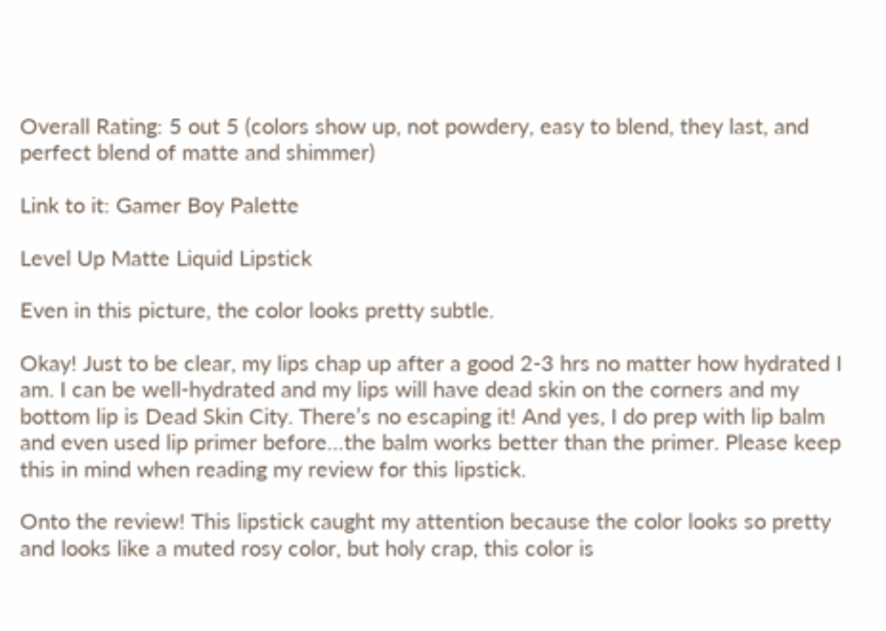Overall Rating: 5 out 5 (colors show up, not powdery, easy to blend, they last, and perfect blend of matte and shimmer)

Link to it: Gamer Boy Palette

Level Up Matte Liquid Lipstick

Even in this picture, the color looks pretty subtle.

Okay! Just to be clear, my lips chap up after a good 2-3 hrs no matter how hydrated I am. I can be well-hydrated and my lips will have dead skin on the corners and my bottom lip is Dead Skin City. There’s no escaping it! And yes, I do prep with lip balm and even used lip primer before…the balm works better than the primer. Please keep this in mind when reading my review for this lipstick.

Onto the review! This lipstick caught my attention because the color looks so pretty and looks like a muted rosy color, but holy crap, this color is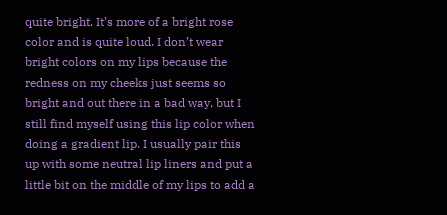quite bright. It’s more of a bright rose color and is quite loud. I don’t wear bright colors on my lips because the redness on my cheeks just seems so bright and out there in a bad way, but I still find myself using this lip color when doing a gradient lip. I usually pair this up with some neutral lip liners and put a little bit on the middle of my lips to add a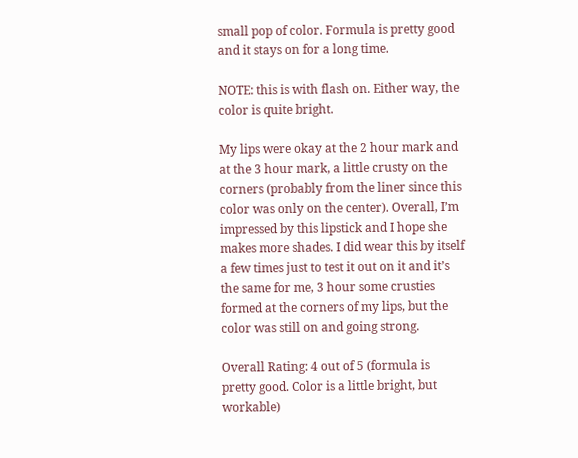small pop of color. Formula is pretty good and it stays on for a long time.

NOTE: this is with flash on. Either way, the color is quite bright.

My lips were okay at the 2 hour mark and at the 3 hour mark, a little crusty on the corners (probably from the liner since this color was only on the center). Overall, I’m impressed by this lipstick and I hope she makes more shades. I did wear this by itself a few times just to test it out on it and it’s the same for me, 3 hour some crusties formed at the corners of my lips, but the color was still on and going strong.

Overall Rating: 4 out of 5 (formula is pretty good. Color is a little bright, but workable)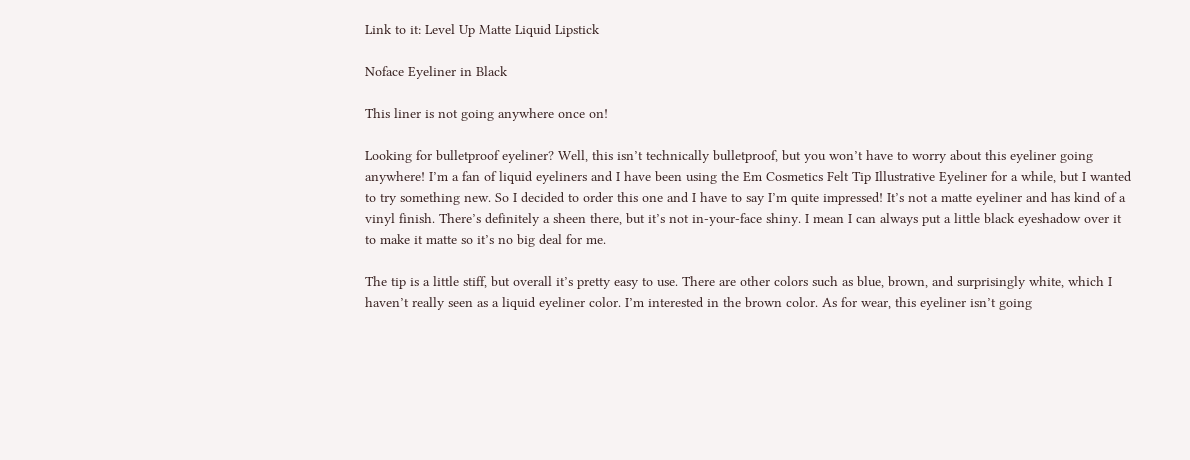Link to it: Level Up Matte Liquid Lipstick

Noface Eyeliner in Black

This liner is not going anywhere once on!

Looking for bulletproof eyeliner? Well, this isn’t technically bulletproof, but you won’t have to worry about this eyeliner going anywhere! I’m a fan of liquid eyeliners and I have been using the Em Cosmetics Felt Tip Illustrative Eyeliner for a while, but I wanted to try something new. So I decided to order this one and I have to say I’m quite impressed! It’s not a matte eyeliner and has kind of a vinyl finish. There’s definitely a sheen there, but it’s not in-your-face shiny. I mean I can always put a little black eyeshadow over it to make it matte so it’s no big deal for me.

The tip is a little stiff, but overall it’s pretty easy to use. There are other colors such as blue, brown, and surprisingly white, which I haven’t really seen as a liquid eyeliner color. I’m interested in the brown color. As for wear, this eyeliner isn’t going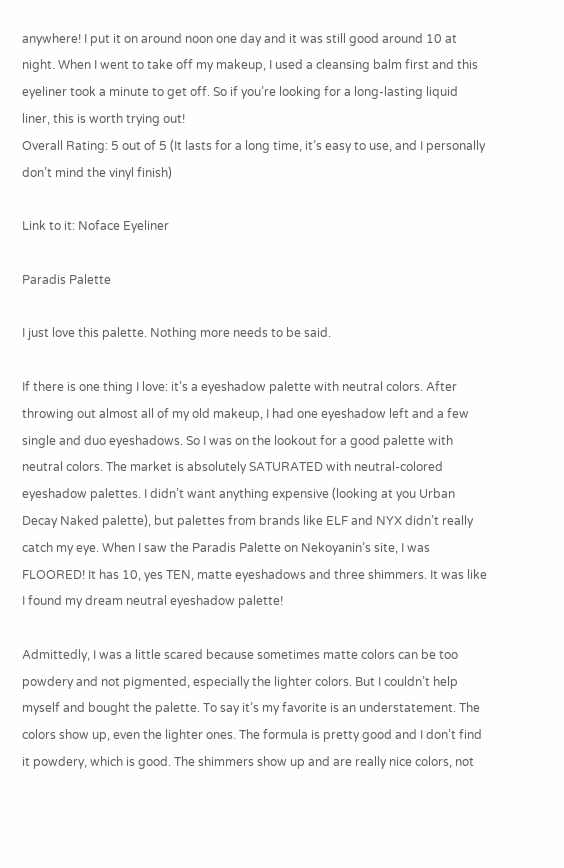anywhere! I put it on around noon one day and it was still good around 10 at night. When I went to take off my makeup, I used a cleansing balm first and this eyeliner took a minute to get off. So if you’re looking for a long-lasting liquid liner, this is worth trying out!
Overall Rating: 5 out of 5 (It lasts for a long time, it’s easy to use, and I personally don’t mind the vinyl finish)

Link to it: Noface Eyeliner

Paradis Palette

I just love this palette. Nothing more needs to be said.

If there is one thing I love: it’s a eyeshadow palette with neutral colors. After throwing out almost all of my old makeup, I had one eyeshadow left and a few single and duo eyeshadows. So I was on the lookout for a good palette with neutral colors. The market is absolutely SATURATED with neutral-colored eyeshadow palettes. I didn’t want anything expensive (looking at you Urban Decay Naked palette), but palettes from brands like ELF and NYX didn’t really catch my eye. When I saw the Paradis Palette on Nekoyanin’s site, I was FLOORED! It has 10, yes TEN, matte eyeshadows and three shimmers. It was like I found my dream neutral eyeshadow palette!

Admittedly, I was a little scared because sometimes matte colors can be too powdery and not pigmented, especially the lighter colors. But I couldn’t help myself and bought the palette. To say it’s my favorite is an understatement. The colors show up, even the lighter ones. The formula is pretty good and I don’t find it powdery, which is good. The shimmers show up and are really nice colors, not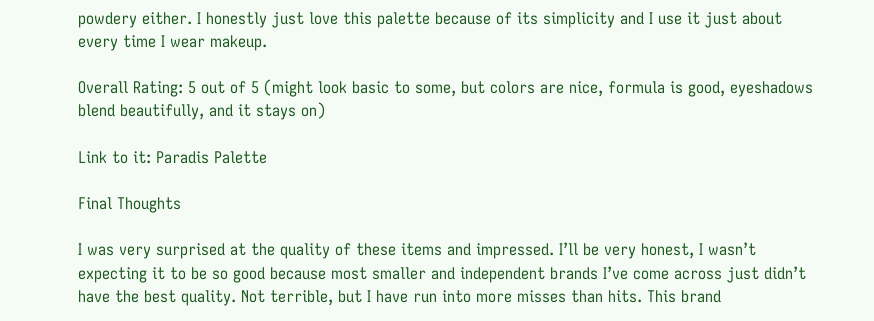powdery either. I honestly just love this palette because of its simplicity and I use it just about every time I wear makeup.

Overall Rating: 5 out of 5 (might look basic to some, but colors are nice, formula is good, eyeshadows blend beautifully, and it stays on)

Link to it: Paradis Palette

Final Thoughts

I was very surprised at the quality of these items and impressed. I’ll be very honest, I wasn’t expecting it to be so good because most smaller and independent brands I’ve come across just didn’t have the best quality. Not terrible, but I have run into more misses than hits. This brand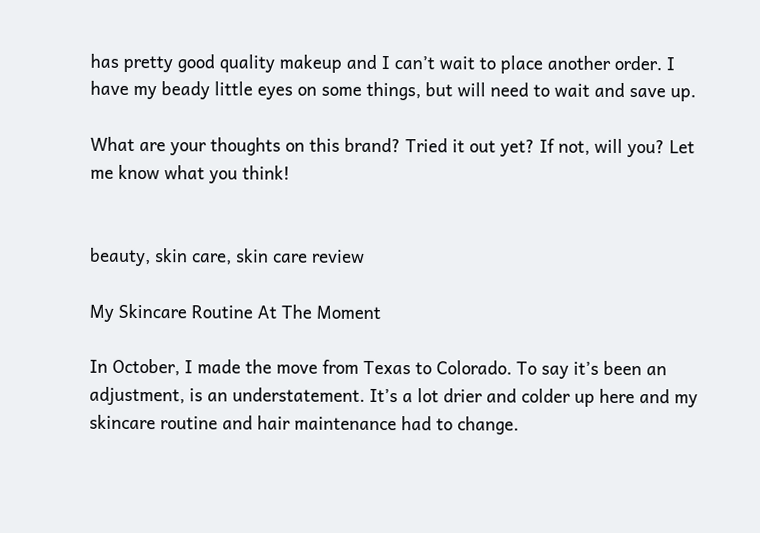has pretty good quality makeup and I can’t wait to place another order. I have my beady little eyes on some things, but will need to wait and save up.

What are your thoughts on this brand? Tried it out yet? If not, will you? Let me know what you think!


beauty, skin care, skin care review

My Skincare Routine At The Moment

In October, I made the move from Texas to Colorado. To say it’s been an adjustment, is an understatement. It’s a lot drier and colder up here and my skincare routine and hair maintenance had to change.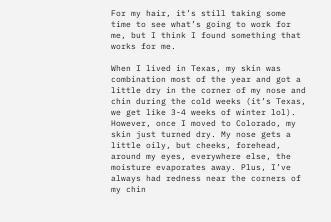For my hair, it’s still taking some time to see what’s going to work for me, but I think I found something that works for me.

When I lived in Texas, my skin was combination most of the year and got a little dry in the corner of my nose and chin during the cold weeks (it’s Texas, we get like 3-4 weeks of winter lol). However, once I moved to Colorado, my skin just turned dry. My nose gets a little oily, but cheeks, forehead, around my eyes, everywhere else, the moisture evaporates away. Plus, I’ve always had redness near the corners of my chin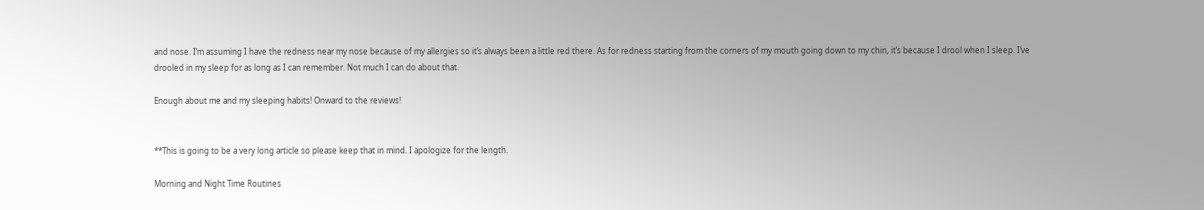and nose. I’m assuming I have the redness near my nose because of my allergies so it’s always been a little red there. As for redness starting from the corners of my mouth going down to my chin, it’s because I drool when I sleep. I’ve drooled in my sleep for as long as I can remember. Not much I can do about that.

Enough about me and my sleeping habits! Onward to the reviews!


**This is going to be a very long article so please keep that in mind. I apologize for the length.

Morning and Night Time Routines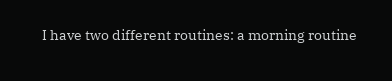I have two different routines: a morning routine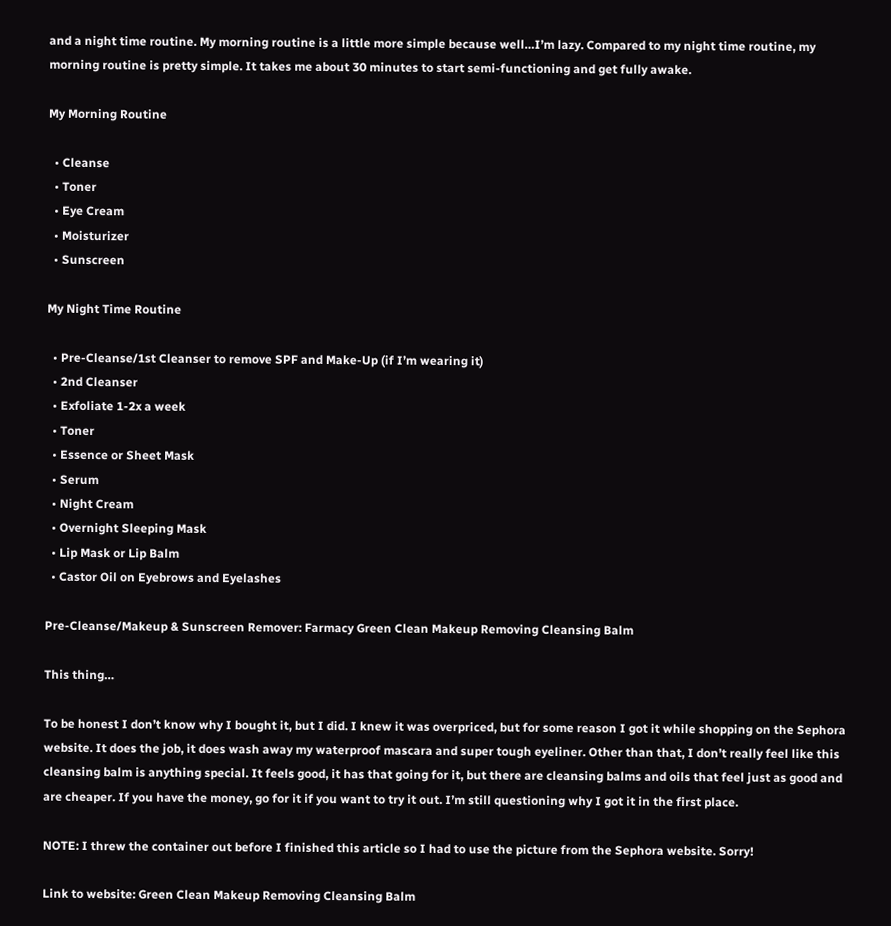and a night time routine. My morning routine is a little more simple because well…I’m lazy. Compared to my night time routine, my morning routine is pretty simple. It takes me about 30 minutes to start semi-functioning and get fully awake.

My Morning Routine

  • Cleanse
  • Toner
  • Eye Cream
  • Moisturizer
  • Sunscreen

My Night Time Routine

  • Pre-Cleanse/1st Cleanser to remove SPF and Make-Up (if I’m wearing it)
  • 2nd Cleanser
  • Exfoliate 1-2x a week
  • Toner
  • Essence or Sheet Mask
  • Serum
  • Night Cream
  • Overnight Sleeping Mask
  • Lip Mask or Lip Balm
  • Castor Oil on Eyebrows and Eyelashes

Pre-Cleanse/Makeup & Sunscreen Remover: Farmacy Green Clean Makeup Removing Cleansing Balm

This thing…

To be honest I don’t know why I bought it, but I did. I knew it was overpriced, but for some reason I got it while shopping on the Sephora website. It does the job, it does wash away my waterproof mascara and super tough eyeliner. Other than that, I don’t really feel like this cleansing balm is anything special. It feels good, it has that going for it, but there are cleansing balms and oils that feel just as good and are cheaper. If you have the money, go for it if you want to try it out. I’m still questioning why I got it in the first place.

NOTE: I threw the container out before I finished this article so I had to use the picture from the Sephora website. Sorry!

Link to website: Green Clean Makeup Removing Cleansing Balm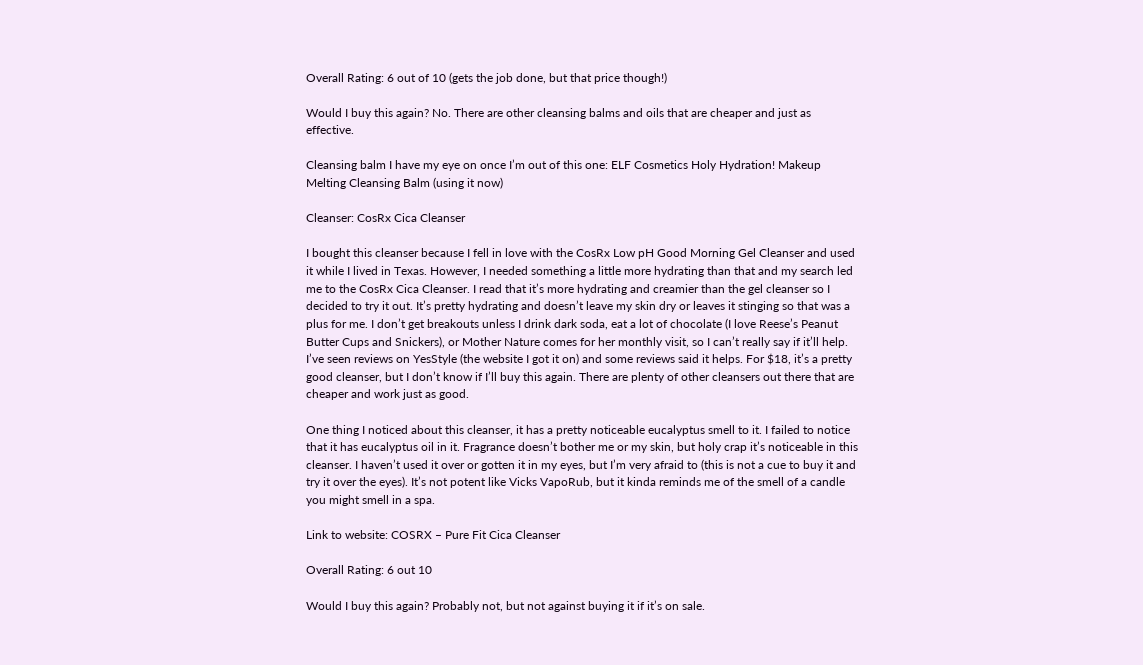Overall Rating: 6 out of 10 (gets the job done, but that price though!)

Would I buy this again? No. There are other cleansing balms and oils that are cheaper and just as effective.

Cleansing balm I have my eye on once I’m out of this one: ELF Cosmetics Holy Hydration! Makeup Melting Cleansing Balm (using it now)

Cleanser: CosRx Cica Cleanser

I bought this cleanser because I fell in love with the CosRx Low pH Good Morning Gel Cleanser and used it while I lived in Texas. However, I needed something a little more hydrating than that and my search led me to the CosRx Cica Cleanser. I read that it’s more hydrating and creamier than the gel cleanser so I decided to try it out. It’s pretty hydrating and doesn’t leave my skin dry or leaves it stinging so that was a plus for me. I don’t get breakouts unless I drink dark soda, eat a lot of chocolate (I love Reese’s Peanut Butter Cups and Snickers), or Mother Nature comes for her monthly visit, so I can’t really say if it’ll help. I’ve seen reviews on YesStyle (the website I got it on) and some reviews said it helps. For $18, it’s a pretty good cleanser, but I don’t know if I’ll buy this again. There are plenty of other cleansers out there that are cheaper and work just as good.

One thing I noticed about this cleanser, it has a pretty noticeable eucalyptus smell to it. I failed to notice that it has eucalyptus oil in it. Fragrance doesn’t bother me or my skin, but holy crap it’s noticeable in this cleanser. I haven’t used it over or gotten it in my eyes, but I’m very afraid to (this is not a cue to buy it and try it over the eyes). It’s not potent like Vicks VapoRub, but it kinda reminds me of the smell of a candle you might smell in a spa.

Link to website: COSRX – Pure Fit Cica Cleanser

Overall Rating: 6 out 10

Would I buy this again? Probably not, but not against buying it if it’s on sale.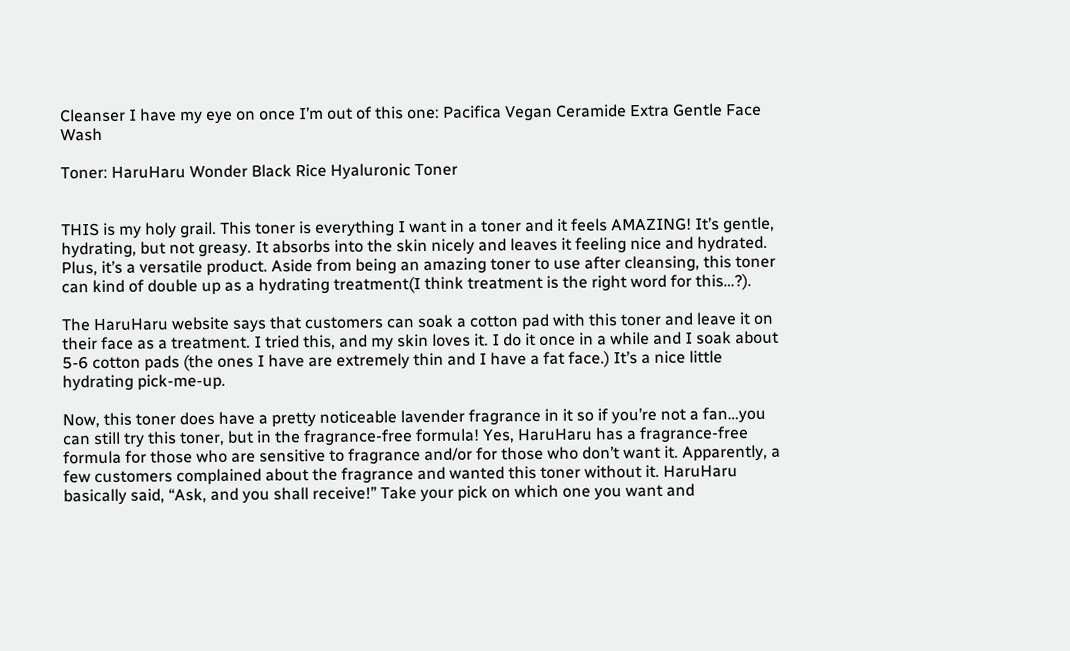Cleanser I have my eye on once I’m out of this one: Pacifica Vegan Ceramide Extra Gentle Face Wash

Toner: HaruHaru Wonder Black Rice Hyaluronic Toner


THIS is my holy grail. This toner is everything I want in a toner and it feels AMAZING! It’s gentle, hydrating, but not greasy. It absorbs into the skin nicely and leaves it feeling nice and hydrated. Plus, it’s a versatile product. Aside from being an amazing toner to use after cleansing, this toner can kind of double up as a hydrating treatment(I think treatment is the right word for this…?).

The HaruHaru website says that customers can soak a cotton pad with this toner and leave it on their face as a treatment. I tried this, and my skin loves it. I do it once in a while and I soak about 5-6 cotton pads (the ones I have are extremely thin and I have a fat face.) It’s a nice little hydrating pick-me-up.

Now, this toner does have a pretty noticeable lavender fragrance in it so if you’re not a fan…you can still try this toner, but in the fragrance-free formula! Yes, HaruHaru has a fragrance-free formula for those who are sensitive to fragrance and/or for those who don’t want it. Apparently, a few customers complained about the fragrance and wanted this toner without it. HaruHaru basically said, “Ask, and you shall receive!” Take your pick on which one you want and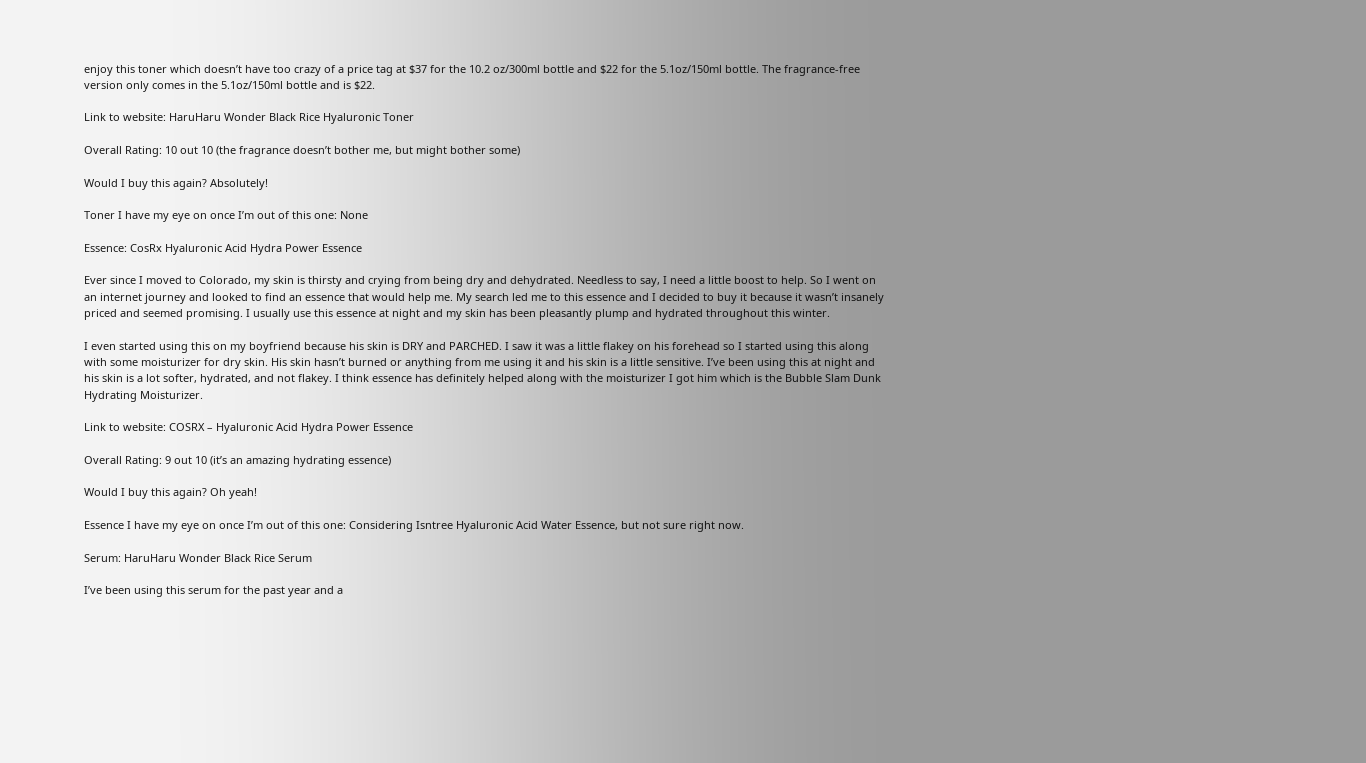enjoy this toner which doesn’t have too crazy of a price tag at $37 for the 10.2 oz/300ml bottle and $22 for the 5.1oz/150ml bottle. The fragrance-free version only comes in the 5.1oz/150ml bottle and is $22.

Link to website: HaruHaru Wonder Black Rice Hyaluronic Toner

Overall Rating: 10 out 10 (the fragrance doesn’t bother me, but might bother some)

Would I buy this again? Absolutely!

Toner I have my eye on once I’m out of this one: None

Essence: CosRx Hyaluronic Acid Hydra Power Essence

Ever since I moved to Colorado, my skin is thirsty and crying from being dry and dehydrated. Needless to say, I need a little boost to help. So I went on an internet journey and looked to find an essence that would help me. My search led me to this essence and I decided to buy it because it wasn’t insanely priced and seemed promising. I usually use this essence at night and my skin has been pleasantly plump and hydrated throughout this winter.

I even started using this on my boyfriend because his skin is DRY and PARCHED. I saw it was a little flakey on his forehead so I started using this along with some moisturizer for dry skin. His skin hasn’t burned or anything from me using it and his skin is a little sensitive. I’ve been using this at night and his skin is a lot softer, hydrated, and not flakey. I think essence has definitely helped along with the moisturizer I got him which is the Bubble Slam Dunk Hydrating Moisturizer.

Link to website: COSRX – Hyaluronic Acid Hydra Power Essence

Overall Rating: 9 out 10 (it’s an amazing hydrating essence)

Would I buy this again? Oh yeah!

Essence I have my eye on once I’m out of this one: Considering Isntree Hyaluronic Acid Water Essence, but not sure right now.

Serum: HaruHaru Wonder Black Rice Serum

I’ve been using this serum for the past year and a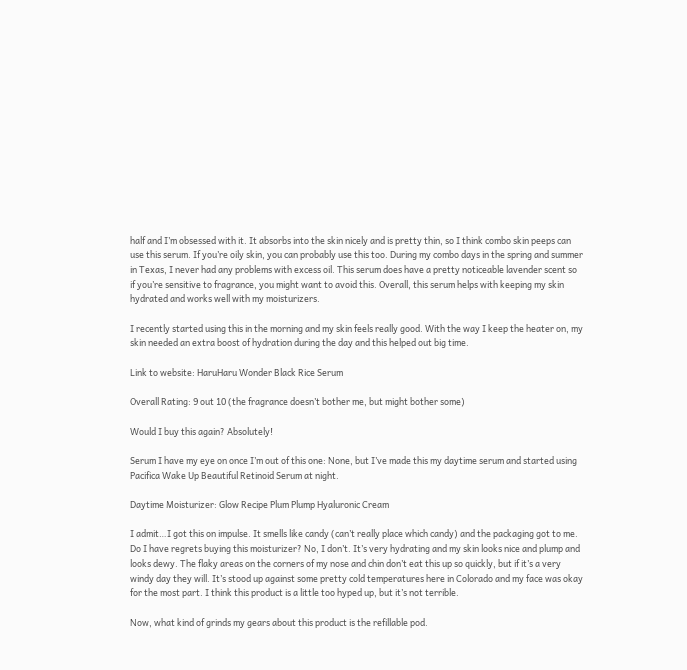half and I’m obsessed with it. It absorbs into the skin nicely and is pretty thin, so I think combo skin peeps can use this serum. If you’re oily skin, you can probably use this too. During my combo days in the spring and summer in Texas, I never had any problems with excess oil. This serum does have a pretty noticeable lavender scent so if you’re sensitive to fragrance, you might want to avoid this. Overall, this serum helps with keeping my skin hydrated and works well with my moisturizers.

I recently started using this in the morning and my skin feels really good. With the way I keep the heater on, my skin needed an extra boost of hydration during the day and this helped out big time.

Link to website: HaruHaru Wonder Black Rice Serum

Overall Rating: 9 out 10 (the fragrance doesn’t bother me, but might bother some)

Would I buy this again? Absolutely!

Serum I have my eye on once I’m out of this one: None, but I’ve made this my daytime serum and started using Pacifica Wake Up Beautiful Retinoid Serum at night.

Daytime Moisturizer: Glow Recipe Plum Plump Hyaluronic Cream

I admit…I got this on impulse. It smells like candy (can’t really place which candy) and the packaging got to me. Do I have regrets buying this moisturizer? No, I don’t. It’s very hydrating and my skin looks nice and plump and looks dewy. The flaky areas on the corners of my nose and chin don’t eat this up so quickly, but if it’s a very windy day they will. It’s stood up against some pretty cold temperatures here in Colorado and my face was okay for the most part. I think this product is a little too hyped up, but it’s not terrible.

Now, what kind of grinds my gears about this product is the refillable pod.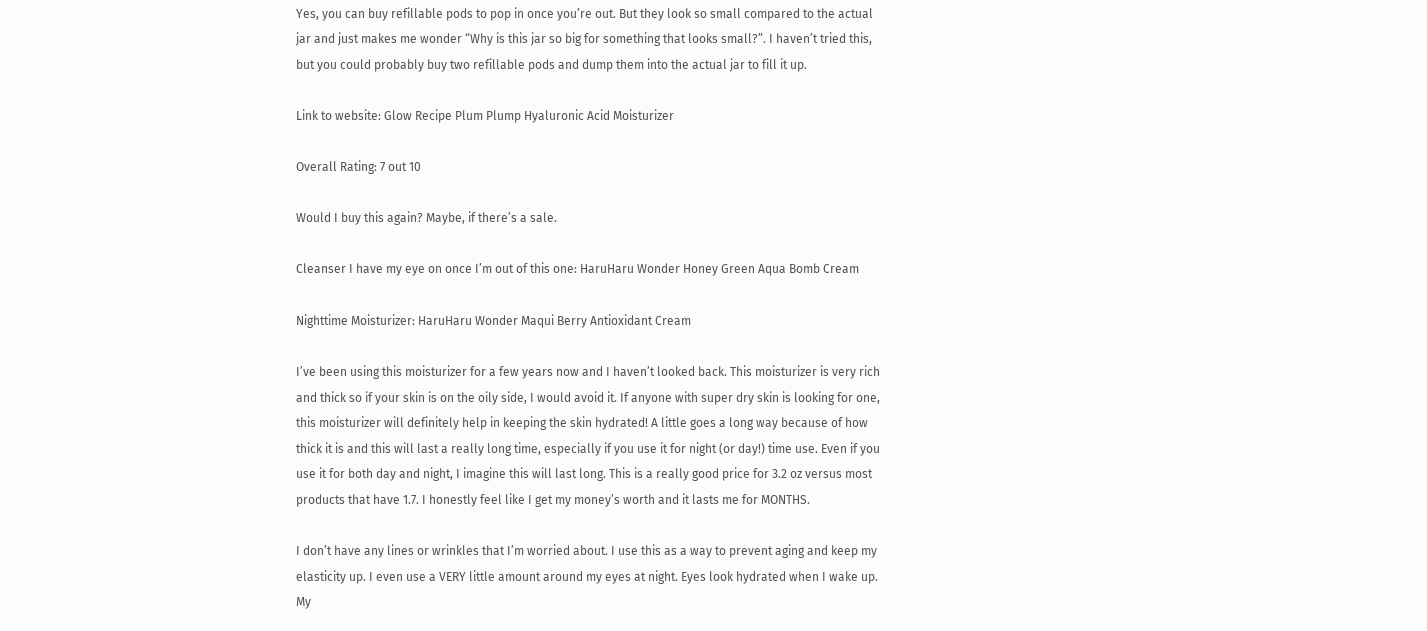Yes, you can buy refillable pods to pop in once you’re out. But they look so small compared to the actual jar and just makes me wonder “Why is this jar so big for something that looks small?”. I haven’t tried this, but you could probably buy two refillable pods and dump them into the actual jar to fill it up.

Link to website: Glow Recipe Plum Plump Hyaluronic Acid Moisturizer

Overall Rating: 7 out 10

Would I buy this again? Maybe, if there’s a sale.

Cleanser I have my eye on once I’m out of this one: HaruHaru Wonder Honey Green Aqua Bomb Cream

Nighttime Moisturizer: HaruHaru Wonder Maqui Berry Antioxidant Cream

I’ve been using this moisturizer for a few years now and I haven’t looked back. This moisturizer is very rich and thick so if your skin is on the oily side, I would avoid it. If anyone with super dry skin is looking for one, this moisturizer will definitely help in keeping the skin hydrated! A little goes a long way because of how thick it is and this will last a really long time, especially if you use it for night (or day!) time use. Even if you use it for both day and night, I imagine this will last long. This is a really good price for 3.2 oz versus most products that have 1.7. I honestly feel like I get my money’s worth and it lasts me for MONTHS.

I don’t have any lines or wrinkles that I’m worried about. I use this as a way to prevent aging and keep my elasticity up. I even use a VERY little amount around my eyes at night. Eyes look hydrated when I wake up. My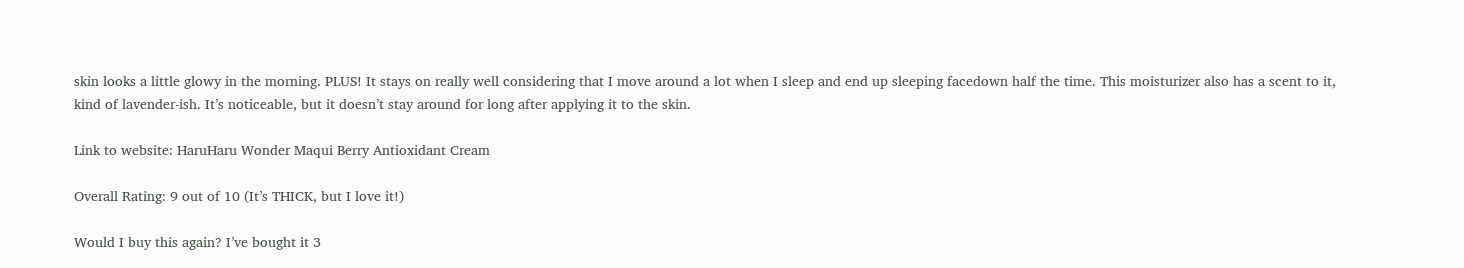skin looks a little glowy in the morning. PLUS! It stays on really well considering that I move around a lot when I sleep and end up sleeping facedown half the time. This moisturizer also has a scent to it, kind of lavender-ish. It’s noticeable, but it doesn’t stay around for long after applying it to the skin.

Link to website: HaruHaru Wonder Maqui Berry Antioxidant Cream

Overall Rating: 9 out of 10 (It’s THICK, but I love it!)

Would I buy this again? I’ve bought it 3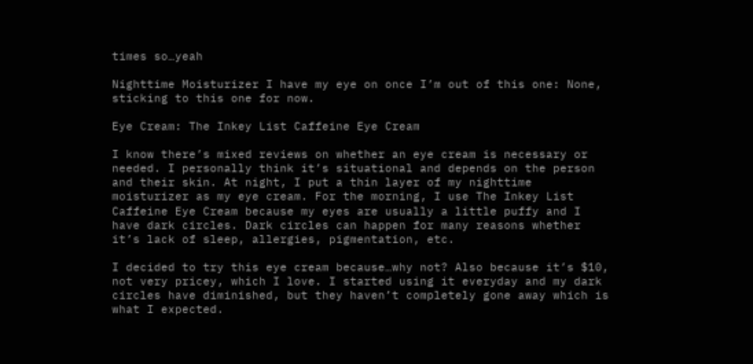times so…yeah

Nighttime Moisturizer I have my eye on once I’m out of this one: None, sticking to this one for now.

Eye Cream: The Inkey List Caffeine Eye Cream

I know there’s mixed reviews on whether an eye cream is necessary or needed. I personally think it’s situational and depends on the person and their skin. At night, I put a thin layer of my nighttime moisturizer as my eye cream. For the morning, I use The Inkey List Caffeine Eye Cream because my eyes are usually a little puffy and I have dark circles. Dark circles can happen for many reasons whether it’s lack of sleep, allergies, pigmentation, etc.

I decided to try this eye cream because…why not? Also because it’s $10, not very pricey, which I love. I started using it everyday and my dark circles have diminished, but they haven’t completely gone away which is what I expected.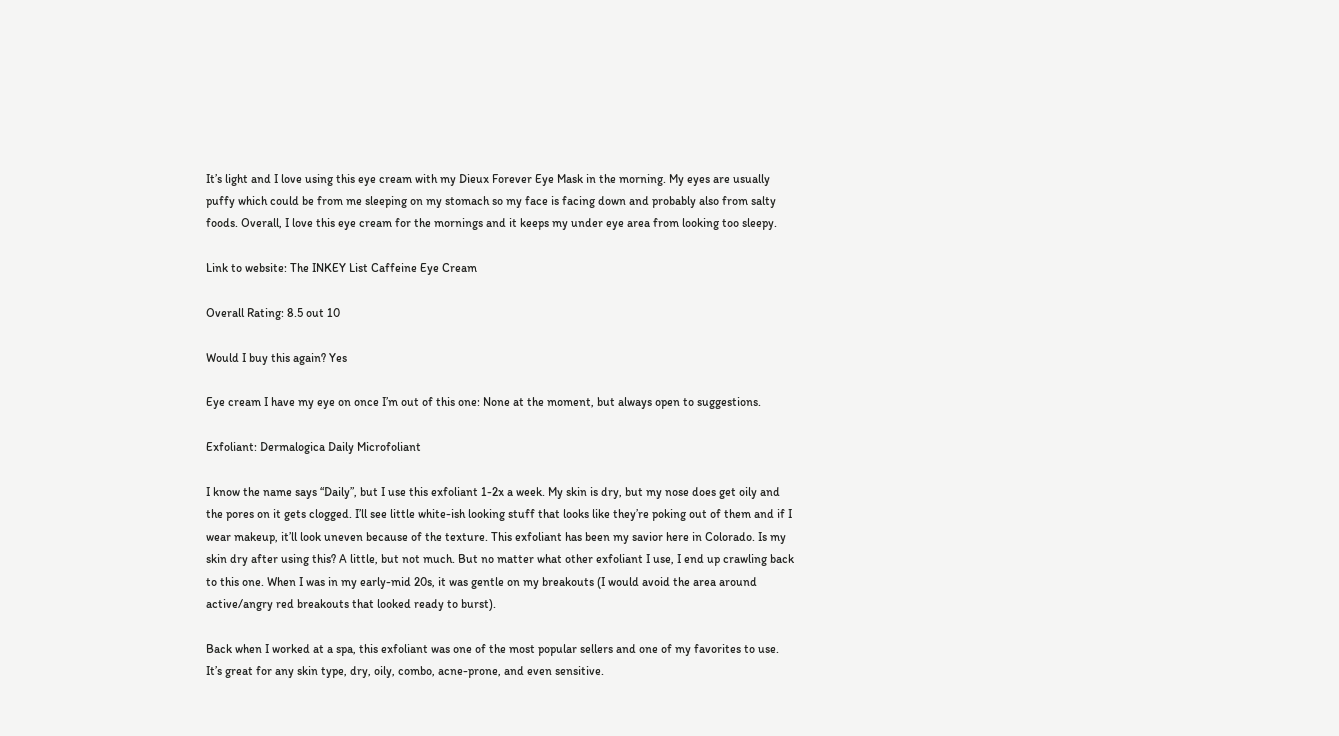It’s light and I love using this eye cream with my Dieux Forever Eye Mask in the morning. My eyes are usually puffy which could be from me sleeping on my stomach so my face is facing down and probably also from salty foods. Overall, I love this eye cream for the mornings and it keeps my under eye area from looking too sleepy.

Link to website: The INKEY List Caffeine Eye Cream

Overall Rating: 8.5 out 10

Would I buy this again? Yes

Eye cream I have my eye on once I’m out of this one: None at the moment, but always open to suggestions.

Exfoliant: Dermalogica Daily Microfoliant

I know the name says “Daily”, but I use this exfoliant 1-2x a week. My skin is dry, but my nose does get oily and the pores on it gets clogged. I’ll see little white-ish looking stuff that looks like they’re poking out of them and if I wear makeup, it’ll look uneven because of the texture. This exfoliant has been my savior here in Colorado. Is my skin dry after using this? A little, but not much. But no matter what other exfoliant I use, I end up crawling back to this one. When I was in my early-mid 20s, it was gentle on my breakouts (I would avoid the area around active/angry red breakouts that looked ready to burst).

Back when I worked at a spa, this exfoliant was one of the most popular sellers and one of my favorites to use. It’s great for any skin type, dry, oily, combo, acne-prone, and even sensitive.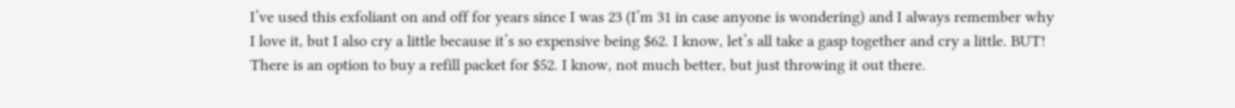I’ve used this exfoliant on and off for years since I was 23 (I’m 31 in case anyone is wondering) and I always remember why I love it, but I also cry a little because it’s so expensive being $62. I know, let’s all take a gasp together and cry a little. BUT! There is an option to buy a refill packet for $52. I know, not much better, but just throwing it out there.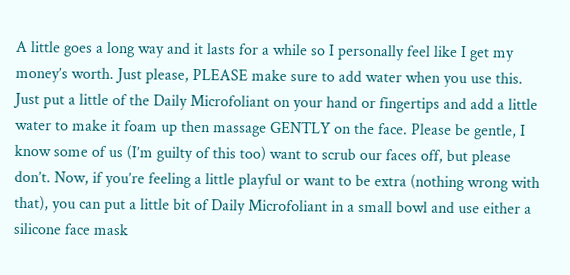A little goes a long way and it lasts for a while so I personally feel like I get my money’s worth. Just please, PLEASE make sure to add water when you use this. Just put a little of the Daily Microfoliant on your hand or fingertips and add a little water to make it foam up then massage GENTLY on the face. Please be gentle, I know some of us (I’m guilty of this too) want to scrub our faces off, but please don’t. Now, if you’re feeling a little playful or want to be extra (nothing wrong with that), you can put a little bit of Daily Microfoliant in a small bowl and use either a silicone face mask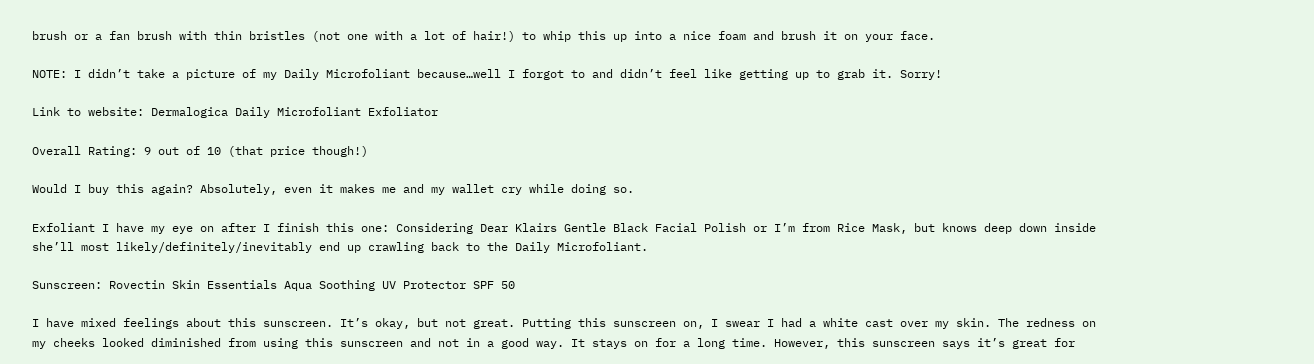brush or a fan brush with thin bristles (not one with a lot of hair!) to whip this up into a nice foam and brush it on your face.

NOTE: I didn’t take a picture of my Daily Microfoliant because…well I forgot to and didn’t feel like getting up to grab it. Sorry!

Link to website: Dermalogica Daily Microfoliant Exfoliator

Overall Rating: 9 out of 10 (that price though!)

Would I buy this again? Absolutely, even it makes me and my wallet cry while doing so.

Exfoliant I have my eye on after I finish this one: Considering Dear Klairs Gentle Black Facial Polish or I’m from Rice Mask, but knows deep down inside she’ll most likely/definitely/inevitably end up crawling back to the Daily Microfoliant.

Sunscreen: Rovectin Skin Essentials Aqua Soothing UV Protector SPF 50

I have mixed feelings about this sunscreen. It’s okay, but not great. Putting this sunscreen on, I swear I had a white cast over my skin. The redness on my cheeks looked diminished from using this sunscreen and not in a good way. It stays on for a long time. However, this sunscreen says it’s great for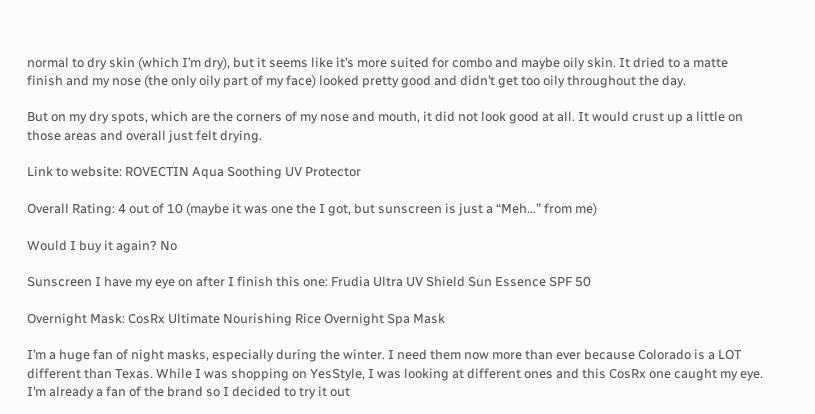normal to dry skin (which I’m dry), but it seems like it’s more suited for combo and maybe oily skin. It dried to a matte finish and my nose (the only oily part of my face) looked pretty good and didn’t get too oily throughout the day.

But on my dry spots, which are the corners of my nose and mouth, it did not look good at all. It would crust up a little on those areas and overall just felt drying.

Link to website: ROVECTIN Aqua Soothing UV Protector

Overall Rating: 4 out of 10 (maybe it was one the I got, but sunscreen is just a “Meh…” from me)

Would I buy it again? No

Sunscreen I have my eye on after I finish this one: Frudia Ultra UV Shield Sun Essence SPF 50

Overnight Mask: CosRx Ultimate Nourishing Rice Overnight Spa Mask

I’m a huge fan of night masks, especially during the winter. I need them now more than ever because Colorado is a LOT different than Texas. While I was shopping on YesStyle, I was looking at different ones and this CosRx one caught my eye. I’m already a fan of the brand so I decided to try it out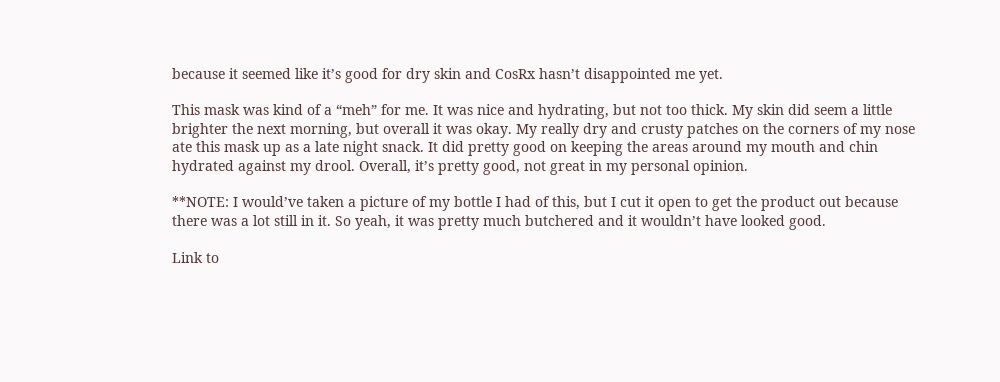because it seemed like it’s good for dry skin and CosRx hasn’t disappointed me yet.

This mask was kind of a “meh” for me. It was nice and hydrating, but not too thick. My skin did seem a little brighter the next morning, but overall it was okay. My really dry and crusty patches on the corners of my nose ate this mask up as a late night snack. It did pretty good on keeping the areas around my mouth and chin hydrated against my drool. Overall, it’s pretty good, not great in my personal opinion.

**NOTE: I would’ve taken a picture of my bottle I had of this, but I cut it open to get the product out because there was a lot still in it. So yeah, it was pretty much butchered and it wouldn’t have looked good.

Link to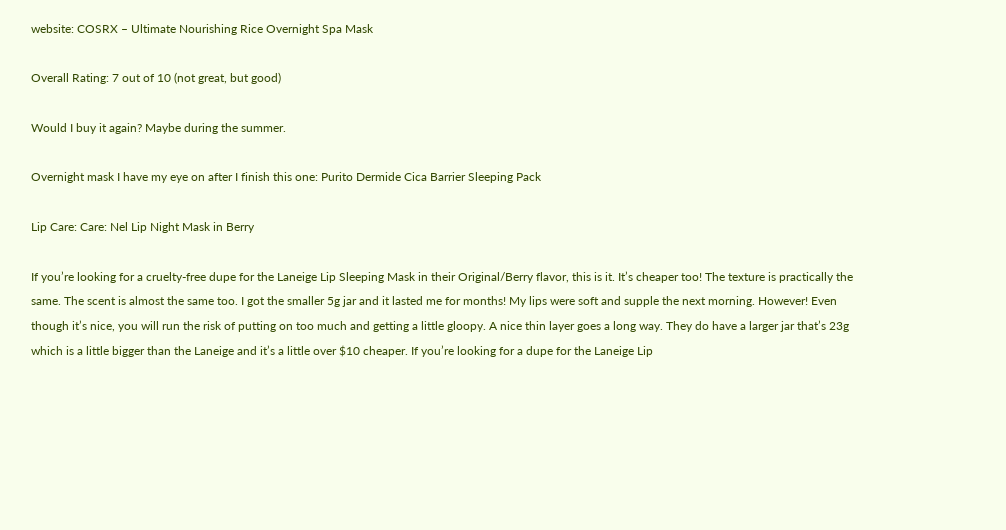website: COSRX – Ultimate Nourishing Rice Overnight Spa Mask

Overall Rating: 7 out of 10 (not great, but good)

Would I buy it again? Maybe during the summer.

Overnight mask I have my eye on after I finish this one: Purito Dermide Cica Barrier Sleeping Pack

Lip Care: Care: Nel Lip Night Mask in Berry

If you’re looking for a cruelty-free dupe for the Laneige Lip Sleeping Mask in their Original/Berry flavor, this is it. It’s cheaper too! The texture is practically the same. The scent is almost the same too. I got the smaller 5g jar and it lasted me for months! My lips were soft and supple the next morning. However! Even though it’s nice, you will run the risk of putting on too much and getting a little gloopy. A nice thin layer goes a long way. They do have a larger jar that’s 23g which is a little bigger than the Laneige and it’s a little over $10 cheaper. If you’re looking for a dupe for the Laneige Lip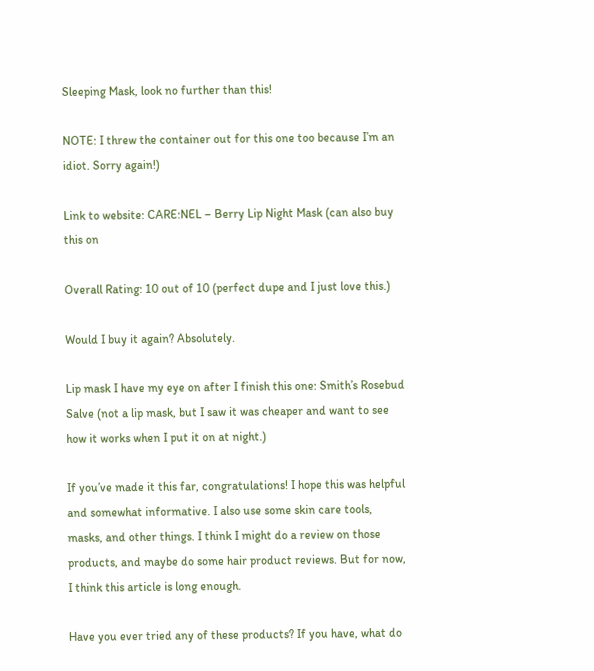Sleeping Mask, look no further than this!

NOTE: I threw the container out for this one too because I’m an idiot. Sorry again!)

Link to website: CARE:NEL – Berry Lip Night Mask (can also buy this on

Overall Rating: 10 out of 10 (perfect dupe and I just love this.)

Would I buy it again? Absolutely.

Lip mask I have my eye on after I finish this one: Smith’s Rosebud Salve (not a lip mask, but I saw it was cheaper and want to see how it works when I put it on at night.)

If you’ve made it this far, congratulations! I hope this was helpful and somewhat informative. I also use some skin care tools, masks, and other things. I think I might do a review on those products, and maybe do some hair product reviews. But for now, I think this article is long enough.

Have you ever tried any of these products? If you have, what do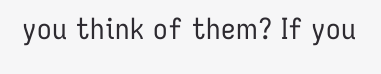you think of them? If you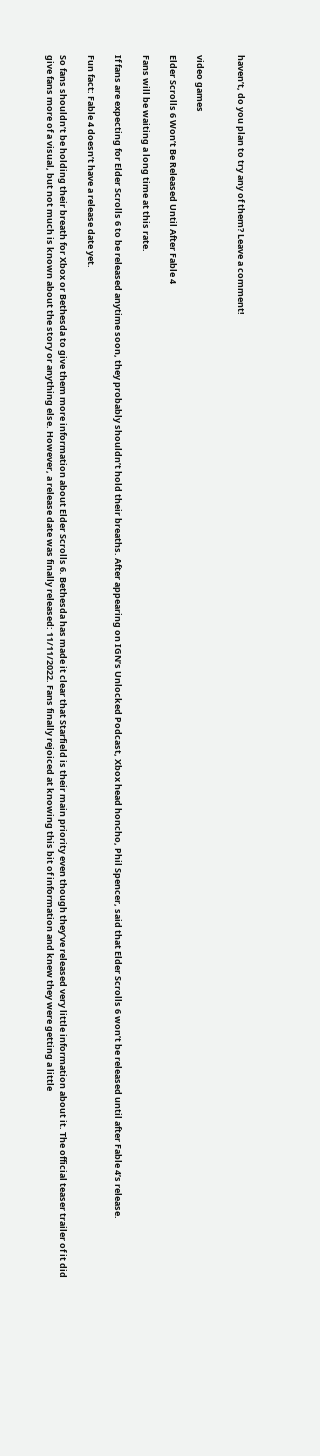haven’t, do you plan to try any of them? Leave a comment!


video games

Elder Scrolls 6 Won’t Be Released Until After Fable 4

Fans will be waiting a long time at this rate.

If fans are expecting for Elder Scrolls 6 to be released anytime soon, they probably shouldn’t hold their breaths. After appearing on IGN’s Unlocked Podcast, Xbox head honcho, Phil Spencer, said that Elder Scrolls 6 won’t be released until after Fable 4’s release.

Fun fact: Fable 4 doesn’t have a release date yet.

So fans shouldn’t be holding their breath for Xbox or Bethesda to give them more information about Elder Scrolls 6. Bethesda has made it clear that Starfield is their main priority even though they’ve released very little information about it. The official teaser trailer of it did give fans more of a visual, but not much is known about the story or anything else. However, a release date was finally released: 11/11/2022. Fans finally rejoiced at knowing this bit of information and knew they were getting a little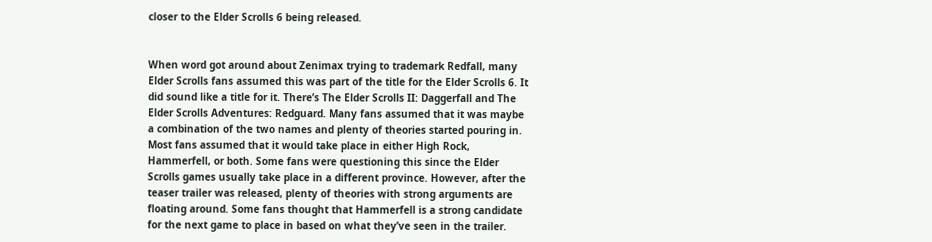closer to the Elder Scrolls 6 being released.


When word got around about Zenimax trying to trademark Redfall, many Elder Scrolls fans assumed this was part of the title for the Elder Scrolls 6. It did sound like a title for it. There’s The Elder Scrolls II: Daggerfall and The Elder Scrolls Adventures: Redguard. Many fans assumed that it was maybe a combination of the two names and plenty of theories started pouring in. Most fans assumed that it would take place in either High Rock, Hammerfell, or both. Some fans were questioning this since the Elder Scrolls games usually take place in a different province. However, after the teaser trailer was released, plenty of theories with strong arguments are floating around. Some fans thought that Hammerfell is a strong candidate for the next game to place in based on what they’ve seen in the trailer.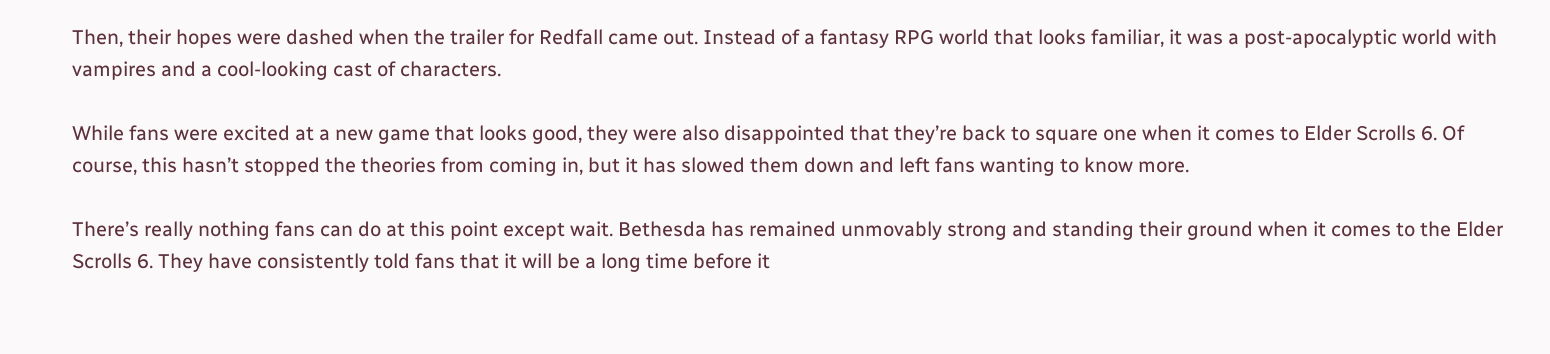Then, their hopes were dashed when the trailer for Redfall came out. Instead of a fantasy RPG world that looks familiar, it was a post-apocalyptic world with vampires and a cool-looking cast of characters.

While fans were excited at a new game that looks good, they were also disappointed that they’re back to square one when it comes to Elder Scrolls 6. Of course, this hasn’t stopped the theories from coming in, but it has slowed them down and left fans wanting to know more.

There’s really nothing fans can do at this point except wait. Bethesda has remained unmovably strong and standing their ground when it comes to the Elder Scrolls 6. They have consistently told fans that it will be a long time before it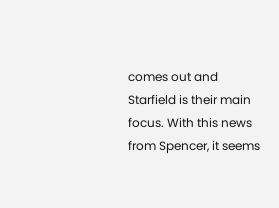comes out and Starfield is their main focus. With this news from Spencer, it seems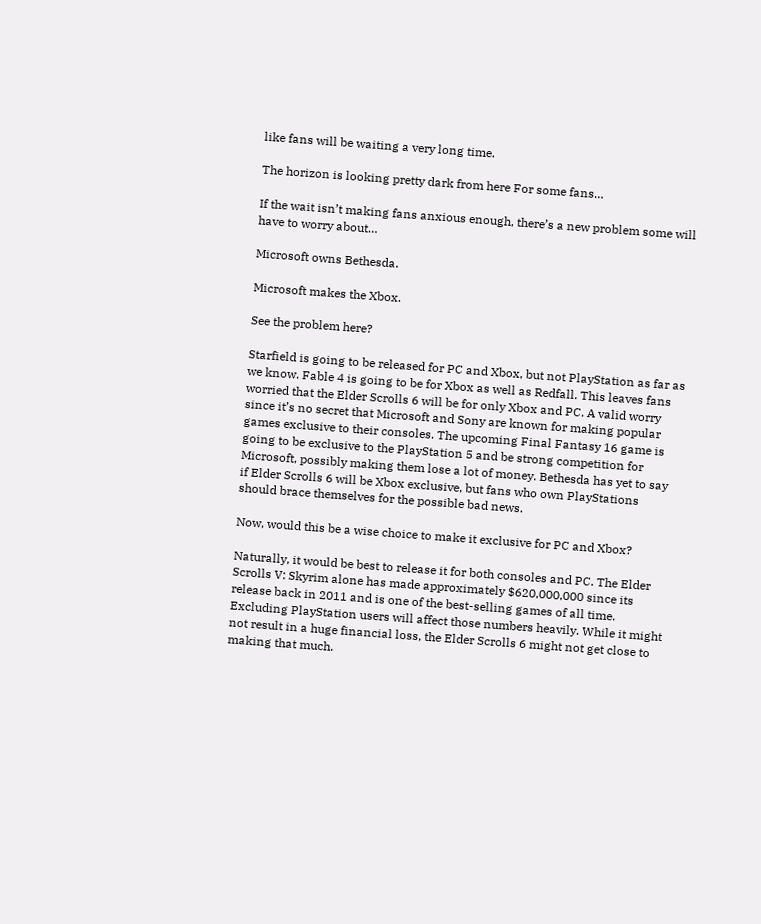like fans will be waiting a very long time.

The horizon is looking pretty dark from here For some fans…

If the wait isn’t making fans anxious enough, there’s a new problem some will have to worry about…

Microsoft owns Bethesda.

Microsoft makes the Xbox.

See the problem here?

Starfield is going to be released for PC and Xbox, but not PlayStation as far as we know. Fable 4 is going to be for Xbox as well as Redfall. This leaves fans worried that the Elder Scrolls 6 will be for only Xbox and PC. A valid worry since it’s no secret that Microsoft and Sony are known for making popular games exclusive to their consoles. The upcoming Final Fantasy 16 game is going to be exclusive to the PlayStation 5 and be strong competition for Microsoft, possibly making them lose a lot of money. Bethesda has yet to say if Elder Scrolls 6 will be Xbox exclusive, but fans who own PlayStations should brace themselves for the possible bad news.

Now, would this be a wise choice to make it exclusive for PC and Xbox?

Naturally, it would be best to release it for both consoles and PC. The Elder Scrolls V: Skyrim alone has made approximately $620,000,000 since its release back in 2011 and is one of the best-selling games of all time. Excluding PlayStation users will affect those numbers heavily. While it might not result in a huge financial loss, the Elder Scrolls 6 might not get close to making that much.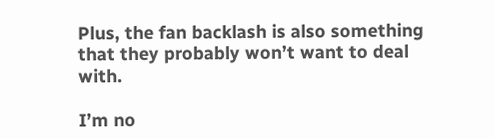Plus, the fan backlash is also something that they probably won’t want to deal with.

I’m no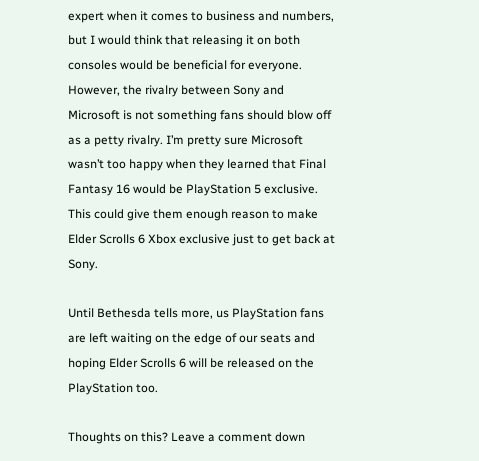expert when it comes to business and numbers, but I would think that releasing it on both consoles would be beneficial for everyone. However, the rivalry between Sony and Microsoft is not something fans should blow off as a petty rivalry. I’m pretty sure Microsoft wasn’t too happy when they learned that Final Fantasy 16 would be PlayStation 5 exclusive. This could give them enough reason to make Elder Scrolls 6 Xbox exclusive just to get back at Sony.

Until Bethesda tells more, us PlayStation fans are left waiting on the edge of our seats and hoping Elder Scrolls 6 will be released on the PlayStation too.

Thoughts on this? Leave a comment down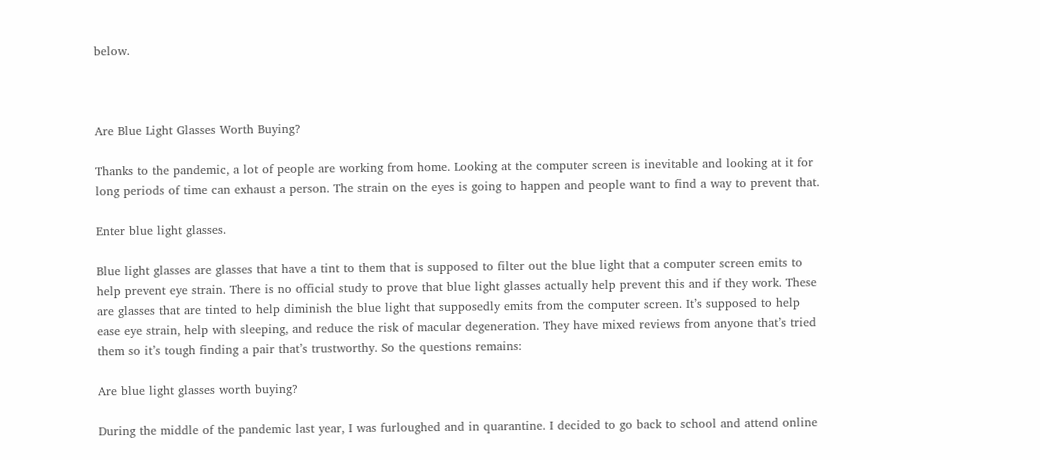below.



Are Blue Light Glasses Worth Buying?

Thanks to the pandemic, a lot of people are working from home. Looking at the computer screen is inevitable and looking at it for long periods of time can exhaust a person. The strain on the eyes is going to happen and people want to find a way to prevent that.

Enter blue light glasses.

Blue light glasses are glasses that have a tint to them that is supposed to filter out the blue light that a computer screen emits to help prevent eye strain. There is no official study to prove that blue light glasses actually help prevent this and if they work. These are glasses that are tinted to help diminish the blue light that supposedly emits from the computer screen. It’s supposed to help ease eye strain, help with sleeping, and reduce the risk of macular degeneration. They have mixed reviews from anyone that’s tried them so it’s tough finding a pair that’s trustworthy. So the questions remains:

Are blue light glasses worth buying?

During the middle of the pandemic last year, I was furloughed and in quarantine. I decided to go back to school and attend online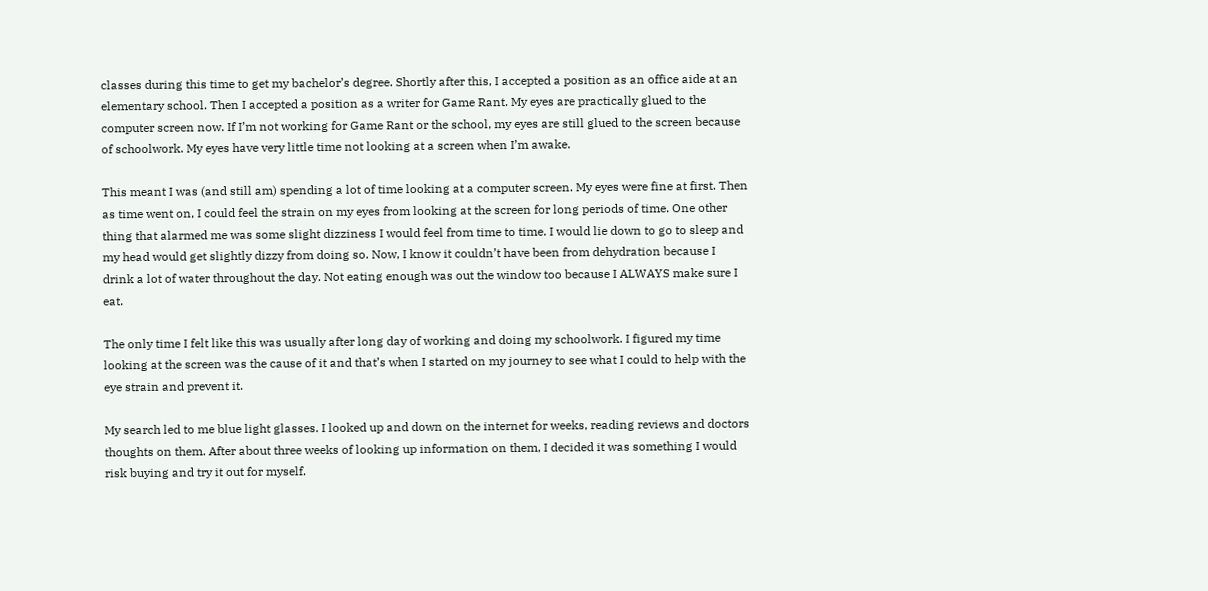classes during this time to get my bachelor’s degree. Shortly after this, I accepted a position as an office aide at an elementary school. Then I accepted a position as a writer for Game Rant. My eyes are practically glued to the computer screen now. If I’m not working for Game Rant or the school, my eyes are still glued to the screen because of schoolwork. My eyes have very little time not looking at a screen when I’m awake.

This meant I was (and still am) spending a lot of time looking at a computer screen. My eyes were fine at first. Then as time went on, I could feel the strain on my eyes from looking at the screen for long periods of time. One other thing that alarmed me was some slight dizziness I would feel from time to time. I would lie down to go to sleep and my head would get slightly dizzy from doing so. Now, I know it couldn’t have been from dehydration because I drink a lot of water throughout the day. Not eating enough was out the window too because I ALWAYS make sure I eat.

The only time I felt like this was usually after long day of working and doing my schoolwork. I figured my time looking at the screen was the cause of it and that’s when I started on my journey to see what I could to help with the eye strain and prevent it.

My search led to me blue light glasses. I looked up and down on the internet for weeks, reading reviews and doctors thoughts on them. After about three weeks of looking up information on them, I decided it was something I would risk buying and try it out for myself.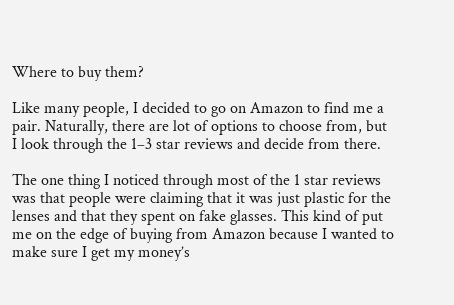Where to buy them?

Like many people, I decided to go on Amazon to find me a pair. Naturally, there are lot of options to choose from, but I look through the 1–3 star reviews and decide from there.

The one thing I noticed through most of the 1 star reviews was that people were claiming that it was just plastic for the lenses and that they spent on fake glasses. This kind of put me on the edge of buying from Amazon because I wanted to make sure I get my money’s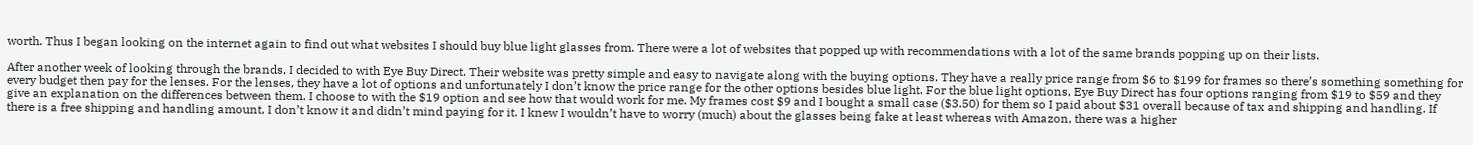worth. Thus I began looking on the internet again to find out what websites I should buy blue light glasses from. There were a lot of websites that popped up with recommendations with a lot of the same brands popping up on their lists.

After another week of looking through the brands, I decided to with Eye Buy Direct. Their website was pretty simple and easy to navigate along with the buying options. They have a really price range from $6 to $199 for frames so there’s something something for every budget then pay for the lenses. For the lenses, they have a lot of options and unfortunately I don’t know the price range for the other options besides blue light. For the blue light options, Eye Buy Direct has four options ranging from $19 to $59 and they give an explanation on the differences between them. I choose to with the $19 option and see how that would work for me. My frames cost $9 and I bought a small case ($3.50) for them so I paid about $31 overall because of tax and shipping and handling. If there is a free shipping and handling amount, I don’t know it and didn’t mind paying for it. I knew I wouldn’t have to worry (much) about the glasses being fake at least whereas with Amazon, there was a higher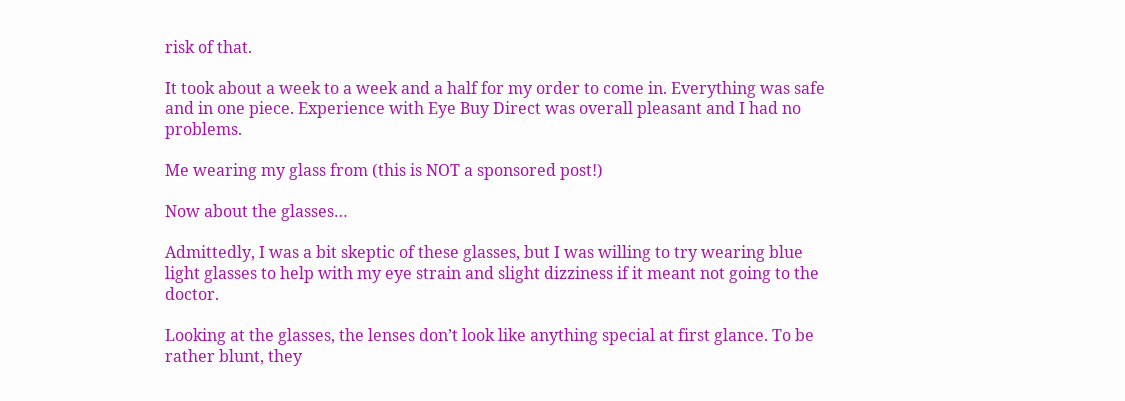risk of that.

It took about a week to a week and a half for my order to come in. Everything was safe and in one piece. Experience with Eye Buy Direct was overall pleasant and I had no problems.

Me wearing my glass from (this is NOT a sponsored post!)

Now about the glasses…

Admittedly, I was a bit skeptic of these glasses, but I was willing to try wearing blue light glasses to help with my eye strain and slight dizziness if it meant not going to the doctor.

Looking at the glasses, the lenses don’t look like anything special at first glance. To be rather blunt, they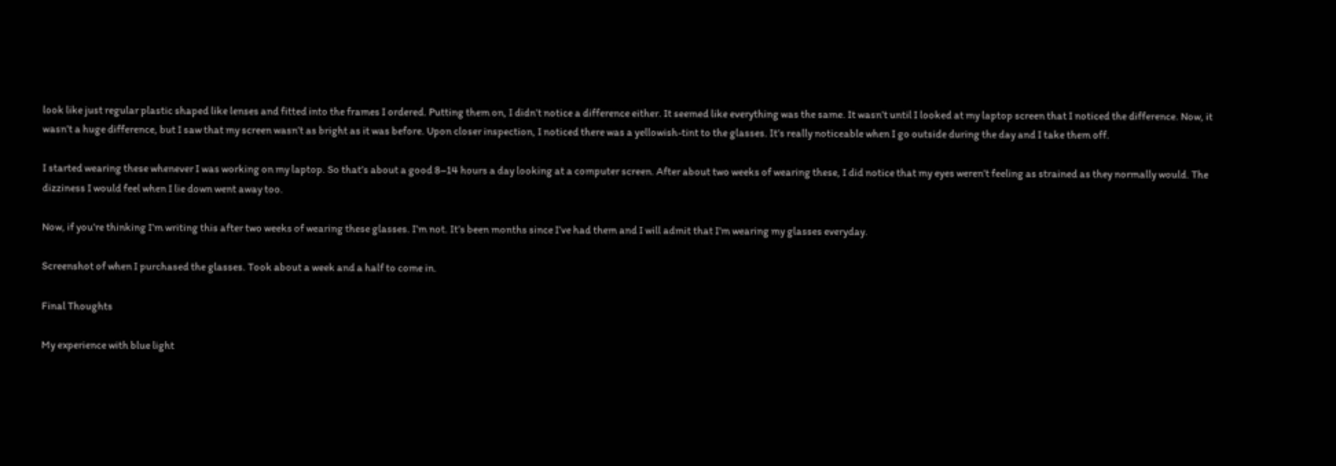look like just regular plastic shaped like lenses and fitted into the frames I ordered. Putting them on, I didn’t notice a difference either. It seemed like everything was the same. It wasn’t until I looked at my laptop screen that I noticed the difference. Now, it wasn’t a huge difference, but I saw that my screen wasn’t as bright as it was before. Upon closer inspection, I noticed there was a yellowish-tint to the glasses. It’s really noticeable when I go outside during the day and I take them off.

I started wearing these whenever I was working on my laptop. So that’s about a good 8–14 hours a day looking at a computer screen. After about two weeks of wearing these, I did notice that my eyes weren’t feeling as strained as they normally would. The dizziness I would feel when I lie down went away too.

Now, if you’re thinking I’m writing this after two weeks of wearing these glasses. I’m not. It’s been months since I’ve had them and I will admit that I’m wearing my glasses everyday.

Screenshot of when I purchased the glasses. Took about a week and a half to come in.

Final Thoughts

My experience with blue light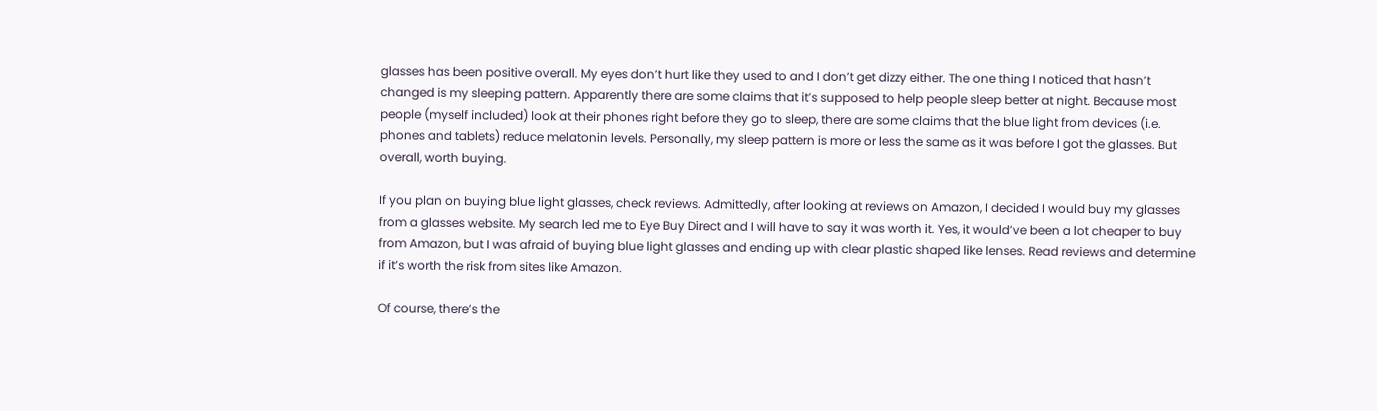glasses has been positive overall. My eyes don’t hurt like they used to and I don’t get dizzy either. The one thing I noticed that hasn’t changed is my sleeping pattern. Apparently there are some claims that it’s supposed to help people sleep better at night. Because most people (myself included) look at their phones right before they go to sleep, there are some claims that the blue light from devices (i.e. phones and tablets) reduce melatonin levels. Personally, my sleep pattern is more or less the same as it was before I got the glasses. But overall, worth buying.

If you plan on buying blue light glasses, check reviews. Admittedly, after looking at reviews on Amazon, I decided I would buy my glasses from a glasses website. My search led me to Eye Buy Direct and I will have to say it was worth it. Yes, it would’ve been a lot cheaper to buy from Amazon, but I was afraid of buying blue light glasses and ending up with clear plastic shaped like lenses. Read reviews and determine if it’s worth the risk from sites like Amazon.

Of course, there’s the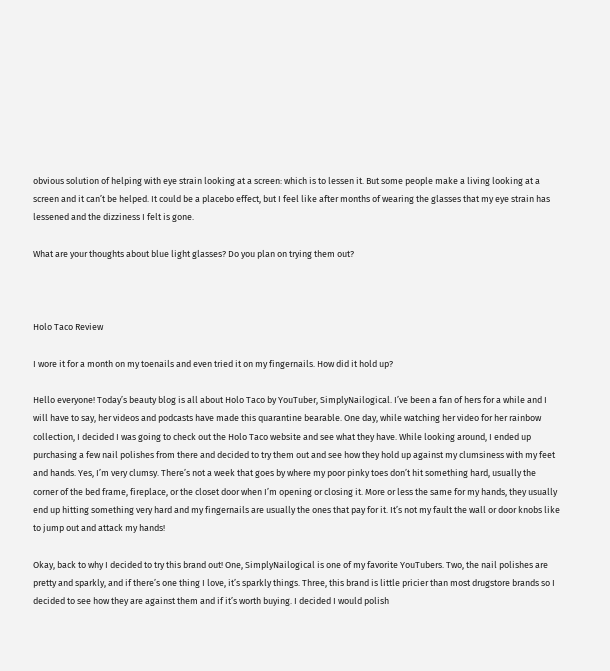obvious solution of helping with eye strain looking at a screen: which is to lessen it. But some people make a living looking at a screen and it can’t be helped. It could be a placebo effect, but I feel like after months of wearing the glasses that my eye strain has lessened and the dizziness I felt is gone.

What are your thoughts about blue light glasses? Do you plan on trying them out?



Holo Taco Review

I wore it for a month on my toenails and even tried it on my fingernails. How did it hold up?

Hello everyone! Today’s beauty blog is all about Holo Taco by YouTuber, SimplyNailogical. I’ve been a fan of hers for a while and I will have to say, her videos and podcasts have made this quarantine bearable. One day, while watching her video for her rainbow collection, I decided I was going to check out the Holo Taco website and see what they have. While looking around, I ended up purchasing a few nail polishes from there and decided to try them out and see how they hold up against my clumsiness with my feet and hands. Yes, I’m very clumsy. There’s not a week that goes by where my poor pinky toes don’t hit something hard, usually the corner of the bed frame, fireplace, or the closet door when I’m opening or closing it. More or less the same for my hands, they usually end up hitting something very hard and my fingernails are usually the ones that pay for it. It’s not my fault the wall or door knobs like to jump out and attack my hands!

Okay, back to why I decided to try this brand out! One, SimplyNailogical is one of my favorite YouTubers. Two, the nail polishes are pretty and sparkly, and if there’s one thing I love, it’s sparkly things. Three, this brand is little pricier than most drugstore brands so I decided to see how they are against them and if it’s worth buying. I decided I would polish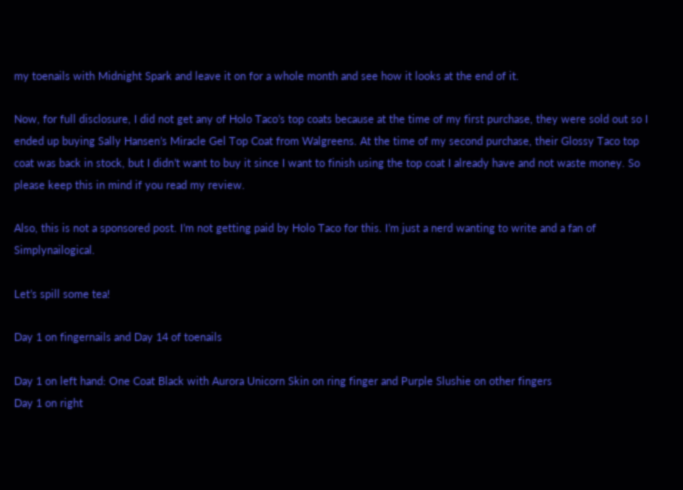my toenails with Midnight Spark and leave it on for a whole month and see how it looks at the end of it.

Now, for full disclosure, I did not get any of Holo Taco’s top coats because at the time of my first purchase, they were sold out so I ended up buying Sally Hansen’s Miracle Gel Top Coat from Walgreens. At the time of my second purchase, their Glossy Taco top coat was back in stock, but I didn’t want to buy it since I want to finish using the top coat I already have and not waste money. So please keep this in mind if you read my review.

Also, this is not a sponsored post. I’m not getting paid by Holo Taco for this. I’m just a nerd wanting to write and a fan of Simplynailogical.

Let’s spill some tea!

Day 1 on fingernails and Day 14 of toenails

Day 1 on left hand: One Coat Black with Aurora Unicorn Skin on ring finger and Purple Slushie on other fingers
Day 1 on right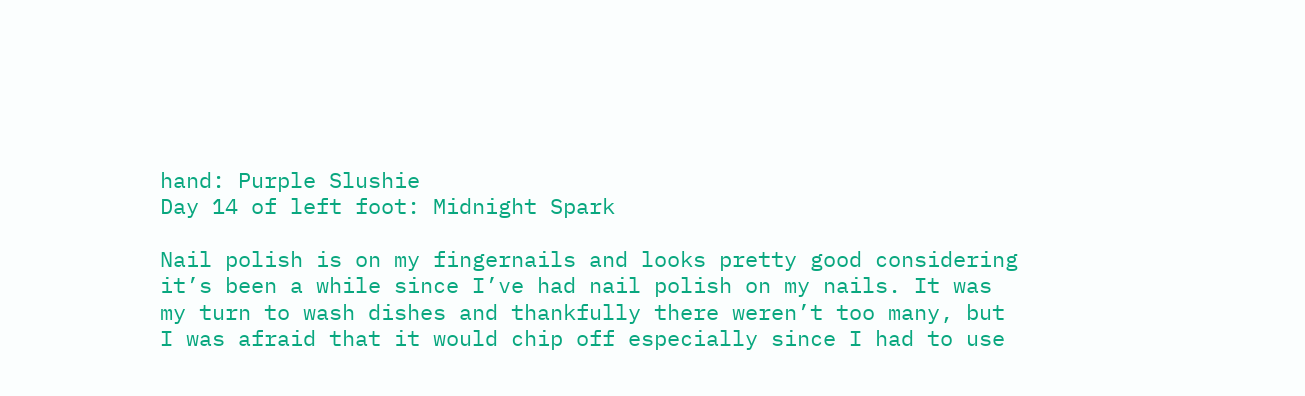hand: Purple Slushie
Day 14 of left foot: Midnight Spark

Nail polish is on my fingernails and looks pretty good considering it’s been a while since I’ve had nail polish on my nails. It was my turn to wash dishes and thankfully there weren’t too many, but I was afraid that it would chip off especially since I had to use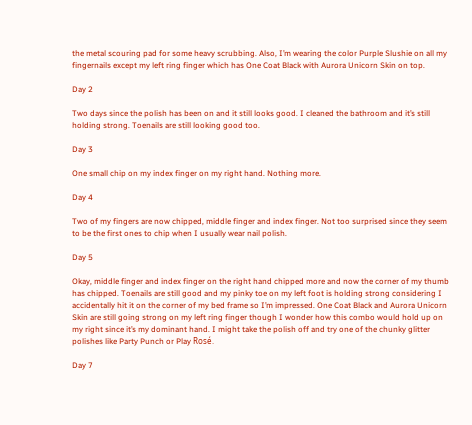the metal scouring pad for some heavy scrubbing. Also, I’m wearing the color Purple Slushie on all my fingernails except my left ring finger which has One Coat Black with Aurora Unicorn Skin on top.

Day 2

Two days since the polish has been on and it still looks good. I cleaned the bathroom and it’s still holding strong. Toenails are still looking good too.

Day 3

One small chip on my index finger on my right hand. Nothing more.

Day 4

Two of my fingers are now chipped, middle finger and index finger. Not too surprised since they seem to be the first ones to chip when I usually wear nail polish.

Day 5

Okay, middle finger and index finger on the right hand chipped more and now the corner of my thumb has chipped. Toenails are still good and my pinky toe on my left foot is holding strong considering I accidentally hit it on the corner of my bed frame so I’m impressed. One Coat Black and Aurora Unicorn Skin are still going strong on my left ring finger though I wonder how this combo would hold up on my right since it’s my dominant hand. I might take the polish off and try one of the chunky glitter polishes like Party Punch or Play Rosé.

Day 7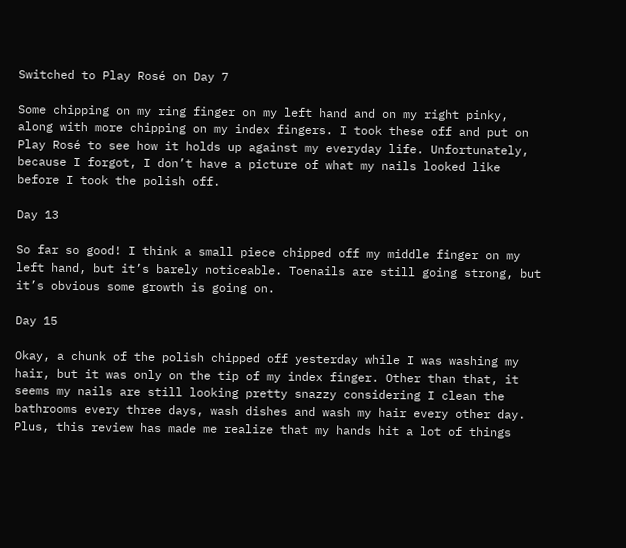Switched to Play Rosé on Day 7

Some chipping on my ring finger on my left hand and on my right pinky, along with more chipping on my index fingers. I took these off and put on Play Rosé to see how it holds up against my everyday life. Unfortunately, because I forgot, I don’t have a picture of what my nails looked like before I took the polish off.

Day 13

So far so good! I think a small piece chipped off my middle finger on my left hand, but it’s barely noticeable. Toenails are still going strong, but it’s obvious some growth is going on.

Day 15

Okay, a chunk of the polish chipped off yesterday while I was washing my hair, but it was only on the tip of my index finger. Other than that, it seems my nails are still looking pretty snazzy considering I clean the bathrooms every three days, wash dishes and wash my hair every other day. Plus, this review has made me realize that my hands hit a lot of things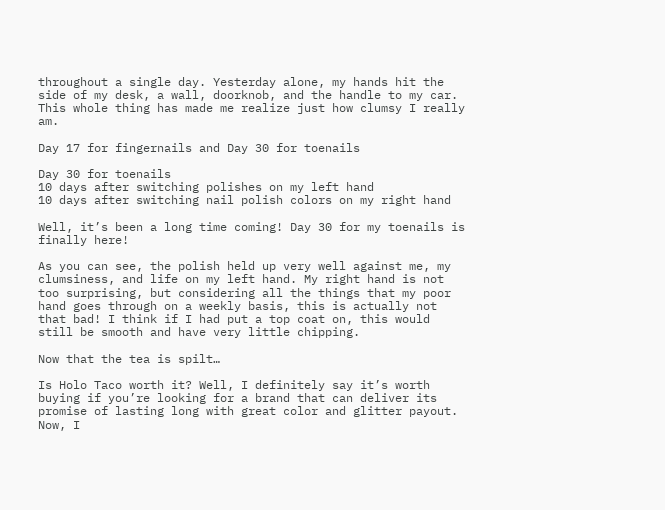throughout a single day. Yesterday alone, my hands hit the side of my desk, a wall, doorknob, and the handle to my car. This whole thing has made me realize just how clumsy I really am.

Day 17 for fingernails and Day 30 for toenails

Day 30 for toenails
10 days after switching polishes on my left hand
10 days after switching nail polish colors on my right hand

Well, it’s been a long time coming! Day 30 for my toenails is finally here!

As you can see, the polish held up very well against me, my clumsiness, and life on my left hand. My right hand is not too surprising, but considering all the things that my poor hand goes through on a weekly basis, this is actually not that bad! I think if I had put a top coat on, this would still be smooth and have very little chipping.

Now that the tea is spilt…

Is Holo Taco worth it? Well, I definitely say it’s worth buying if you’re looking for a brand that can deliver its promise of lasting long with great color and glitter payout. Now, I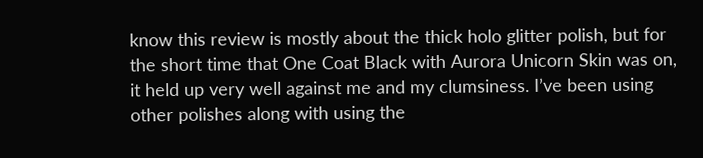know this review is mostly about the thick holo glitter polish, but for the short time that One Coat Black with Aurora Unicorn Skin was on, it held up very well against me and my clumsiness. I’ve been using other polishes along with using the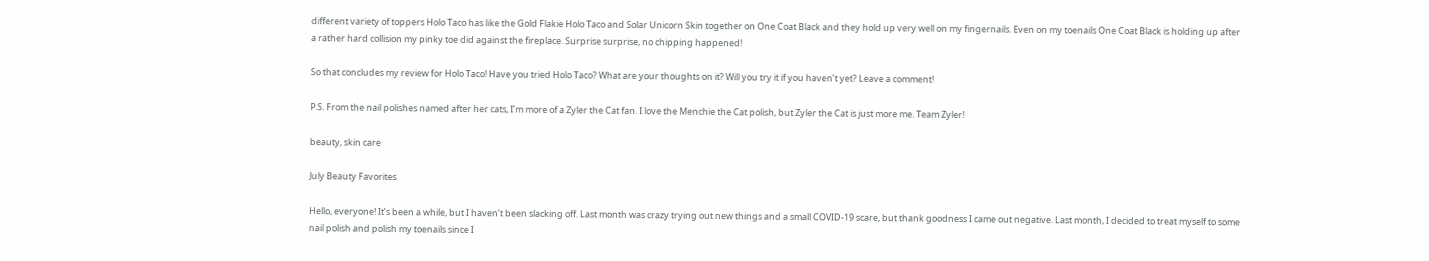different variety of toppers Holo Taco has like the Gold Flakie Holo Taco and Solar Unicorn Skin together on One Coat Black and they hold up very well on my fingernails. Even on my toenails One Coat Black is holding up after a rather hard collision my pinky toe did against the fireplace. Surprise surprise, no chipping happened!

So that concludes my review for Holo Taco! Have you tried Holo Taco? What are your thoughts on it? Will you try it if you haven’t yet? Leave a comment!

P.S. From the nail polishes named after her cats, I’m more of a Zyler the Cat fan. I love the Menchie the Cat polish, but Zyler the Cat is just more me. Team Zyler!

beauty, skin care

July Beauty Favorites

Hello, everyone! It’s been a while, but I haven’t been slacking off. Last month was crazy trying out new things and a small COVID-19 scare, but thank goodness I came out negative. Last month, I decided to treat myself to some nail polish and polish my toenails since I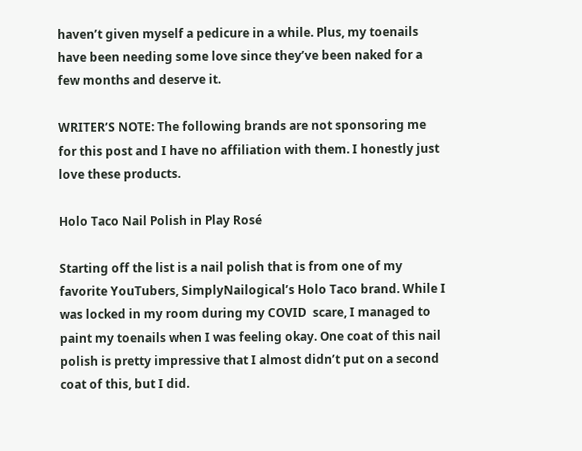haven’t given myself a pedicure in a while. Plus, my toenails have been needing some love since they’ve been naked for a few months and deserve it.

WRITER’S NOTE: The following brands are not sponsoring me for this post and I have no affiliation with them. I honestly just love these products.

Holo Taco Nail Polish in Play Rosé

Starting off the list is a nail polish that is from one of my favorite YouTubers, SimplyNailogical’s Holo Taco brand. While I was locked in my room during my COVID  scare, I managed to paint my toenails when I was feeling okay. One coat of this nail polish is pretty impressive that I almost didn’t put on a second coat of this, but I did.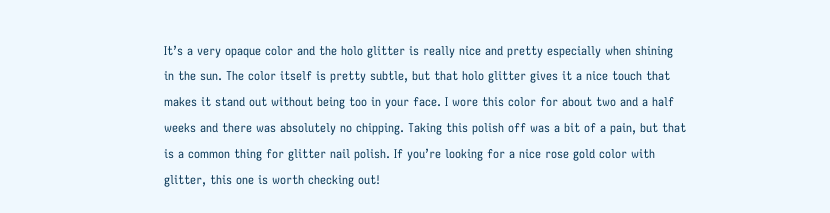It’s a very opaque color and the holo glitter is really nice and pretty especially when shining in the sun. The color itself is pretty subtle, but that holo glitter gives it a nice touch that makes it stand out without being too in your face. I wore this color for about two and a half weeks and there was absolutely no chipping. Taking this polish off was a bit of a pain, but that is a common thing for glitter nail polish. If you’re looking for a nice rose gold color with glitter, this one is worth checking out!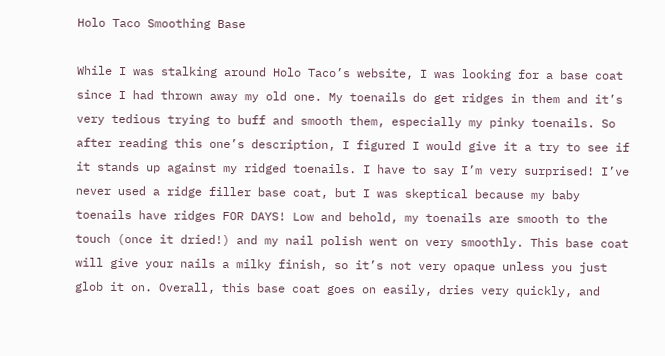Holo Taco Smoothing Base

While I was stalking around Holo Taco’s website, I was looking for a base coat since I had thrown away my old one. My toenails do get ridges in them and it’s very tedious trying to buff and smooth them, especially my pinky toenails. So after reading this one’s description, I figured I would give it a try to see if it stands up against my ridged toenails. I have to say I’m very surprised! I’ve never used a ridge filler base coat, but I was skeptical because my baby toenails have ridges FOR DAYS! Low and behold, my toenails are smooth to the touch (once it dried!) and my nail polish went on very smoothly. This base coat will give your nails a milky finish, so it’s not very opaque unless you just glob it on. Overall, this base coat goes on easily, dries very quickly, and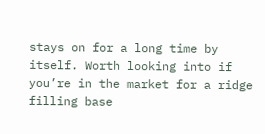stays on for a long time by itself. Worth looking into if you’re in the market for a ridge filling base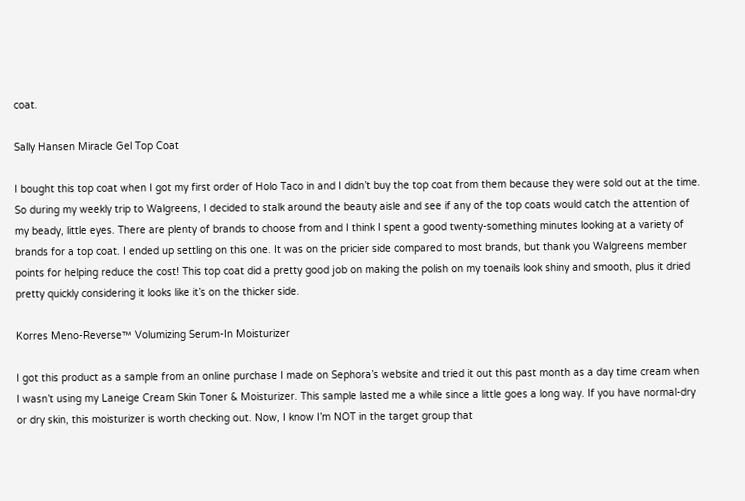coat.

Sally Hansen Miracle Gel Top Coat

I bought this top coat when I got my first order of Holo Taco in and I didn’t buy the top coat from them because they were sold out at the time. So during my weekly trip to Walgreens, I decided to stalk around the beauty aisle and see if any of the top coats would catch the attention of my beady, little eyes. There are plenty of brands to choose from and I think I spent a good twenty-something minutes looking at a variety of brands for a top coat. I ended up settling on this one. It was on the pricier side compared to most brands, but thank you Walgreens member points for helping reduce the cost! This top coat did a pretty good job on making the polish on my toenails look shiny and smooth, plus it dried pretty quickly considering it looks like it’s on the thicker side.

Korres Meno-Reverse™ Volumizing Serum-In Moisturizer

I got this product as a sample from an online purchase I made on Sephora’s website and tried it out this past month as a day time cream when I wasn’t using my Laneige Cream Skin Toner & Moisturizer. This sample lasted me a while since a little goes a long way. If you have normal-dry or dry skin, this moisturizer is worth checking out. Now, I know I’m NOT in the target group that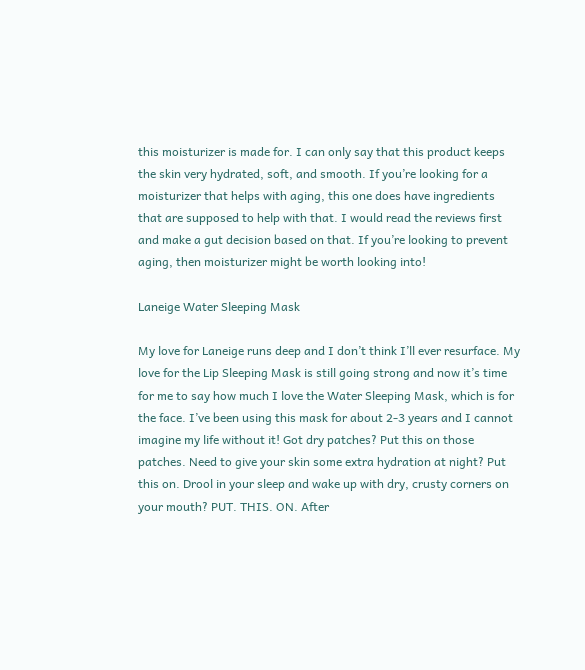this moisturizer is made for. I can only say that this product keeps the skin very hydrated, soft, and smooth. If you’re looking for a moisturizer that helps with aging, this one does have ingredients that are supposed to help with that. I would read the reviews first and make a gut decision based on that. If you’re looking to prevent aging, then moisturizer might be worth looking into!

Laneige Water Sleeping Mask

My love for Laneige runs deep and I don’t think I’ll ever resurface. My love for the Lip Sleeping Mask is still going strong and now it’s time for me to say how much I love the Water Sleeping Mask, which is for the face. I’ve been using this mask for about 2-3 years and I cannot imagine my life without it! Got dry patches? Put this on those patches. Need to give your skin some extra hydration at night? Put this on. Drool in your sleep and wake up with dry, crusty corners on your mouth? PUT. THIS. ON. After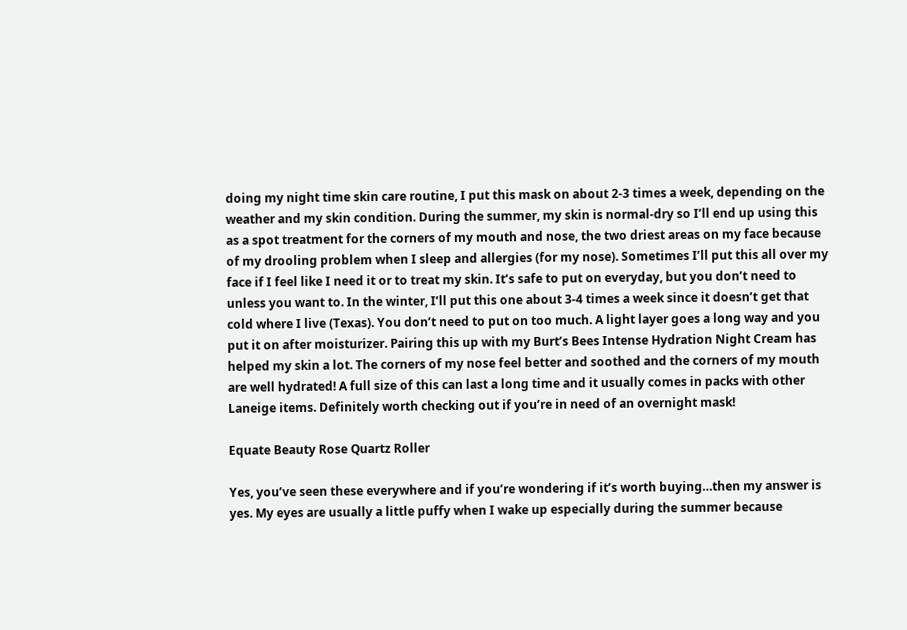doing my night time skin care routine, I put this mask on about 2-3 times a week, depending on the weather and my skin condition. During the summer, my skin is normal-dry so I’ll end up using this as a spot treatment for the corners of my mouth and nose, the two driest areas on my face because of my drooling problem when I sleep and allergies (for my nose). Sometimes I’ll put this all over my face if I feel like I need it or to treat my skin. It’s safe to put on everyday, but you don’t need to unless you want to. In the winter, I’ll put this one about 3-4 times a week since it doesn’t get that cold where I live (Texas). You don’t need to put on too much. A light layer goes a long way and you put it on after moisturizer. Pairing this up with my Burt’s Bees Intense Hydration Night Cream has helped my skin a lot. The corners of my nose feel better and soothed and the corners of my mouth are well hydrated! A full size of this can last a long time and it usually comes in packs with other Laneige items. Definitely worth checking out if you’re in need of an overnight mask!

Equate Beauty Rose Quartz Roller

Yes, you’ve seen these everywhere and if you’re wondering if it’s worth buying…then my answer is yes. My eyes are usually a little puffy when I wake up especially during the summer because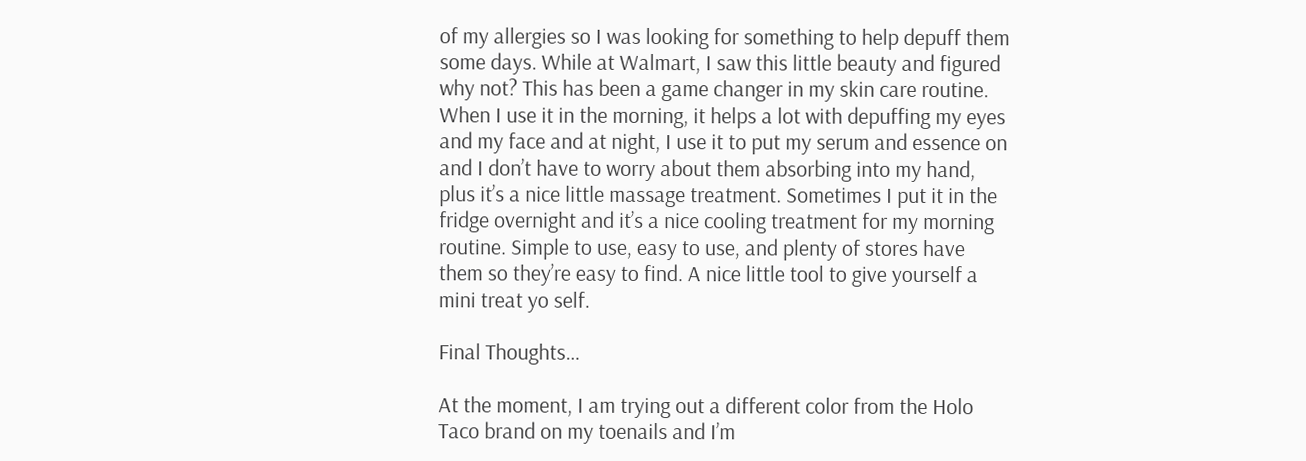of my allergies so I was looking for something to help depuff them some days. While at Walmart, I saw this little beauty and figured why not? This has been a game changer in my skin care routine. When I use it in the morning, it helps a lot with depuffing my eyes and my face and at night, I use it to put my serum and essence on and I don’t have to worry about them absorbing into my hand, plus it’s a nice little massage treatment. Sometimes I put it in the fridge overnight and it’s a nice cooling treatment for my morning routine. Simple to use, easy to use, and plenty of stores have them so they’re easy to find. A nice little tool to give yourself a mini treat yo self.

Final Thoughts…

At the moment, I am trying out a different color from the Holo Taco brand on my toenails and I’m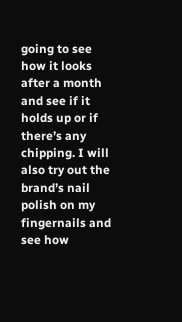going to see how it looks after a month and see if it holds up or if there’s any chipping. I will also try out the brand’s nail polish on my fingernails and see how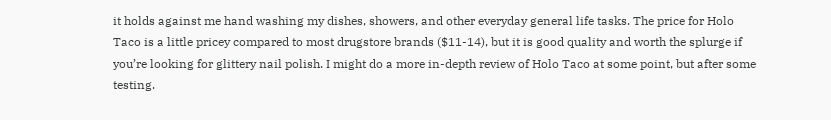it holds against me hand washing my dishes, showers, and other everyday general life tasks. The price for Holo Taco is a little pricey compared to most drugstore brands ($11-14), but it is good quality and worth the splurge if you’re looking for glittery nail polish. I might do a more in-depth review of Holo Taco at some point, but after some testing.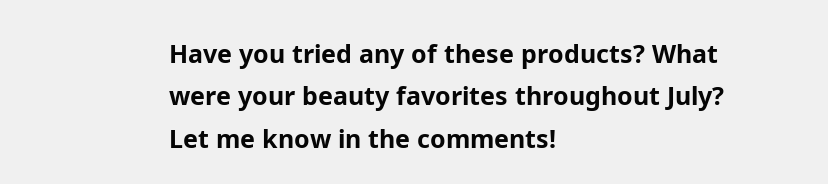Have you tried any of these products? What were your beauty favorites throughout July? Let me know in the comments!